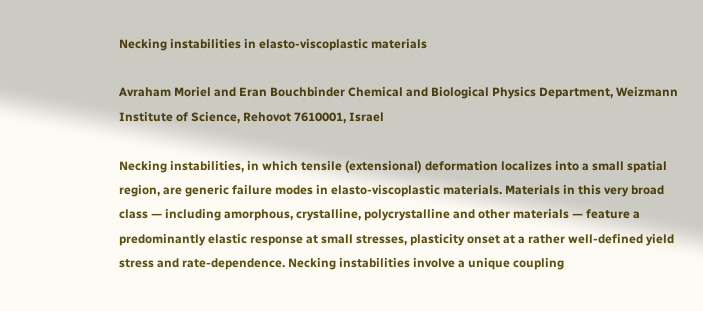Necking instabilities in elasto-viscoplastic materials

Avraham Moriel and Eran Bouchbinder Chemical and Biological Physics Department, Weizmann Institute of Science, Rehovot 7610001, Israel

Necking instabilities, in which tensile (extensional) deformation localizes into a small spatial region, are generic failure modes in elasto-viscoplastic materials. Materials in this very broad class — including amorphous, crystalline, polycrystalline and other materials — feature a predominantly elastic response at small stresses, plasticity onset at a rather well-defined yield stress and rate-dependence. Necking instabilities involve a unique coupling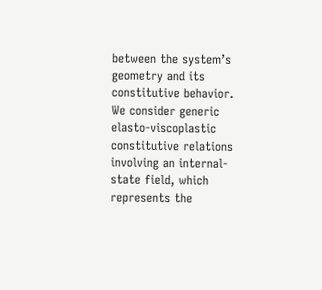between the system’s geometry and its constitutive behavior. We consider generic elasto-viscoplastic constitutive relations involving an internal-state field, which represents the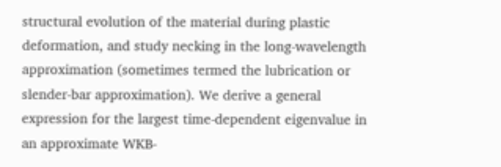structural evolution of the material during plastic deformation, and study necking in the long-wavelength approximation (sometimes termed the lubrication or slender-bar approximation). We derive a general expression for the largest time-dependent eigenvalue in an approximate WKB-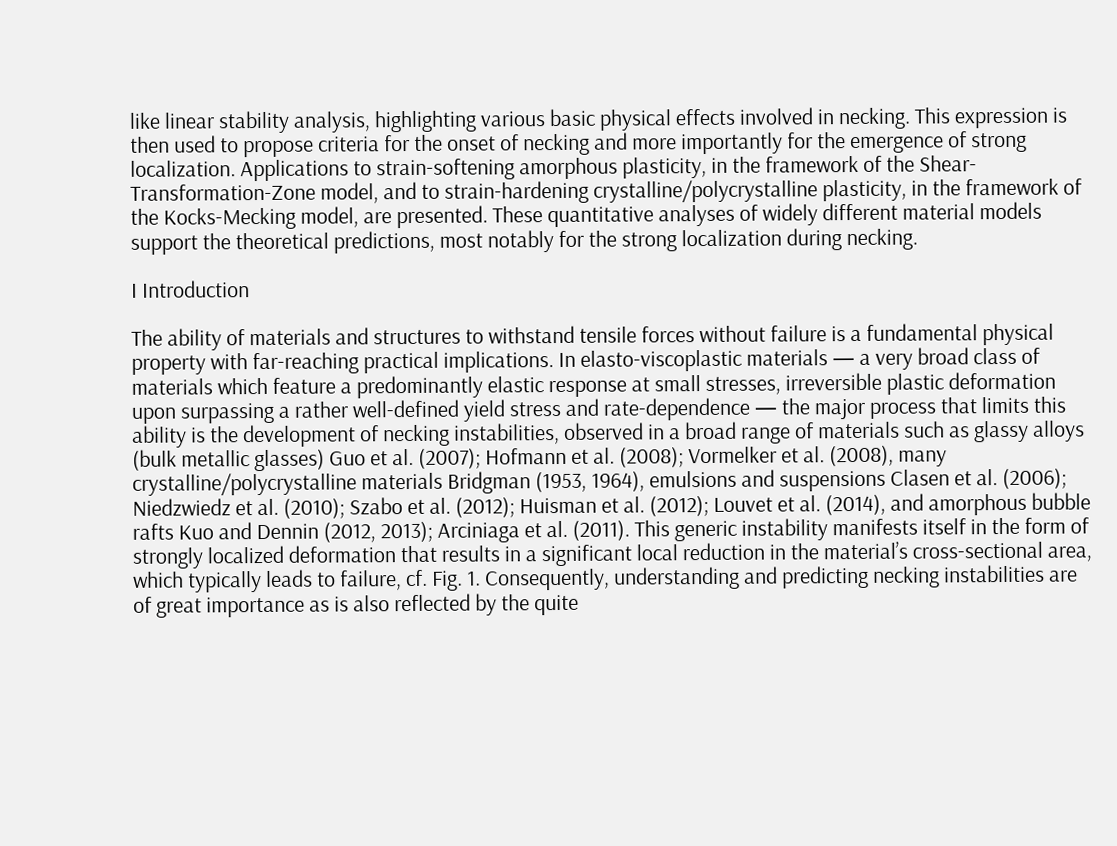like linear stability analysis, highlighting various basic physical effects involved in necking. This expression is then used to propose criteria for the onset of necking and more importantly for the emergence of strong localization. Applications to strain-softening amorphous plasticity, in the framework of the Shear-Transformation-Zone model, and to strain-hardening crystalline/polycrystalline plasticity, in the framework of the Kocks-Mecking model, are presented. These quantitative analyses of widely different material models support the theoretical predictions, most notably for the strong localization during necking.

I Introduction

The ability of materials and structures to withstand tensile forces without failure is a fundamental physical property with far-reaching practical implications. In elasto-viscoplastic materials — a very broad class of materials which feature a predominantly elastic response at small stresses, irreversible plastic deformation upon surpassing a rather well-defined yield stress and rate-dependence — the major process that limits this ability is the development of necking instabilities, observed in a broad range of materials such as glassy alloys (bulk metallic glasses) Guo et al. (2007); Hofmann et al. (2008); Vormelker et al. (2008), many crystalline/polycrystalline materials Bridgman (1953, 1964), emulsions and suspensions Clasen et al. (2006); Niedzwiedz et al. (2010); Szabo et al. (2012); Huisman et al. (2012); Louvet et al. (2014), and amorphous bubble rafts Kuo and Dennin (2012, 2013); Arciniaga et al. (2011). This generic instability manifests itself in the form of strongly localized deformation that results in a significant local reduction in the material’s cross-sectional area, which typically leads to failure, cf. Fig. 1. Consequently, understanding and predicting necking instabilities are of great importance as is also reflected by the quite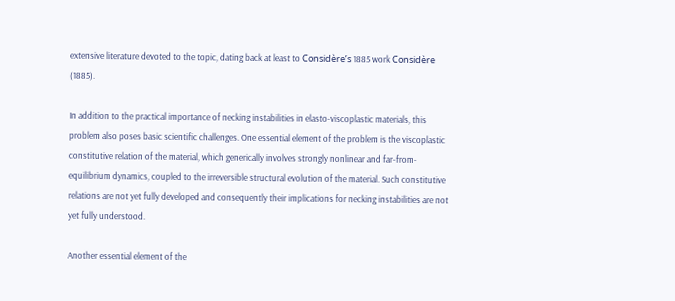extensive literature devoted to the topic, dating back at least to Considère’s 1885 work Considère (1885).

In addition to the practical importance of necking instabilities in elasto-viscoplastic materials, this problem also poses basic scientific challenges. One essential element of the problem is the viscoplastic constitutive relation of the material, which generically involves strongly nonlinear and far-from-equilibrium dynamics, coupled to the irreversible structural evolution of the material. Such constitutive relations are not yet fully developed and consequently their implications for necking instabilities are not yet fully understood.

Another essential element of the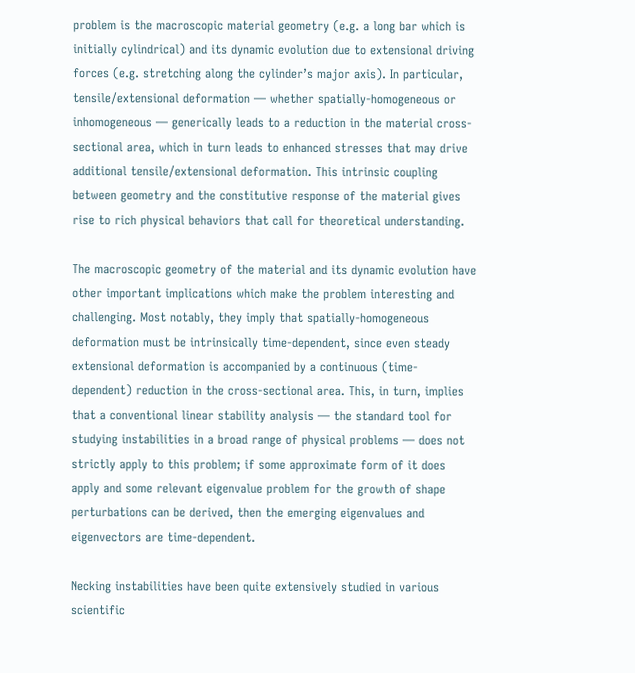problem is the macroscopic material geometry (e.g. a long bar which is initially cylindrical) and its dynamic evolution due to extensional driving forces (e.g. stretching along the cylinder’s major axis). In particular, tensile/extensional deformation — whether spatially-homogeneous or inhomogeneous — generically leads to a reduction in the material cross-sectional area, which in turn leads to enhanced stresses that may drive additional tensile/extensional deformation. This intrinsic coupling between geometry and the constitutive response of the material gives rise to rich physical behaviors that call for theoretical understanding.

The macroscopic geometry of the material and its dynamic evolution have other important implications which make the problem interesting and challenging. Most notably, they imply that spatially-homogeneous deformation must be intrinsically time-dependent, since even steady extensional deformation is accompanied by a continuous (time-dependent) reduction in the cross-sectional area. This, in turn, implies that a conventional linear stability analysis — the standard tool for studying instabilities in a broad range of physical problems — does not strictly apply to this problem; if some approximate form of it does apply and some relevant eigenvalue problem for the growth of shape perturbations can be derived, then the emerging eigenvalues and eigenvectors are time-dependent.

Necking instabilities have been quite extensively studied in various scientific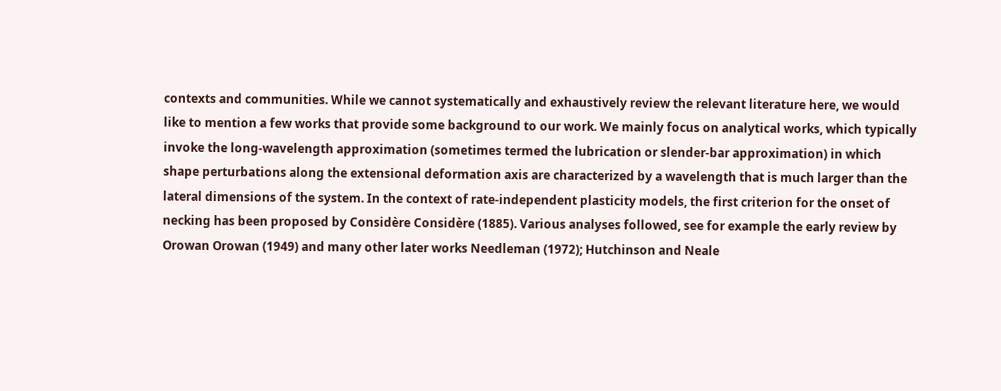contexts and communities. While we cannot systematically and exhaustively review the relevant literature here, we would like to mention a few works that provide some background to our work. We mainly focus on analytical works, which typically invoke the long-wavelength approximation (sometimes termed the lubrication or slender-bar approximation) in which shape perturbations along the extensional deformation axis are characterized by a wavelength that is much larger than the lateral dimensions of the system. In the context of rate-independent plasticity models, the first criterion for the onset of necking has been proposed by Considère Considère (1885). Various analyses followed, see for example the early review by Orowan Orowan (1949) and many other later works Needleman (1972); Hutchinson and Neale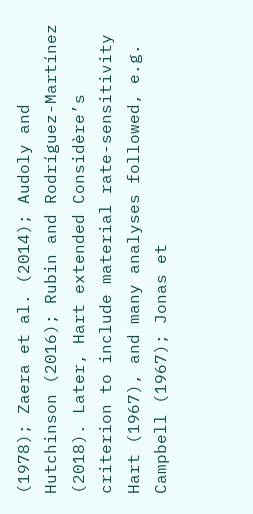(1978); Zaera et al. (2014); Audoly and Hutchinson (2016); Rubin and Rodríguez-Martínez (2018). Later, Hart extended Considère’s criterion to include material rate-sensitivity Hart (1967), and many analyses followed, e.g. Campbell (1967); Jonas et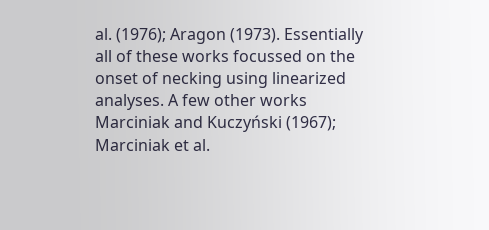al. (1976); Aragon (1973). Essentially all of these works focussed on the onset of necking using linearized analyses. A few other works Marciniak and Kuczyński (1967); Marciniak et al.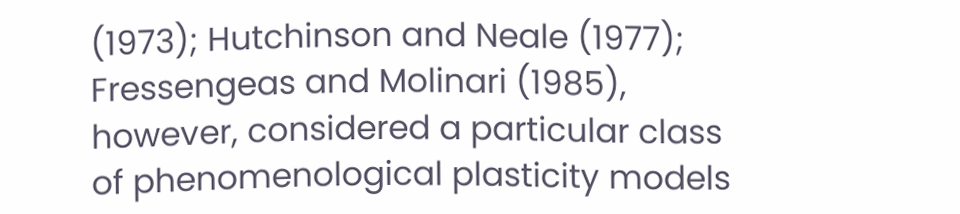(1973); Hutchinson and Neale (1977); Fressengeas and Molinari (1985), however, considered a particular class of phenomenological plasticity models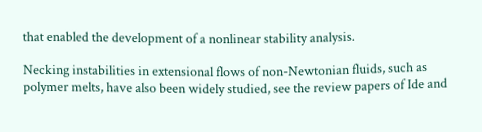that enabled the development of a nonlinear stability analysis.

Necking instabilities in extensional flows of non-Newtonian fluids, such as polymer melts, have also been widely studied, see the review papers of Ide and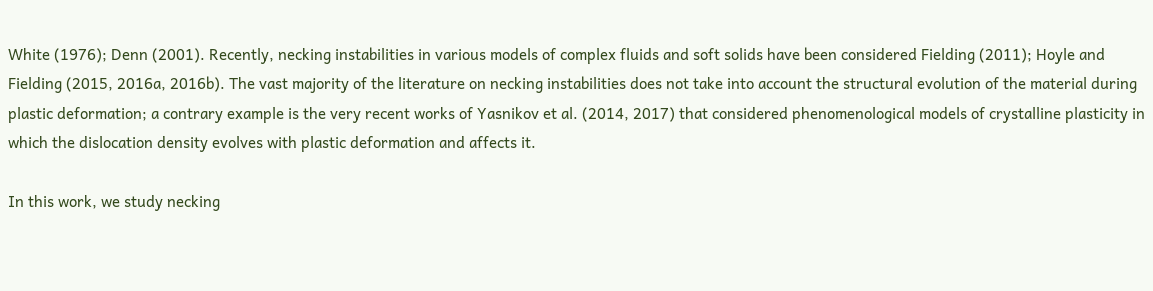White (1976); Denn (2001). Recently, necking instabilities in various models of complex fluids and soft solids have been considered Fielding (2011); Hoyle and Fielding (2015, 2016a, 2016b). The vast majority of the literature on necking instabilities does not take into account the structural evolution of the material during plastic deformation; a contrary example is the very recent works of Yasnikov et al. (2014, 2017) that considered phenomenological models of crystalline plasticity in which the dislocation density evolves with plastic deformation and affects it.

In this work, we study necking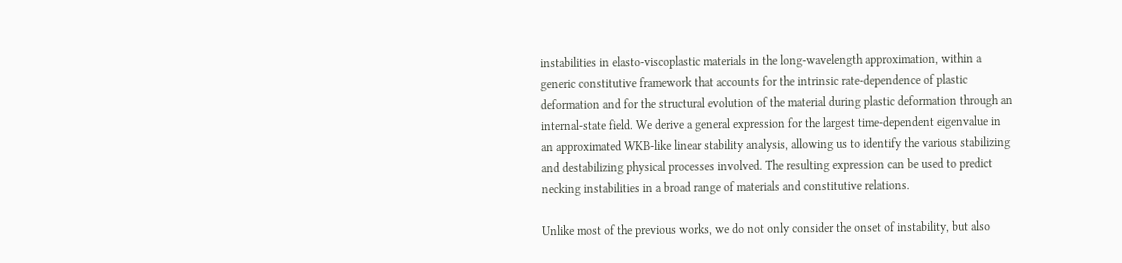instabilities in elasto-viscoplastic materials in the long-wavelength approximation, within a generic constitutive framework that accounts for the intrinsic rate-dependence of plastic deformation and for the structural evolution of the material during plastic deformation through an internal-state field. We derive a general expression for the largest time-dependent eigenvalue in an approximated WKB-like linear stability analysis, allowing us to identify the various stabilizing and destabilizing physical processes involved. The resulting expression can be used to predict necking instabilities in a broad range of materials and constitutive relations.

Unlike most of the previous works, we do not only consider the onset of instability, but also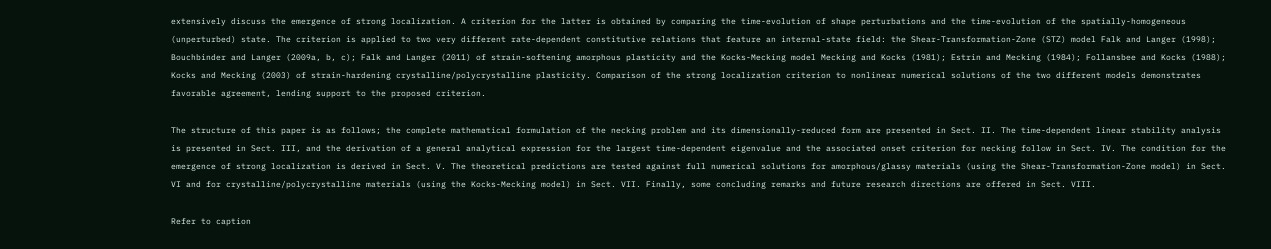extensively discuss the emergence of strong localization. A criterion for the latter is obtained by comparing the time-evolution of shape perturbations and the time-evolution of the spatially-homogeneous (unperturbed) state. The criterion is applied to two very different rate-dependent constitutive relations that feature an internal-state field: the Shear-Transformation-Zone (STZ) model Falk and Langer (1998); Bouchbinder and Langer (2009a, b, c); Falk and Langer (2011) of strain-softening amorphous plasticity and the Kocks-Mecking model Mecking and Kocks (1981); Estrin and Mecking (1984); Follansbee and Kocks (1988); Kocks and Mecking (2003) of strain-hardening crystalline/polycrystalline plasticity. Comparison of the strong localization criterion to nonlinear numerical solutions of the two different models demonstrates favorable agreement, lending support to the proposed criterion.

The structure of this paper is as follows; the complete mathematical formulation of the necking problem and its dimensionally-reduced form are presented in Sect. II. The time-dependent linear stability analysis is presented in Sect. III, and the derivation of a general analytical expression for the largest time-dependent eigenvalue and the associated onset criterion for necking follow in Sect. IV. The condition for the emergence of strong localization is derived in Sect. V. The theoretical predictions are tested against full numerical solutions for amorphous/glassy materials (using the Shear-Transformation-Zone model) in Sect. VI and for crystalline/polycrystalline materials (using the Kocks-Mecking model) in Sect. VII. Finally, some concluding remarks and future research directions are offered in Sect. VIII.

Refer to caption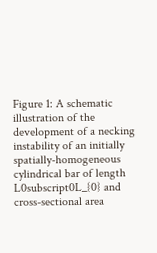Figure 1: A schematic illustration of the development of a necking instability of an initially spatially-homogeneous cylindrical bar of length L0subscript0L_{0} and cross-sectional area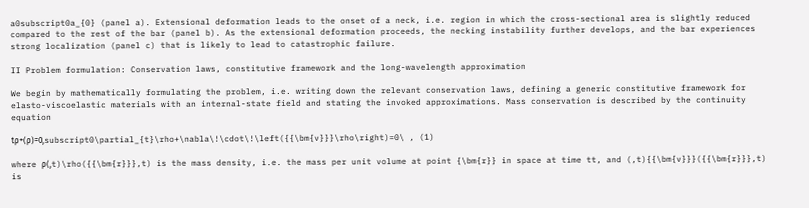a0subscript0a_{0} (panel a). Extensional deformation leads to the onset of a neck, i.e. region in which the cross-sectional area is slightly reduced compared to the rest of the bar (panel b). As the extensional deformation proceeds, the necking instability further develops, and the bar experiences strong localization (panel c) that is likely to lead to catastrophic failure.

II Problem formulation: Conservation laws, constitutive framework and the long-wavelength approximation

We begin by mathematically formulating the problem, i.e. writing down the relevant conservation laws, defining a generic constitutive framework for elasto-viscoelastic materials with an internal-state field and stating the invoked approximations. Mass conservation is described by the continuity equation

tρ+(ρ)=0,subscript0\partial_{t}\rho+\nabla\!\cdot\!\left({{\bm{v}}}\rho\right)=0\ , (1)

where ρ(,t)\rho({{\bm{r}}},t) is the mass density, i.e. the mass per unit volume at point {\bm{r}} in space at time tt, and (,t){{\bm{v}}}({{\bm{r}}},t) is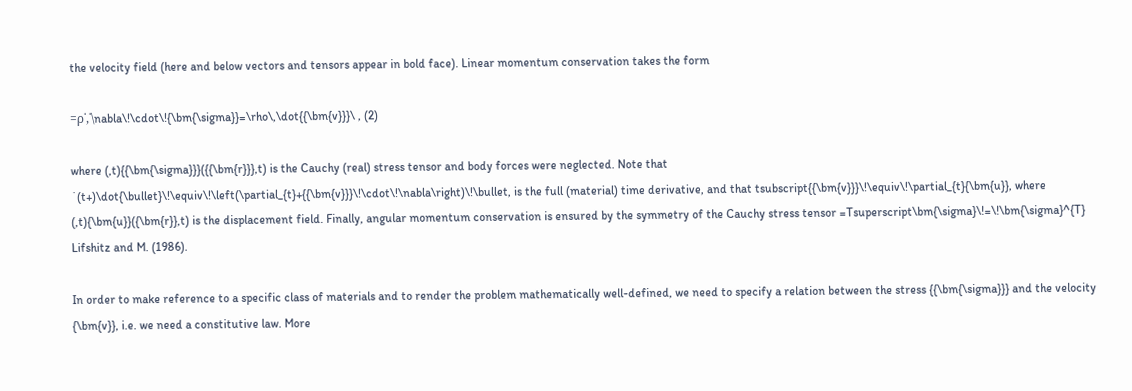the velocity field (here and below vectors and tensors appear in bold face). Linear momentum conservation takes the form

=ρ˙,˙\nabla\!\cdot\!{\bm{\sigma}}=\rho\,\dot{{\bm{v}}}\ , (2)

where (,t){{\bm{\sigma}}}({{\bm{r}}},t) is the Cauchy (real) stress tensor and body forces were neglected. Note that ˙(t+)\dot{\bullet}\!\equiv\!\left(\partial_{t}+{{\bm{v}}}\!\cdot\!\nabla\right)\!\bullet, is the full (material) time derivative, and that tsubscript{{\bm{v}}}\!\equiv\!\partial_{t}{\bm{u}}, where (,t){\bm{u}}({\bm{r}},t) is the displacement field. Finally, angular momentum conservation is ensured by the symmetry of the Cauchy stress tensor =Tsuperscript\bm{\sigma}\!=\!\bm{\sigma}^{T} Lifshitz and M. (1986).

In order to make reference to a specific class of materials and to render the problem mathematically well-defined, we need to specify a relation between the stress {{\bm{\sigma}}} and the velocity {\bm{v}}, i.e. we need a constitutive law. More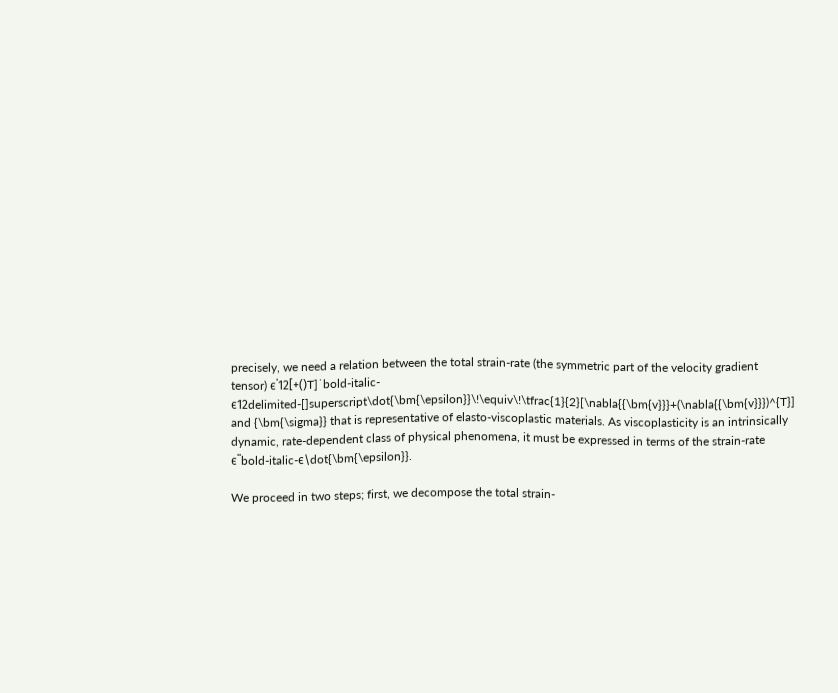precisely, we need a relation between the total strain-rate (the symmetric part of the velocity gradient tensor) ϵ˙12[+()T]˙bold-italic-ϵ12delimited-[]superscript\dot{\bm{\epsilon}}\!\equiv\!\tfrac{1}{2}[\nabla{{\bm{v}}}+(\nabla{{\bm{v}}})^{T}] and {\bm{\sigma}} that is representative of elasto-viscoplastic materials. As viscoplasticity is an intrinsically dynamic, rate-dependent class of physical phenomena, it must be expressed in terms of the strain-rate ϵ˙˙bold-italic-ϵ\dot{\bm{\epsilon}}.

We proceed in two steps; first, we decompose the total strain-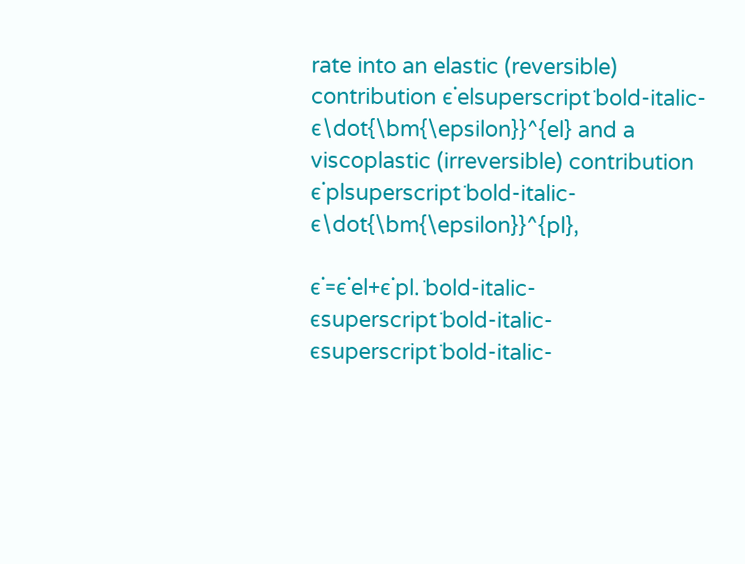rate into an elastic (reversible) contribution ϵ˙elsuperscript˙bold-italic-ϵ\dot{\bm{\epsilon}}^{el} and a viscoplastic (irreversible) contribution ϵ˙plsuperscript˙bold-italic-ϵ\dot{\bm{\epsilon}}^{pl},

ϵ˙=ϵ˙el+ϵ˙pl.˙bold-italic-ϵsuperscript˙bold-italic-ϵsuperscript˙bold-italic-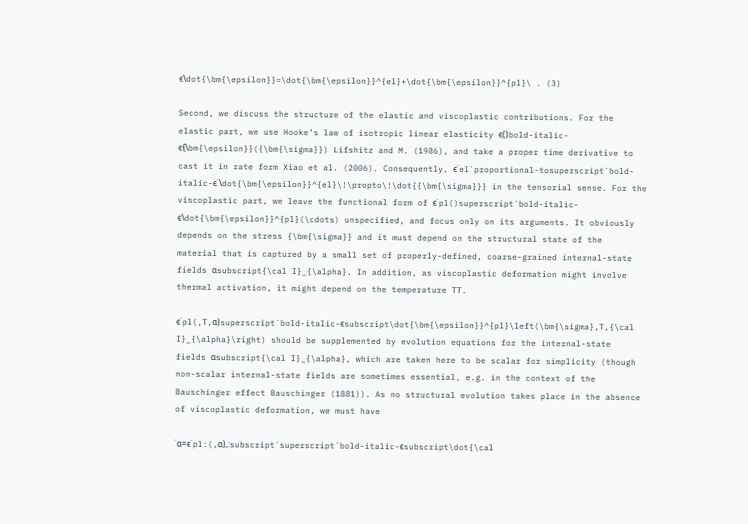ϵ\dot{\bm{\epsilon}}=\dot{\bm{\epsilon}}^{el}+\dot{\bm{\epsilon}}^{pl}\ . (3)

Second, we discuss the structure of the elastic and viscoplastic contributions. For the elastic part, we use Hooke’s law of isotropic linear elasticity ϵ()bold-italic-ϵ{\bm{\epsilon}}({\bm{\sigma}}) Lifshitz and M. (1986), and take a proper time derivative to cast it in rate form Xiao et al. (2006). Consequently, ϵ˙el˙proportional-tosuperscript˙bold-italic-ϵ˙\dot{\bm{\epsilon}}^{el}\!\propto\!\dot{{\bm{\sigma}}} in the tensorial sense. For the viscoplastic part, we leave the functional form of ϵ˙pl()superscript˙bold-italic-ϵ\dot{\bm{\epsilon}}^{pl}(\cdots) unspecified, and focus only on its arguments. It obviously depends on the stress {\bm{\sigma}} and it must depend on the structural state of the material that is captured by a small set of properly-defined, coarse-grained internal-state fields αsubscript{\cal I}_{\alpha}. In addition, as viscoplastic deformation might involve thermal activation, it might depend on the temperature TT.

ϵ˙pl(,T,α)superscript˙bold-italic-ϵsubscript\dot{\bm{\epsilon}}^{pl}\left(\bm{\sigma},T,{\cal I}_{\alpha}\right) should be supplemented by evolution equations for the internal-state fields αsubscript{\cal I}_{\alpha}, which are taken here to be scalar for simplicity (though non-scalar internal-state fields are sometimes essential, e.g. in the context of the Bauschinger effect Bauschinger (1881)). As no structural evolution takes place in the absence of viscoplastic deformation, we must have

˙α=ϵ˙pl:(,α),:subscript˙superscript˙bold-italic-ϵsubscript\dot{\cal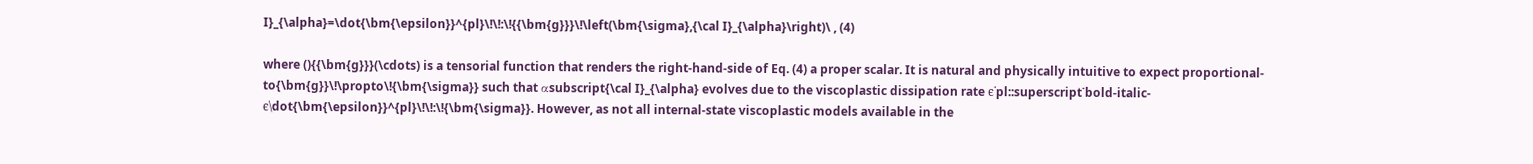I}_{\alpha}=\dot{\bm{\epsilon}}^{pl}\!\!:\!{{\bm{g}}}\!\left(\bm{\sigma},{\cal I}_{\alpha}\right)\ , (4)

where (){{\bm{g}}}(\cdots) is a tensorial function that renders the right-hand-side of Eq. (4) a proper scalar. It is natural and physically intuitive to expect proportional-to{\bm{g}}\!\propto\!{\bm{\sigma}} such that αsubscript{\cal I}_{\alpha} evolves due to the viscoplastic dissipation rate ϵ˙pl::superscript˙bold-italic-ϵ\dot{\bm{\epsilon}}^{pl}\!\!:\!{\bm{\sigma}}. However, as not all internal-state viscoplastic models available in the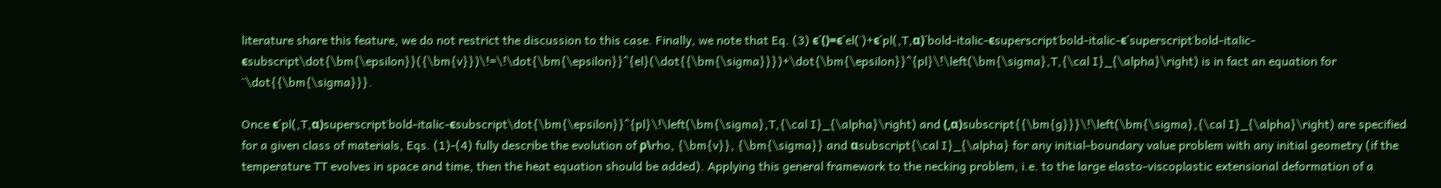literature share this feature, we do not restrict the discussion to this case. Finally, we note that Eq. (3) ϵ˙()=ϵ˙el(˙)+ϵ˙pl(,T,α)˙bold-italic-ϵsuperscript˙bold-italic-ϵ˙superscript˙bold-italic-ϵsubscript\dot{\bm{\epsilon}}({\bm{v}})\!=\!\dot{\bm{\epsilon}}^{el}(\dot{{\bm{\sigma}}})+\dot{\bm{\epsilon}}^{pl}\!\left(\bm{\sigma},T,{\cal I}_{\alpha}\right) is in fact an equation for ˙˙\dot{{\bm{\sigma}}}.

Once ϵ˙pl(,T,α)superscript˙bold-italic-ϵsubscript\dot{\bm{\epsilon}}^{pl}\!\left(\bm{\sigma},T,{\cal I}_{\alpha}\right) and (,α)subscript{{\bm{g}}}\!\left(\bm{\sigma},{\cal I}_{\alpha}\right) are specified for a given class of materials, Eqs. (1)-(4) fully describe the evolution of ρ\rho, {\bm{v}}, {\bm{\sigma}} and αsubscript{\cal I}_{\alpha} for any initial-boundary value problem with any initial geometry (if the temperature TT evolves in space and time, then the heat equation should be added). Applying this general framework to the necking problem, i.e. to the large elasto-viscoplastic extensional deformation of a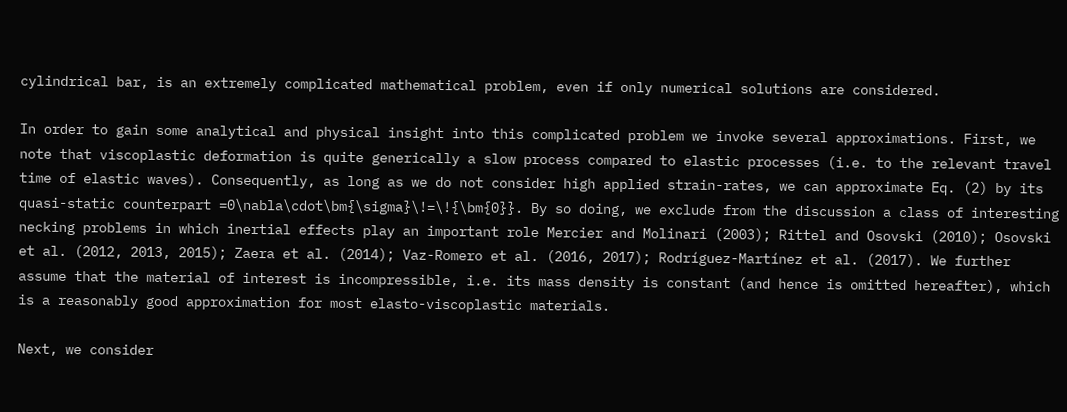cylindrical bar, is an extremely complicated mathematical problem, even if only numerical solutions are considered.

In order to gain some analytical and physical insight into this complicated problem we invoke several approximations. First, we note that viscoplastic deformation is quite generically a slow process compared to elastic processes (i.e. to the relevant travel time of elastic waves). Consequently, as long as we do not consider high applied strain-rates, we can approximate Eq. (2) by its quasi-static counterpart =0\nabla\cdot\bm{\sigma}\!=\!{\bm{0}}. By so doing, we exclude from the discussion a class of interesting necking problems in which inertial effects play an important role Mercier and Molinari (2003); Rittel and Osovski (2010); Osovski et al. (2012, 2013, 2015); Zaera et al. (2014); Vaz-Romero et al. (2016, 2017); Rodríguez-Martínez et al. (2017). We further assume that the material of interest is incompressible, i.e. its mass density is constant (and hence is omitted hereafter), which is a reasonably good approximation for most elasto-viscoplastic materials.

Next, we consider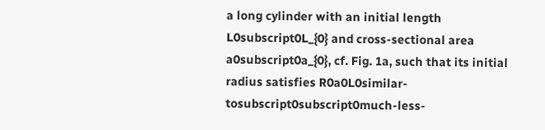a long cylinder with an initial length L0subscript0L_{0} and cross-sectional area a0subscript0a_{0}, cf. Fig. 1a, such that its initial radius satisfies R0a0L0similar-tosubscript0subscript0much-less-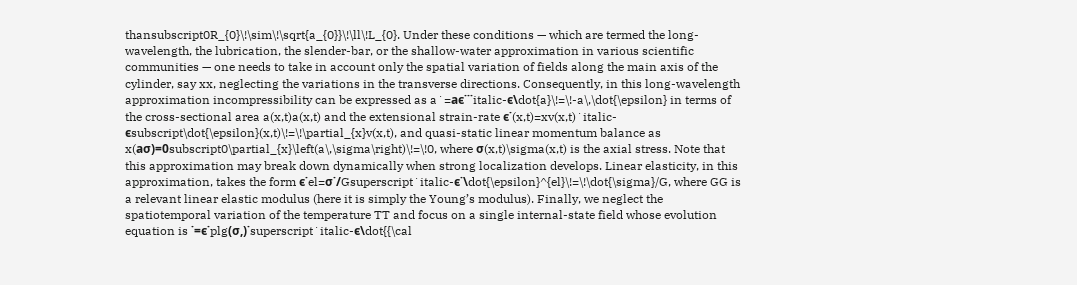thansubscript0R_{0}\!\sim\!\sqrt{a_{0}}\!\ll\!L_{0}. Under these conditions — which are termed the long-wavelength, the lubrication, the slender-bar, or the shallow-water approximation in various scientific communities — one needs to take in account only the spatial variation of fields along the main axis of the cylinder, say xx, neglecting the variations in the transverse directions. Consequently, in this long-wavelength approximation incompressibility can be expressed as a˙=aϵ˙˙˙italic-ϵ\dot{a}\!=\!-a\,\dot{\epsilon} in terms of the cross-sectional area a(x,t)a(x,t) and the extensional strain-rate ϵ˙(x,t)=xv(x,t)˙italic-ϵsubscript\dot{\epsilon}(x,t)\!=\!\partial_{x}v(x,t), and quasi-static linear momentum balance as x(aσ)=0subscript0\partial_{x}\left(a\,\sigma\right)\!=\!0, where σ(x,t)\sigma(x,t) is the axial stress. Note that this approximation may break down dynamically when strong localization develops. Linear elasticity, in this approximation, takes the form ϵ˙el=σ˙/Gsuperscript˙italic-ϵ˙\dot{\epsilon}^{el}\!=\!\dot{\sigma}/G, where GG is a relevant linear elastic modulus (here it is simply the Young’s modulus). Finally, we neglect the spatiotemporal variation of the temperature TT and focus on a single internal-state field whose evolution equation is ˙=ϵ˙plg(σ,)˙superscript˙italic-ϵ\dot{{\cal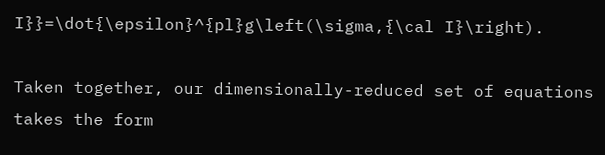I}}=\dot{\epsilon}^{pl}g\left(\sigma,{\cal I}\right).

Taken together, our dimensionally-reduced set of equations takes the form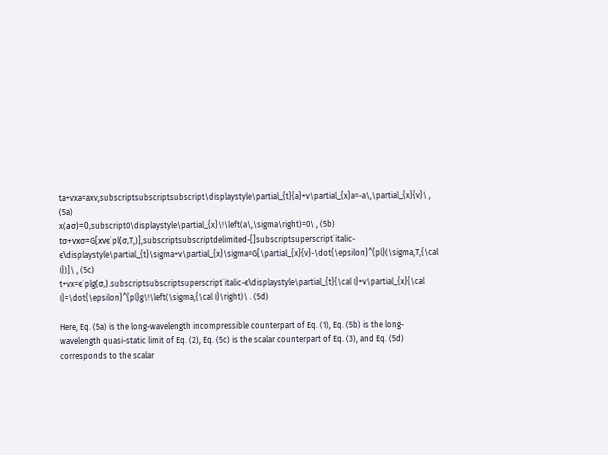ta+vxa=axv,subscriptsubscriptsubscript\displaystyle\partial_{t}{a}+v\partial_{x}a=-a\,\partial_{x}{v}\ , (5a)
x(aσ)=0,subscript0\displaystyle\partial_{x}\!\left(a\,\sigma\right)=0\ , (5b)
tσ+vxσ=G[xvϵ˙pl(σ,T,)],subscriptsubscriptdelimited-[]subscriptsuperscript˙italic-ϵ\displaystyle\partial_{t}\sigma+v\partial_{x}\sigma=G[\partial_{x}{v}-\dot{\epsilon}^{pl}(\sigma,T,{\cal I})]\ , (5c)
t+vx=ϵ˙plg(σ,).subscriptsubscriptsuperscript˙italic-ϵ\displaystyle\partial_{t}{\cal I}+v\partial_{x}{\cal I}=\dot{\epsilon}^{pl}g\!\left(\sigma,{\cal I}\right)\ . (5d)

Here, Eq. (5a) is the long-wavelength incompressible counterpart of Eq. (1), Eq. (5b) is the long-wavelength quasi-static limit of Eq. (2), Eq. (5c) is the scalar counterpart of Eq. (3), and Eq. (5d) corresponds to the scalar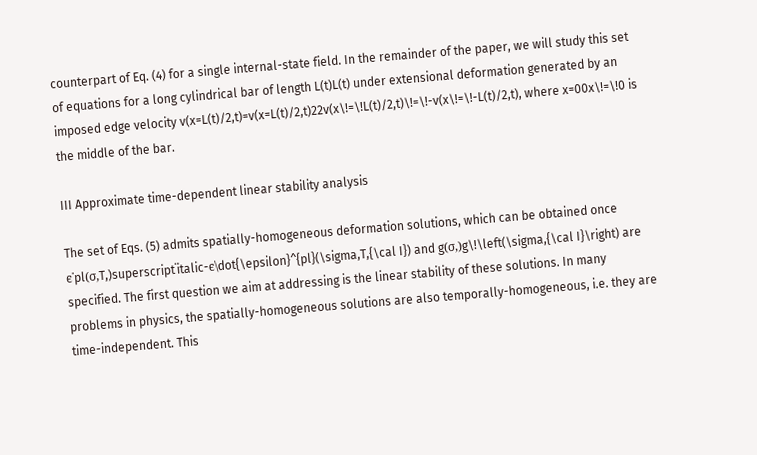counterpart of Eq. (4) for a single internal-state field. In the remainder of the paper, we will study this set of equations for a long cylindrical bar of length L(t)L(t) under extensional deformation generated by an imposed edge velocity v(x=L(t)/2,t)=v(x=L(t)/2,t)22v(x\!=\!L(t)/2,t)\!=\!-v(x\!=\!-L(t)/2,t), where x=00x\!=\!0 is the middle of the bar.

III Approximate time-dependent linear stability analysis

The set of Eqs. (5) admits spatially-homogeneous deformation solutions, which can be obtained once ϵ˙pl(σ,T,)superscript˙italic-ϵ\dot{\epsilon}^{pl}(\sigma,T,{\cal I}) and g(σ,)g\!\left(\sigma,{\cal I}\right) are specified. The first question we aim at addressing is the linear stability of these solutions. In many problems in physics, the spatially-homogeneous solutions are also temporally-homogeneous, i.e. they are time-independent. This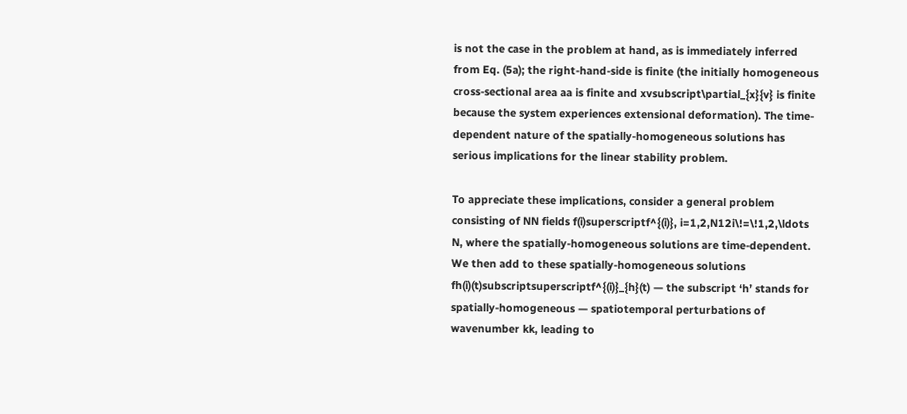is not the case in the problem at hand, as is immediately inferred from Eq. (5a); the right-hand-side is finite (the initially homogeneous cross-sectional area aa is finite and xvsubscript\partial_{x}{v} is finite because the system experiences extensional deformation). The time-dependent nature of the spatially-homogeneous solutions has serious implications for the linear stability problem.

To appreciate these implications, consider a general problem consisting of NN fields f(i)superscriptf^{(i)}, i=1,2,N12i\!=\!1,2,\ldots N, where the spatially-homogeneous solutions are time-dependent. We then add to these spatially-homogeneous solutions fh(i)(t)subscriptsuperscriptf^{(i)}_{h}(t) — the subscript ‘h’ stands for spatially-homogeneous — spatiotemporal perturbations of wavenumber kk, leading to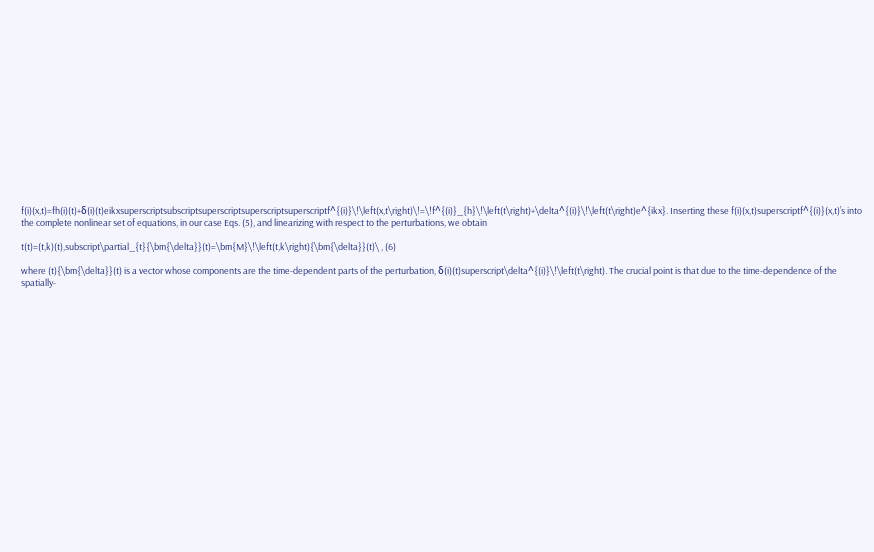f(i)(x,t)=fh(i)(t)+δ(i)(t)eikxsuperscriptsubscriptsuperscriptsuperscriptsuperscriptf^{(i)}\!\left(x,t\right)\!=\!f^{(i)}_{h}\!\left(t\right)+\delta^{(i)}\!\left(t\right)e^{ikx}. Inserting these f(i)(x,t)superscriptf^{(i)}(x,t)’s into the complete nonlinear set of equations, in our case Eqs. (5), and linearizing with respect to the perturbations, we obtain

t(t)=(t,k)(t),subscript\partial_{t}{\bm{\delta}}(t)=\bm{M}\!\left(t,k\right){\bm{\delta}}(t)\ , (6)

where (t){\bm{\delta}}(t) is a vector whose components are the time-dependent parts of the perturbation, δ(i)(t)superscript\delta^{(i)}\!\left(t\right). The crucial point is that due to the time-dependence of the spatially-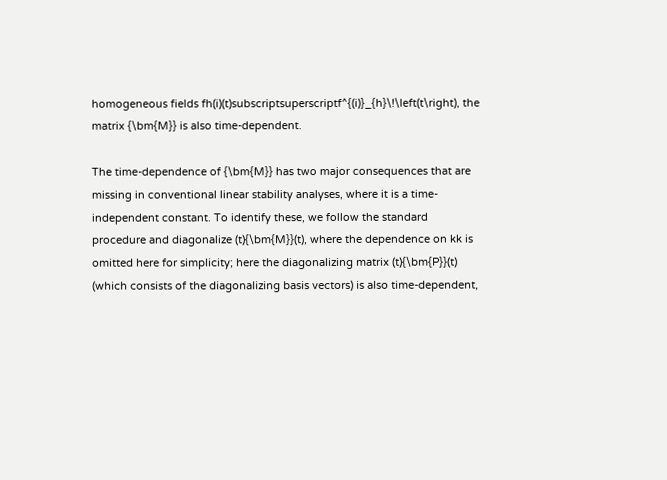homogeneous fields fh(i)(t)subscriptsuperscriptf^{(i)}_{h}\!\left(t\right), the matrix {\bm{M}} is also time-dependent.

The time-dependence of {\bm{M}} has two major consequences that are missing in conventional linear stability analyses, where it is a time-independent constant. To identify these, we follow the standard procedure and diagonalize (t){\bm{M}}(t), where the dependence on kk is omitted here for simplicity; here the diagonalizing matrix (t){\bm{P}}(t) (which consists of the diagonalizing basis vectors) is also time-dependent,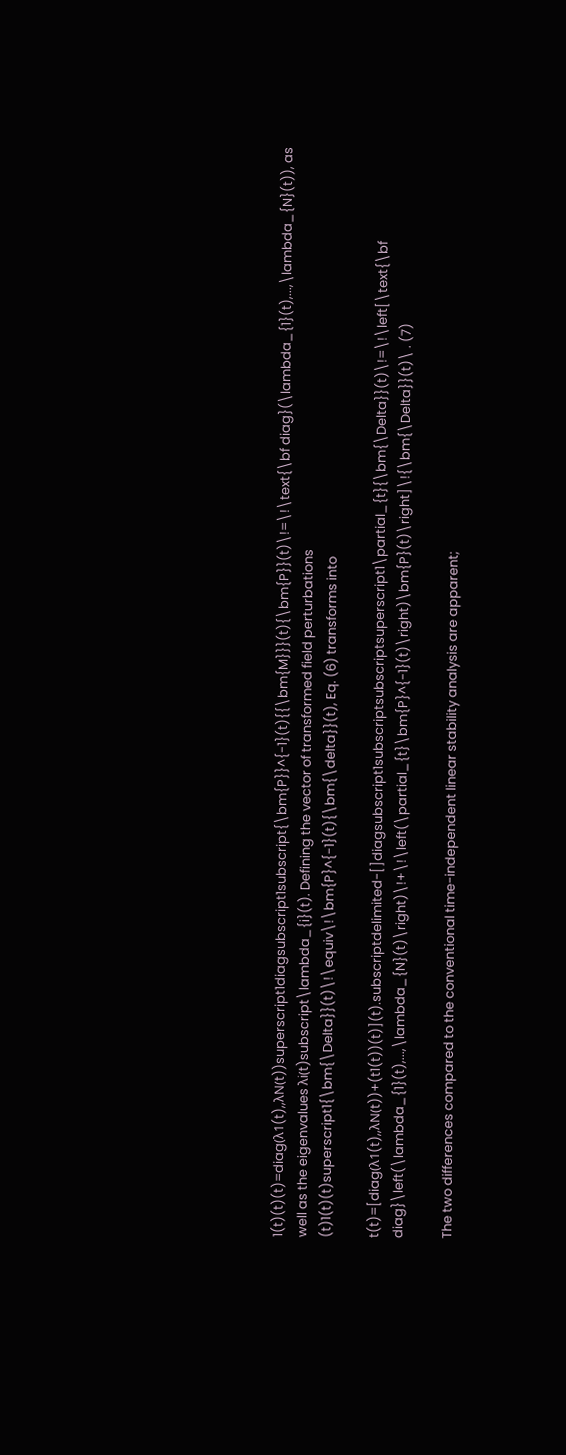1(t)(t)(t)=diag(λ1(t),,λN(t))superscript1diagsubscript1subscript{\bm{P}}^{-1}(t){{\bm{M}}}(t){\bm{P}}(t)\!=\!\text{\bf diag}(\lambda_{1}(t),...,\lambda_{N}(t)), as well as the eigenvalues λi(t)subscript\lambda_{i}(t). Defining the vector of transformed field perturbations (t)1(t)(t)superscript1{\bm{\Delta}}(t)\!\equiv\!\bm{P}^{-1}(t){\bm{\delta}}(t), Eq. (6) transforms into

t(t)=[diag(λ1(t),,λN(t))+(t1(t))(t)](t).subscriptdelimited-[]diagsubscript1subscriptsubscriptsuperscript1\partial_{t}{\bm{\Delta}}(t)\!=\!\left[\text{\bf diag}\left(\lambda_{1}(t),...,\lambda_{N}(t)\right)\!+\!\left(\partial_{t}\bm{P}^{-1}(t)\right)\bm{P}(t)\right]\!{\bm{\Delta}}(t)\ . (7)

The two differences compared to the conventional time-independent linear stability analysis are apparent;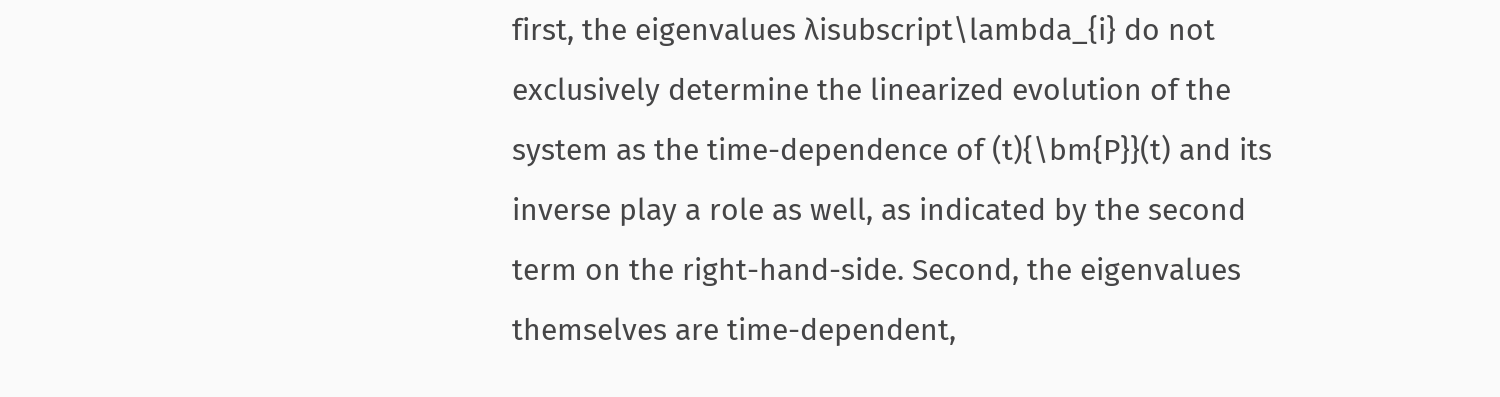first, the eigenvalues λisubscript\lambda_{i} do not exclusively determine the linearized evolution of the system as the time-dependence of (t){\bm{P}}(t) and its inverse play a role as well, as indicated by the second term on the right-hand-side. Second, the eigenvalues themselves are time-dependent,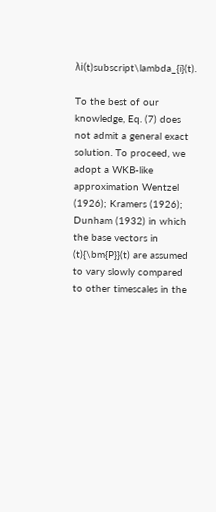λi(t)subscript\lambda_{i}(t).

To the best of our knowledge, Eq. (7) does not admit a general exact solution. To proceed, we adopt a WKB-like approximation Wentzel (1926); Kramers (1926); Dunham (1932) in which the base vectors in (t){\bm{P}}(t) are assumed to vary slowly compared to other timescales in the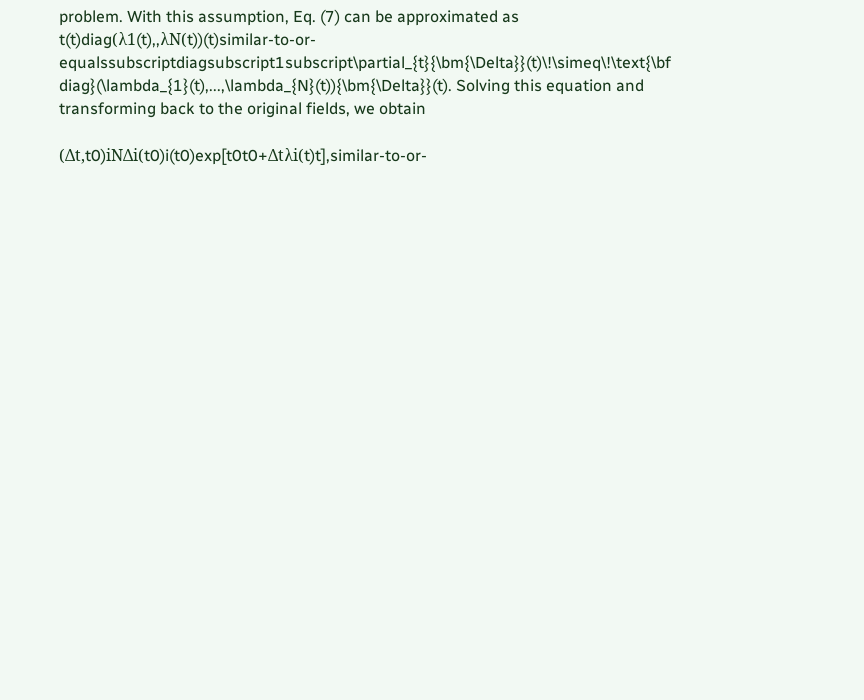problem. With this assumption, Eq. (7) can be approximated as t(t)diag(λ1(t),,λN(t))(t)similar-to-or-equalssubscriptdiagsubscript1subscript\partial_{t}{\bm{\Delta}}(t)\!\simeq\!\text{\bf diag}(\lambda_{1}(t),...,\lambda_{N}(t)){\bm{\Delta}}(t). Solving this equation and transforming back to the original fields, we obtain

(Δt,t0)iNΔi(t0)i(t0)exp[t0t0+Δtλi(t)t],similar-to-or-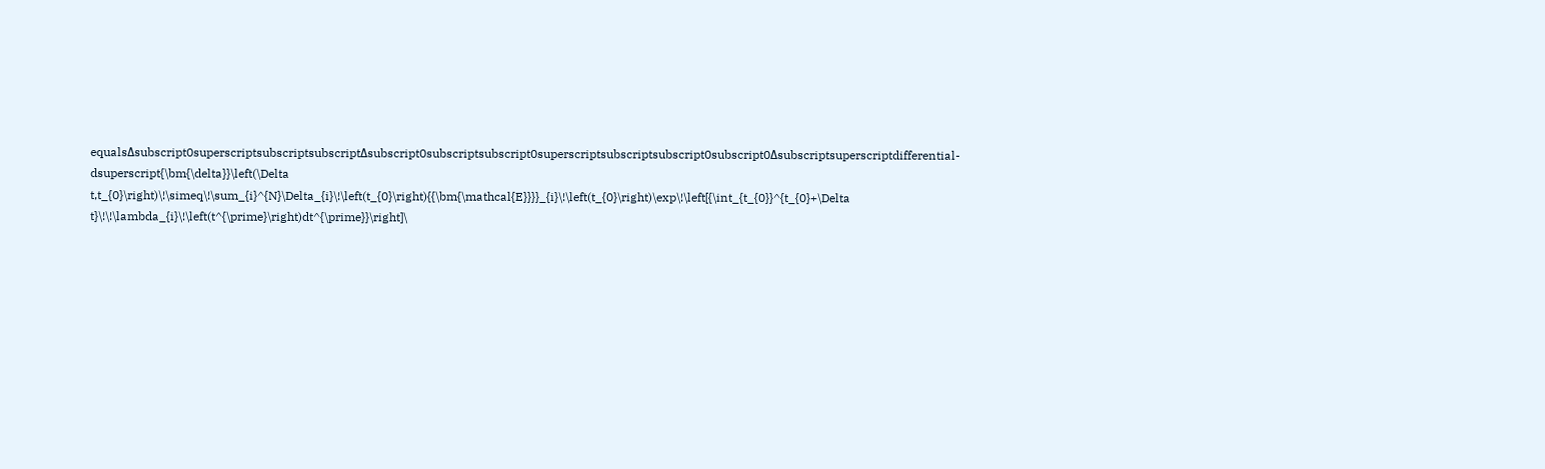equalsΔsubscript0superscriptsubscriptsubscriptΔsubscript0subscriptsubscript0superscriptsubscriptsubscript0subscript0Δsubscriptsuperscriptdifferential-dsuperscript{\bm{\delta}}\left(\Delta t,t_{0}\right)\!\simeq\!\sum_{i}^{N}\Delta_{i}\!\left(t_{0}\right){{\bm{\mathcal{E}}}}_{i}\!\left(t_{0}\right)\exp\!\left[{\int_{t_{0}}^{t_{0}+\Delta t}\!\!\lambda_{i}\!\left(t^{\prime}\right)dt^{\prime}}\right]\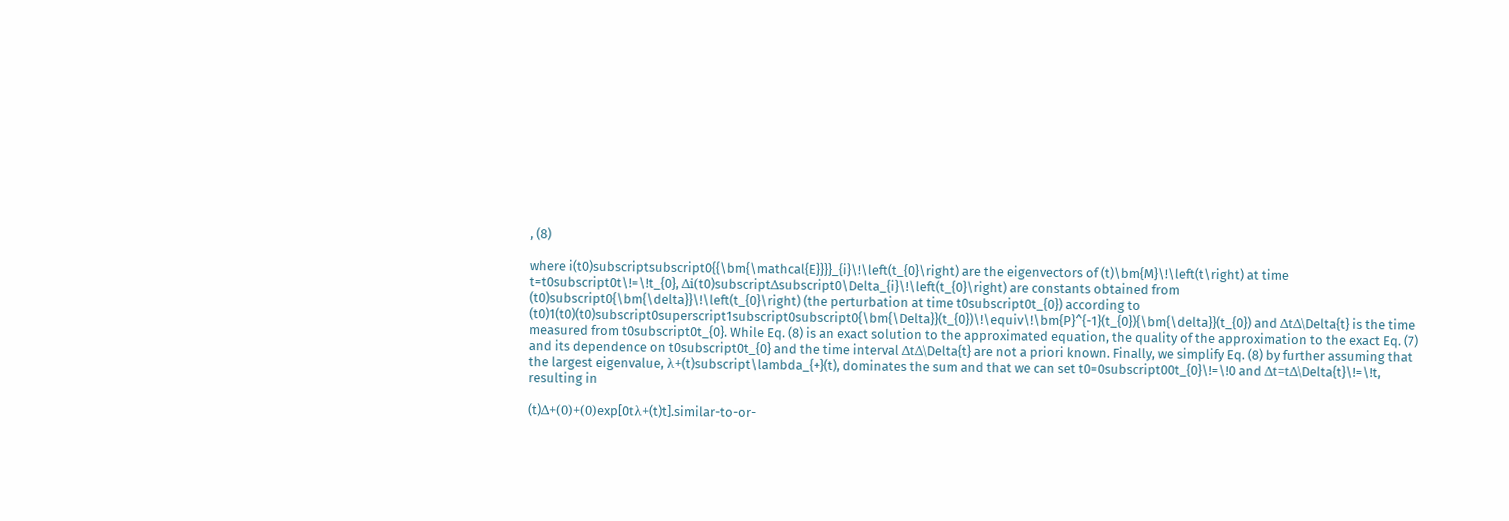, (8)

where i(t0)subscriptsubscript0{{\bm{\mathcal{E}}}}_{i}\!\left(t_{0}\right) are the eigenvectors of (t)\bm{M}\!\left(t\right) at time t=t0subscript0t\!=\!t_{0}, Δi(t0)subscriptΔsubscript0\Delta_{i}\!\left(t_{0}\right) are constants obtained from (t0)subscript0{\bm{\delta}}\!\left(t_{0}\right) (the perturbation at time t0subscript0t_{0}) according to (t0)1(t0)(t0)subscript0superscript1subscript0subscript0{\bm{\Delta}}(t_{0})\!\equiv\!\bm{P}^{-1}(t_{0}){\bm{\delta}}(t_{0}) and ΔtΔ\Delta{t} is the time measured from t0subscript0t_{0}. While Eq. (8) is an exact solution to the approximated equation, the quality of the approximation to the exact Eq. (7) and its dependence on t0subscript0t_{0} and the time interval ΔtΔ\Delta{t} are not a priori known. Finally, we simplify Eq. (8) by further assuming that the largest eigenvalue, λ+(t)subscript\lambda_{+}(t), dominates the sum and that we can set t0=0subscript00t_{0}\!=\!0 and Δt=tΔ\Delta{t}\!=\!t, resulting in

(t)Δ+(0)+(0)exp[0tλ+(t)t].similar-to-or-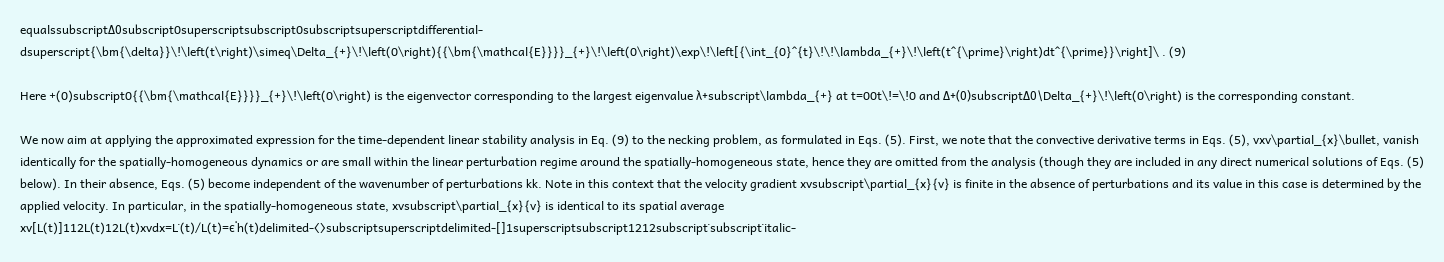equalssubscriptΔ0subscript0superscriptsubscript0subscriptsuperscriptdifferential-dsuperscript{\bm{\delta}}\!\left(t\right)\simeq\Delta_{+}\!\left(0\right){{\bm{\mathcal{E}}}}_{+}\!\left(0\right)\exp\!\left[{\int_{0}^{t}\!\!\lambda_{+}\!\left(t^{\prime}\right)dt^{\prime}}\right]\ . (9)

Here +(0)subscript0{{\bm{\mathcal{E}}}}_{+}\!\left(0\right) is the eigenvector corresponding to the largest eigenvalue λ+subscript\lambda_{+} at t=00t\!=\!0 and Δ+(0)subscriptΔ0\Delta_{+}\!\left(0\right) is the corresponding constant.

We now aim at applying the approximated expression for the time-dependent linear stability analysis in Eq. (9) to the necking problem, as formulated in Eqs. (5). First, we note that the convective derivative terms in Eqs. (5), vxv\partial_{x}\bullet, vanish identically for the spatially-homogeneous dynamics or are small within the linear perturbation regime around the spatially-homogeneous state, hence they are omitted from the analysis (though they are included in any direct numerical solutions of Eqs. (5) below). In their absence, Eqs. (5) become independent of the wavenumber of perturbations kk. Note in this context that the velocity gradient xvsubscript\partial_{x}{v} is finite in the absence of perturbations and its value in this case is determined by the applied velocity. In particular, in the spatially-homogeneous state, xvsubscript\partial_{x}{v} is identical to its spatial average xv[L(t)]112L(t)12L(t)xvdx=L˙(t)/L(t)=ϵ˙h(t)delimited-⟨⟩subscriptsuperscriptdelimited-[]1superscriptsubscript1212subscript˙subscript˙italic-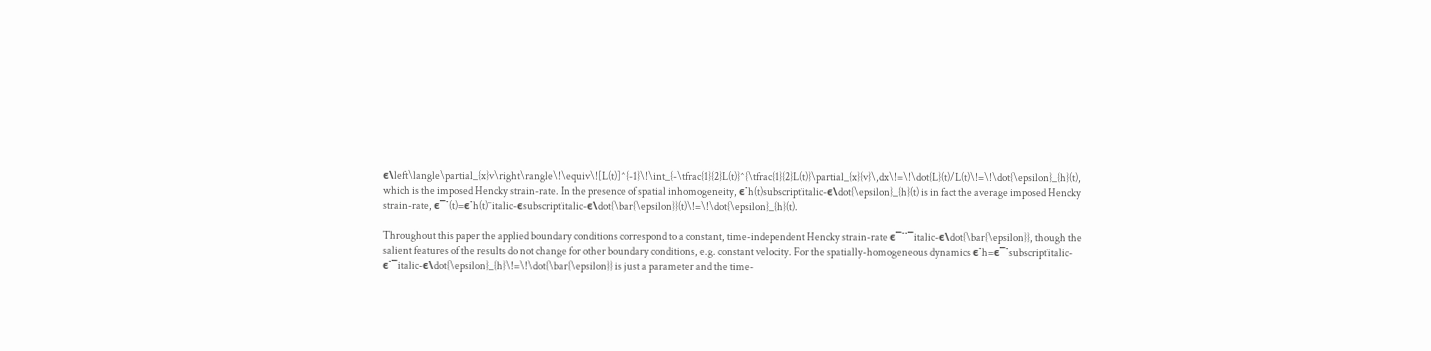ϵ\left\langle\partial_{x}v\right\rangle\!\equiv\![L(t)]^{-1}\!\int_{-\tfrac{1}{2}L(t)}^{\tfrac{1}{2}L(t)}\partial_{x}{v}\,dx\!=\!\dot{L}(t)/L(t)\!=\!\dot{\epsilon}_{h}(t), which is the imposed Hencky strain-rate. In the presence of spatial inhomogeneity, ϵ˙h(t)subscript˙italic-ϵ\dot{\epsilon}_{h}(t) is in fact the average imposed Hencky strain-rate, ϵ¯˙(t)=ϵ˙h(t)˙¯italic-ϵsubscript˙italic-ϵ\dot{\bar{\epsilon}}(t)\!=\!\dot{\epsilon}_{h}(t).

Throughout this paper the applied boundary conditions correspond to a constant, time-independent Hencky strain-rate ϵ¯˙˙¯italic-ϵ\dot{\bar{\epsilon}}, though the salient features of the results do not change for other boundary conditions, e.g. constant velocity. For the spatially-homogeneous dynamics ϵ˙h=ϵ¯˙subscript˙italic-ϵ˙¯italic-ϵ\dot{\epsilon}_{h}\!=\!\dot{\bar{\epsilon}} is just a parameter and the time-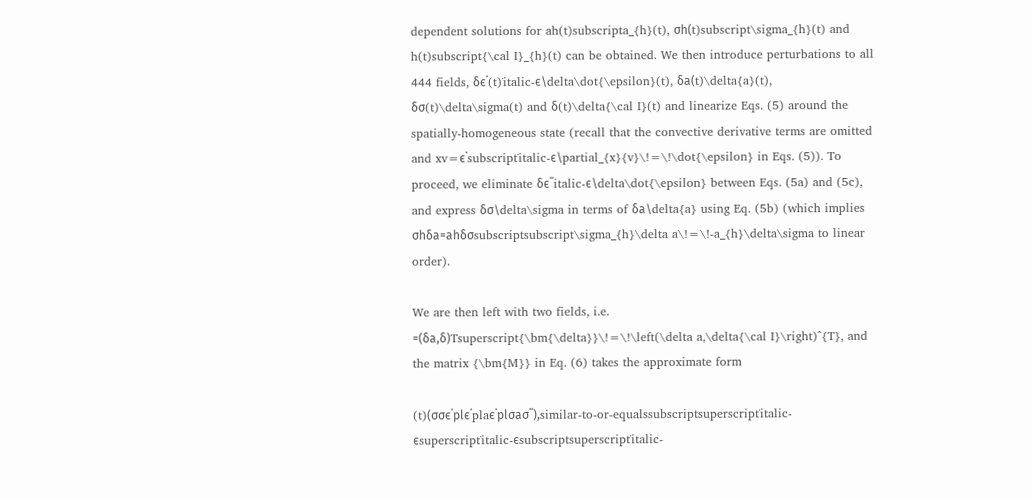dependent solutions for ah(t)subscripta_{h}(t), σh(t)subscript\sigma_{h}(t) and h(t)subscript{\cal I}_{h}(t) can be obtained. We then introduce perturbations to all 444 fields, δϵ˙(t)˙italic-ϵ\delta\dot{\epsilon}(t), δa(t)\delta{a}(t), δσ(t)\delta\sigma(t) and δ(t)\delta{\cal I}(t) and linearize Eqs. (5) around the spatially-homogeneous state (recall that the convective derivative terms are omitted and xv=ϵ˙subscript˙italic-ϵ\partial_{x}{v}\!=\!\dot{\epsilon} in Eqs. (5)). To proceed, we eliminate δϵ˙˙italic-ϵ\delta\dot{\epsilon} between Eqs. (5a) and (5c), and express δσ\delta\sigma in terms of δa\delta{a} using Eq. (5b) (which implies σhδa=ahδσsubscriptsubscript\sigma_{h}\delta a\!=\!-a_{h}\delta\sigma to linear order).

We are then left with two fields, i.e. =(δa,δ)Tsuperscript{\bm{\delta}}\!=\!\left(\delta a,\delta{\cal I}\right)^{T}, and the matrix {\bm{M}} in Eq. (6) takes the approximate form

(t)(σσϵ˙plϵ˙plaϵ˙plσaσ˙˙),similar-to-or-equalssubscriptsuperscript˙italic-ϵsuperscript˙italic-ϵsubscriptsuperscript˙italic-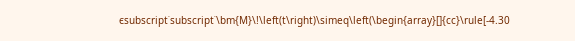ϵsubscript˙subscript˙\bm{M}\!\left(t\right)\simeq\left(\begin{array}[]{cc}\rule[-4.30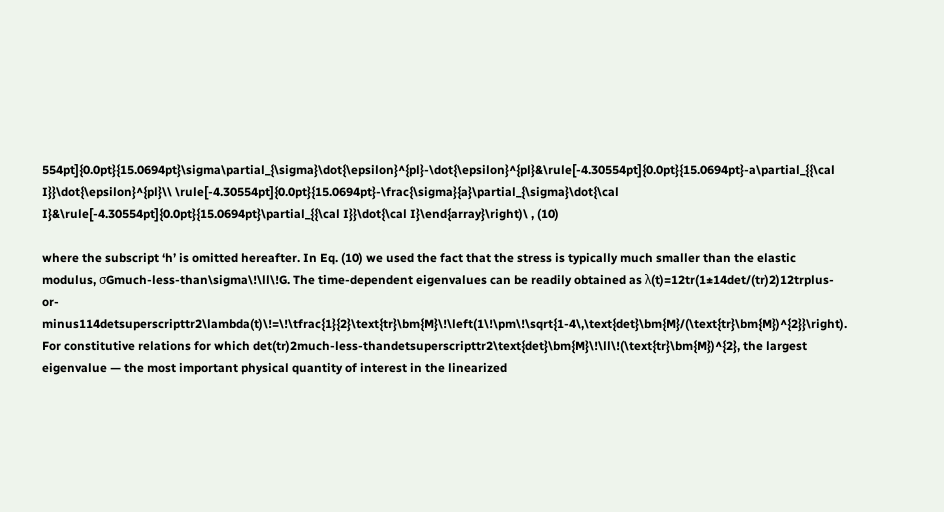554pt]{0.0pt}{15.0694pt}\sigma\partial_{\sigma}\dot{\epsilon}^{pl}-\dot{\epsilon}^{pl}&\rule[-4.30554pt]{0.0pt}{15.0694pt}-a\partial_{{\cal I}}\dot{\epsilon}^{pl}\\ \rule[-4.30554pt]{0.0pt}{15.0694pt}-\frac{\sigma}{a}\partial_{\sigma}\dot{\cal I}&\rule[-4.30554pt]{0.0pt}{15.0694pt}\partial_{{\cal I}}\dot{\cal I}\end{array}\right)\ , (10)

where the subscript ‘h’ is omitted hereafter. In Eq. (10) we used the fact that the stress is typically much smaller than the elastic modulus, σGmuch-less-than\sigma\!\ll\!G. The time-dependent eigenvalues can be readily obtained as λ(t)=12tr(1±14det/(tr)2)12trplus-or-minus114detsuperscripttr2\lambda(t)\!=\!\tfrac{1}{2}\text{tr}\bm{M}\!\left(1\!\pm\!\sqrt{1-4\,\text{det}\bm{M}/(\text{tr}\bm{M})^{2}}\right). For constitutive relations for which det(tr)2much-less-thandetsuperscripttr2\text{det}\bm{M}\!\ll\!(\text{tr}\bm{M})^{2}, the largest eigenvalue — the most important physical quantity of interest in the linearized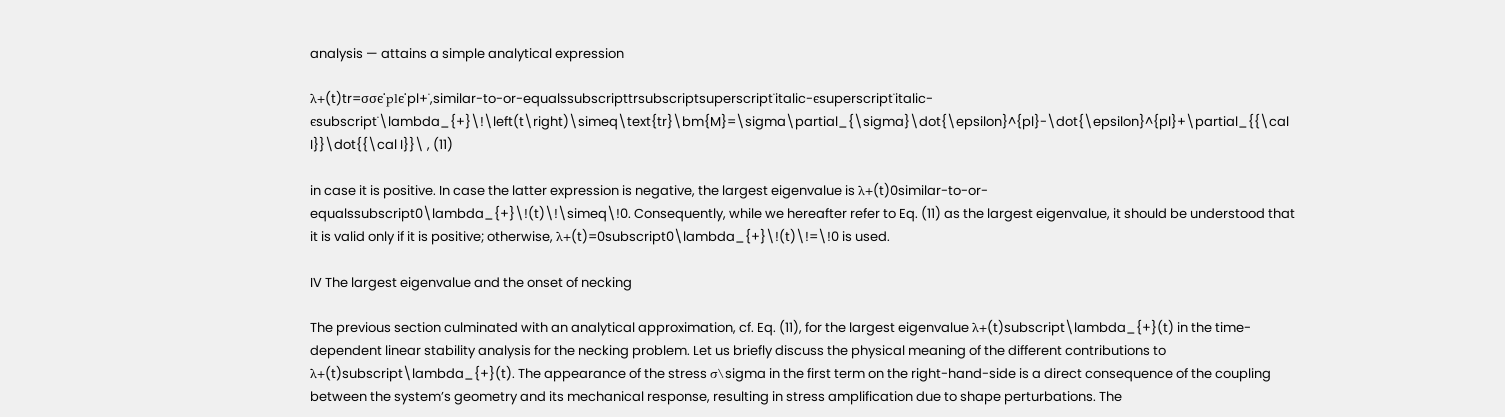analysis — attains a simple analytical expression

λ+(t)tr=σσϵ˙plϵ˙pl+˙,similar-to-or-equalssubscripttrsubscriptsuperscript˙italic-ϵsuperscript˙italic-ϵsubscript˙\lambda_{+}\!\left(t\right)\simeq\text{tr}\bm{M}=\sigma\partial_{\sigma}\dot{\epsilon}^{pl}-\dot{\epsilon}^{pl}+\partial_{{\cal I}}\dot{{\cal I}}\ , (11)

in case it is positive. In case the latter expression is negative, the largest eigenvalue is λ+(t)0similar-to-or-equalssubscript0\lambda_{+}\!(t)\!\simeq\!0. Consequently, while we hereafter refer to Eq. (11) as the largest eigenvalue, it should be understood that it is valid only if it is positive; otherwise, λ+(t)=0subscript0\lambda_{+}\!(t)\!=\!0 is used.

IV The largest eigenvalue and the onset of necking

The previous section culminated with an analytical approximation, cf. Eq. (11), for the largest eigenvalue λ+(t)subscript\lambda_{+}(t) in the time-dependent linear stability analysis for the necking problem. Let us briefly discuss the physical meaning of the different contributions to λ+(t)subscript\lambda_{+}(t). The appearance of the stress σ\sigma in the first term on the right-hand-side is a direct consequence of the coupling between the system’s geometry and its mechanical response, resulting in stress amplification due to shape perturbations. The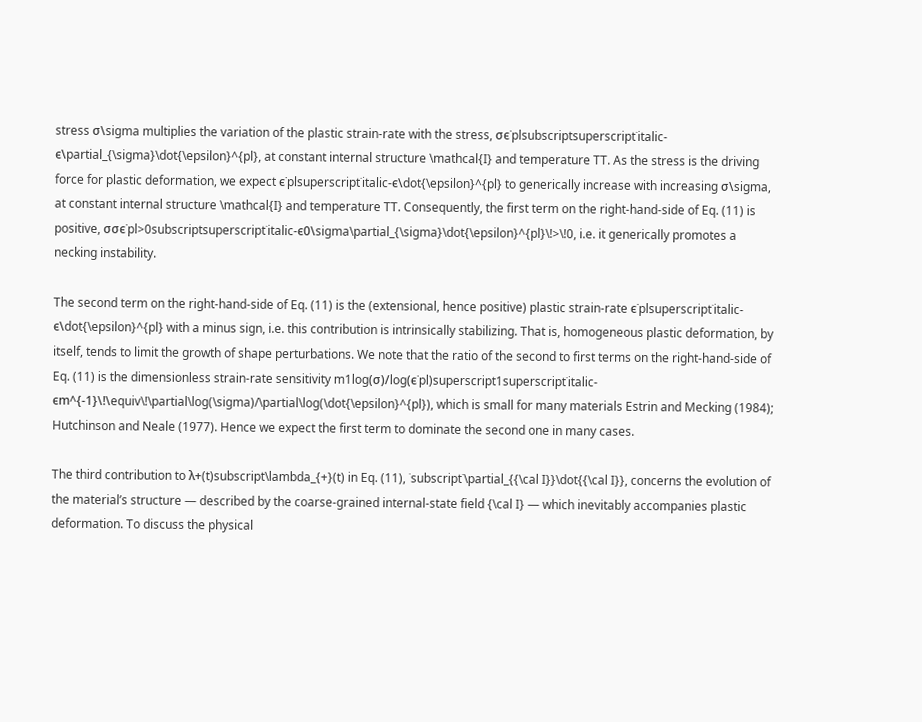stress σ\sigma multiplies the variation of the plastic strain-rate with the stress, σϵ˙plsubscriptsuperscript˙italic-ϵ\partial_{\sigma}\dot{\epsilon}^{pl}, at constant internal structure \mathcal{I} and temperature TT. As the stress is the driving force for plastic deformation, we expect ϵ˙plsuperscript˙italic-ϵ\dot{\epsilon}^{pl} to generically increase with increasing σ\sigma, at constant internal structure \mathcal{I} and temperature TT. Consequently, the first term on the right-hand-side of Eq. (11) is positive, σσϵ˙pl>0subscriptsuperscript˙italic-ϵ0\sigma\partial_{\sigma}\dot{\epsilon}^{pl}\!>\!0, i.e. it generically promotes a necking instability.

The second term on the right-hand-side of Eq. (11) is the (extensional, hence positive) plastic strain-rate ϵ˙plsuperscript˙italic-ϵ\dot{\epsilon}^{pl} with a minus sign, i.e. this contribution is intrinsically stabilizing. That is, homogeneous plastic deformation, by itself, tends to limit the growth of shape perturbations. We note that the ratio of the second to first terms on the right-hand-side of Eq. (11) is the dimensionless strain-rate sensitivity m1log(σ)/log(ϵ˙pl)superscript1superscript˙italic-ϵm^{-1}\!\equiv\!\partial\log(\sigma)/\partial\log(\dot{\epsilon}^{pl}), which is small for many materials Estrin and Mecking (1984); Hutchinson and Neale (1977). Hence we expect the first term to dominate the second one in many cases.

The third contribution to λ+(t)subscript\lambda_{+}(t) in Eq. (11), ˙subscript˙\partial_{{\cal I}}\dot{{\cal I}}, concerns the evolution of the material’s structure — described by the coarse-grained internal-state field {\cal I} — which inevitably accompanies plastic deformation. To discuss the physical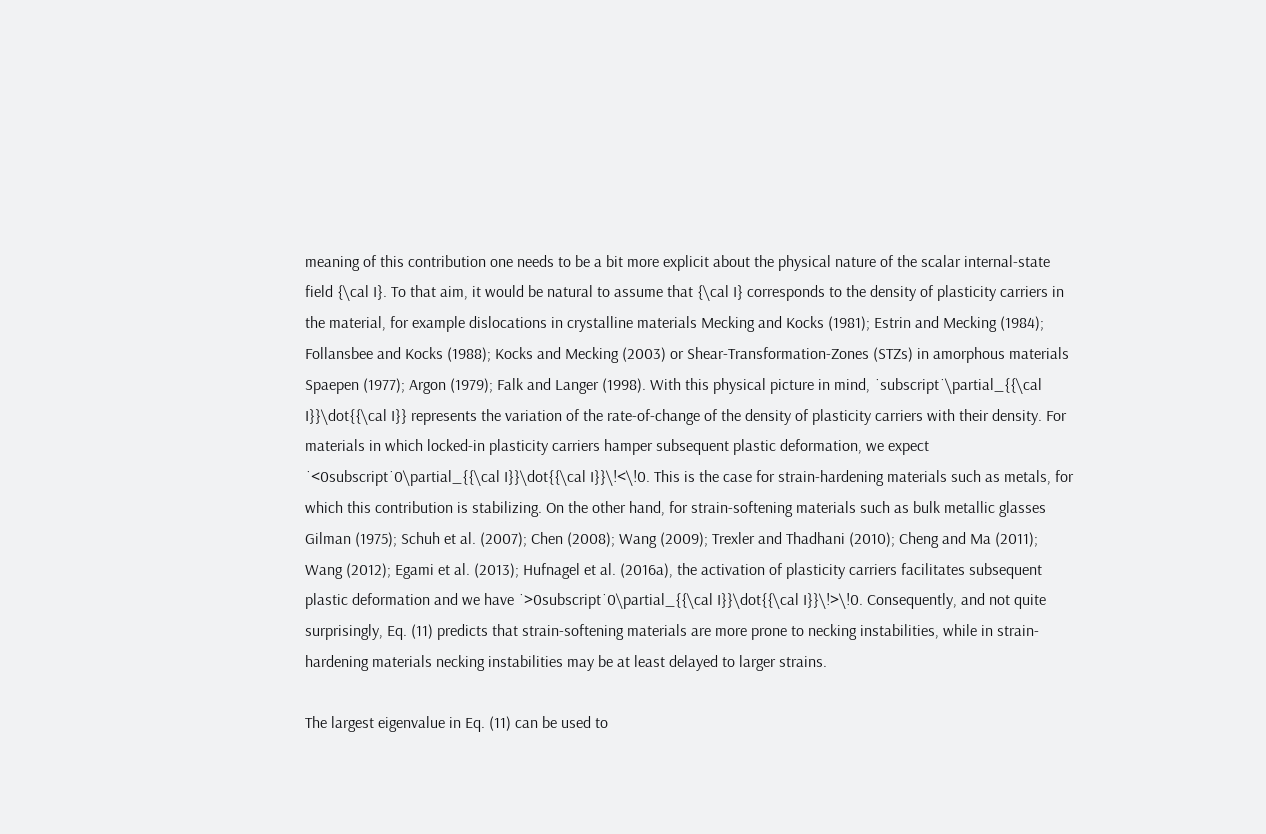meaning of this contribution one needs to be a bit more explicit about the physical nature of the scalar internal-state field {\cal I}. To that aim, it would be natural to assume that {\cal I} corresponds to the density of plasticity carriers in the material, for example dislocations in crystalline materials Mecking and Kocks (1981); Estrin and Mecking (1984); Follansbee and Kocks (1988); Kocks and Mecking (2003) or Shear-Transformation-Zones (STZs) in amorphous materials Spaepen (1977); Argon (1979); Falk and Langer (1998). With this physical picture in mind, ˙subscript˙\partial_{{\cal I}}\dot{{\cal I}} represents the variation of the rate-of-change of the density of plasticity carriers with their density. For materials in which locked-in plasticity carriers hamper subsequent plastic deformation, we expect ˙<0subscript˙0\partial_{{\cal I}}\dot{{\cal I}}\!<\!0. This is the case for strain-hardening materials such as metals, for which this contribution is stabilizing. On the other hand, for strain-softening materials such as bulk metallic glasses Gilman (1975); Schuh et al. (2007); Chen (2008); Wang (2009); Trexler and Thadhani (2010); Cheng and Ma (2011); Wang (2012); Egami et al. (2013); Hufnagel et al. (2016a), the activation of plasticity carriers facilitates subsequent plastic deformation and we have ˙>0subscript˙0\partial_{{\cal I}}\dot{{\cal I}}\!>\!0. Consequently, and not quite surprisingly, Eq. (11) predicts that strain-softening materials are more prone to necking instabilities, while in strain-hardening materials necking instabilities may be at least delayed to larger strains.

The largest eigenvalue in Eq. (11) can be used to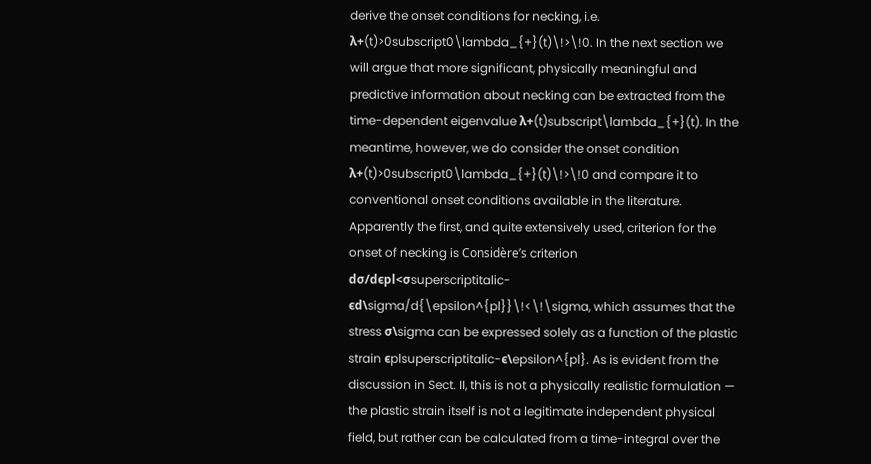derive the onset conditions for necking, i.e. λ+(t)>0subscript0\lambda_{+}(t)\!>\!0. In the next section we will argue that more significant, physically meaningful and predictive information about necking can be extracted from the time-dependent eigenvalue λ+(t)subscript\lambda_{+}(t). In the meantime, however, we do consider the onset condition λ+(t)>0subscript0\lambda_{+}(t)\!>\!0 and compare it to conventional onset conditions available in the literature. Apparently the first, and quite extensively used, criterion for the onset of necking is Considère’s criterion dσ/dϵpl<σsuperscriptitalic-ϵd\sigma/d{\epsilon^{pl}}\!<\!\sigma, which assumes that the stress σ\sigma can be expressed solely as a function of the plastic strain ϵplsuperscriptitalic-ϵ\epsilon^{pl}. As is evident from the discussion in Sect. II, this is not a physically realistic formulation — the plastic strain itself is not a legitimate independent physical field, but rather can be calculated from a time-integral over the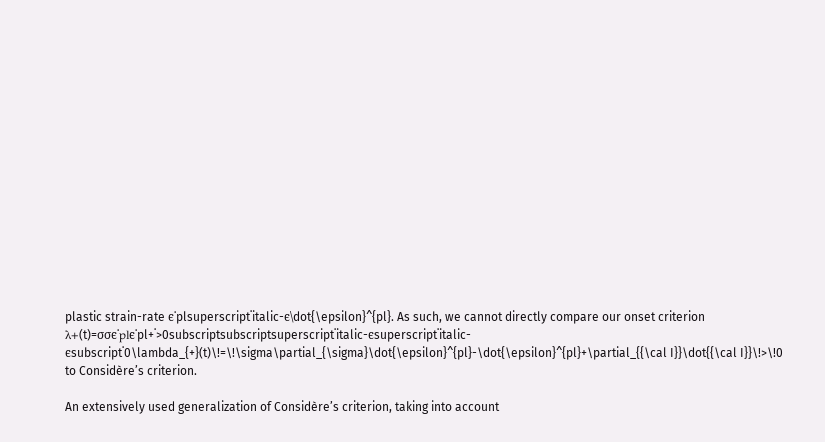plastic strain-rate ϵ˙plsuperscript˙italic-ϵ\dot{\epsilon}^{pl}. As such, we cannot directly compare our onset criterion λ+(t)=σσϵ˙plϵ˙pl+˙>0subscriptsubscriptsuperscript˙italic-ϵsuperscript˙italic-ϵsubscript˙0\lambda_{+}(t)\!=\!\sigma\partial_{\sigma}\dot{\epsilon}^{pl}-\dot{\epsilon}^{pl}+\partial_{{\cal I}}\dot{{\cal I}}\!>\!0 to Considère’s criterion.

An extensively used generalization of Considère’s criterion, taking into account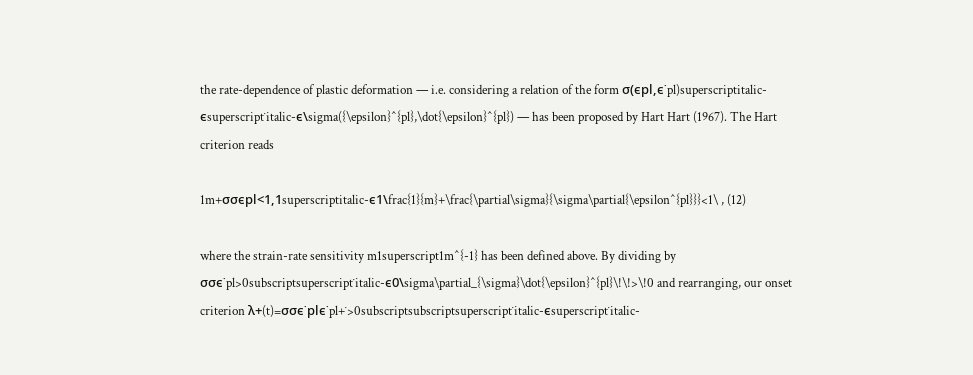the rate-dependence of plastic deformation — i.e. considering a relation of the form σ(ϵpl,ϵ˙pl)superscriptitalic-ϵsuperscript˙italic-ϵ\sigma({\epsilon}^{pl},\dot{\epsilon}^{pl}) — has been proposed by Hart Hart (1967). The Hart criterion reads

1m+σσϵpl<1,1superscriptitalic-ϵ1\frac{1}{m}+\frac{\partial\sigma}{\sigma\partial{\epsilon^{pl}}}<1\ , (12)

where the strain-rate sensitivity m1superscript1m^{-1} has been defined above. By dividing by σσϵ˙pl>0subscriptsuperscript˙italic-ϵ0\sigma\partial_{\sigma}\dot{\epsilon}^{pl}\!\!>\!0 and rearranging, our onset criterion λ+(t)=σσϵ˙plϵ˙pl+˙>0subscriptsubscriptsuperscript˙italic-ϵsuperscript˙italic-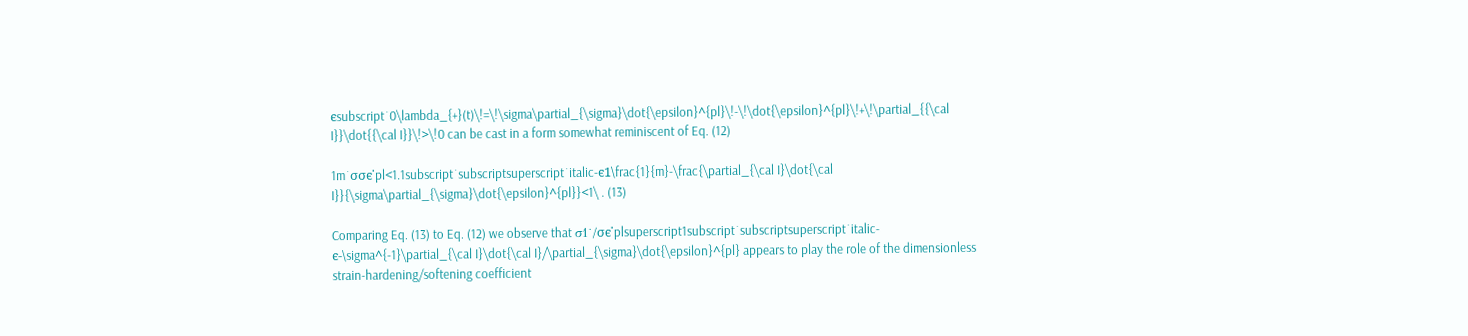ϵsubscript˙0\lambda_{+}(t)\!=\!\sigma\partial_{\sigma}\dot{\epsilon}^{pl}\!-\!\dot{\epsilon}^{pl}\!+\!\partial_{{\cal I}}\dot{{\cal I}}\!>\!0 can be cast in a form somewhat reminiscent of Eq. (12)

1m˙σσϵ˙pl<1.1subscript˙subscriptsuperscript˙italic-ϵ1\frac{1}{m}-\frac{\partial_{\cal I}\dot{\cal I}}{\sigma\partial_{\sigma}\dot{\epsilon}^{pl}}<1\ . (13)

Comparing Eq. (13) to Eq. (12) we observe that σ1˙/σϵ˙plsuperscript1subscript˙subscriptsuperscript˙italic-ϵ-\sigma^{-1}\partial_{\cal I}\dot{\cal I}/\partial_{\sigma}\dot{\epsilon}^{pl} appears to play the role of the dimensionless strain-hardening/softening coefficient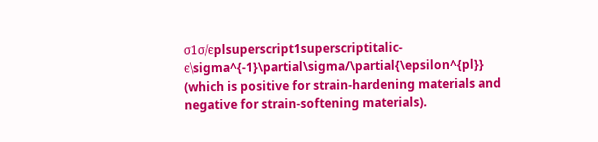σ1σ/ϵplsuperscript1superscriptitalic-ϵ\sigma^{-1}\partial\sigma/\partial{\epsilon^{pl}} (which is positive for strain-hardening materials and negative for strain-softening materials).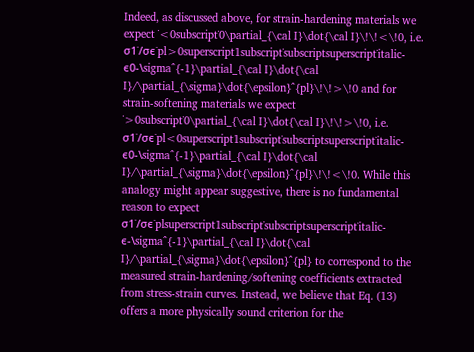Indeed, as discussed above, for strain-hardening materials we expect ˙<0subscript˙0\partial_{\cal I}\dot{\cal I}\!\!<\!0, i.e. σ1˙/σϵ˙pl>0superscript1subscript˙subscriptsuperscript˙italic-ϵ0-\sigma^{-1}\partial_{\cal I}\dot{\cal I}/\partial_{\sigma}\dot{\epsilon}^{pl}\!\!>\!0 and for strain-softening materials we expect ˙>0subscript˙0\partial_{\cal I}\dot{\cal I}\!\!>\!0, i.e. σ1˙/σϵ˙pl<0superscript1subscript˙subscriptsuperscript˙italic-ϵ0-\sigma^{-1}\partial_{\cal I}\dot{\cal I}/\partial_{\sigma}\dot{\epsilon}^{pl}\!\!<\!0. While this analogy might appear suggestive, there is no fundamental reason to expect σ1˙/σϵ˙plsuperscript1subscript˙subscriptsuperscript˙italic-ϵ-\sigma^{-1}\partial_{\cal I}\dot{\cal I}/\partial_{\sigma}\dot{\epsilon}^{pl} to correspond to the measured strain-hardening/softening coefficients extracted from stress-strain curves. Instead, we believe that Eq. (13) offers a more physically sound criterion for the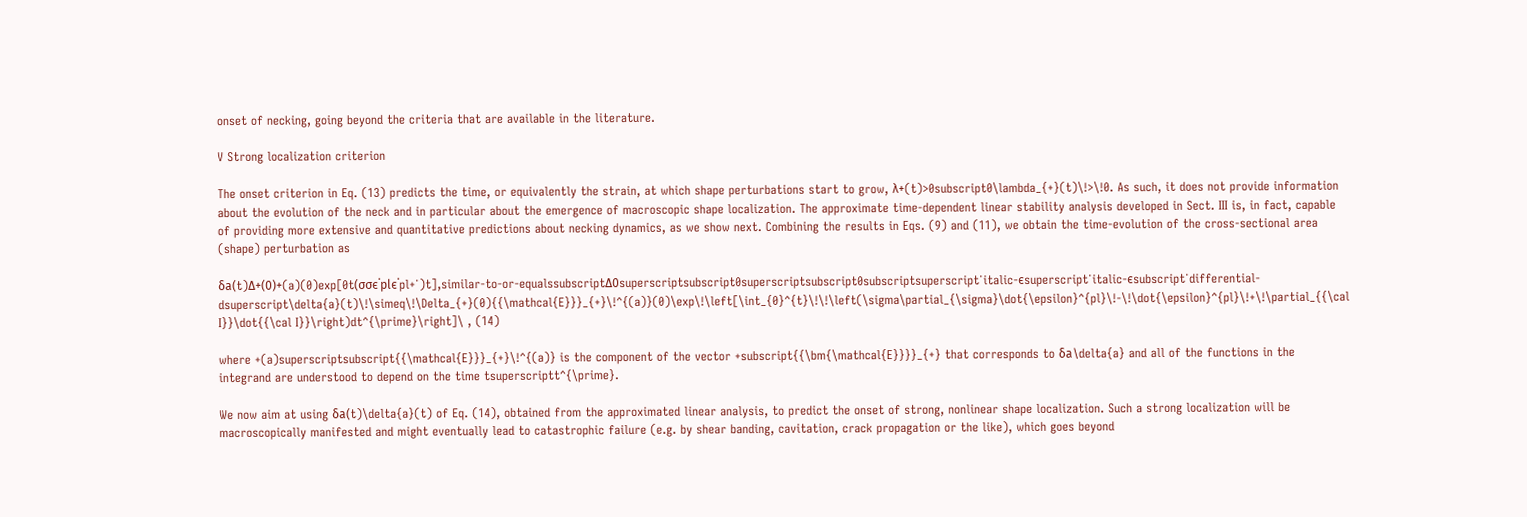onset of necking, going beyond the criteria that are available in the literature.

V Strong localization criterion

The onset criterion in Eq. (13) predicts the time, or equivalently the strain, at which shape perturbations start to grow, λ+(t)>0subscript0\lambda_{+}(t)\!>\!0. As such, it does not provide information about the evolution of the neck and in particular about the emergence of macroscopic shape localization. The approximate time-dependent linear stability analysis developed in Sect. III is, in fact, capable of providing more extensive and quantitative predictions about necking dynamics, as we show next. Combining the results in Eqs. (9) and (11), we obtain the time-evolution of the cross-sectional area (shape) perturbation as

δa(t)Δ+(0)+(a)(0)exp[0t(σσϵ˙plϵ˙pl+˙)t],similar-to-or-equalssubscriptΔ0superscriptsubscript0superscriptsubscript0subscriptsuperscript˙italic-ϵsuperscript˙italic-ϵsubscript˙differential-dsuperscript\delta{a}(t)\!\simeq\!\Delta_{+}(0){{\mathcal{E}}}_{+}\!^{(a)}(0)\exp\!\left[\int_{0}^{t}\!\!\left(\sigma\partial_{\sigma}\dot{\epsilon}^{pl}\!-\!\dot{\epsilon}^{pl}\!+\!\partial_{{\cal I}}\dot{{\cal I}}\right)dt^{\prime}\right]\ , (14)

where +(a)superscriptsubscript{{\mathcal{E}}}_{+}\!^{(a)} is the component of the vector +subscript{{\bm{\mathcal{E}}}}_{+} that corresponds to δa\delta{a} and all of the functions in the integrand are understood to depend on the time tsuperscriptt^{\prime}.

We now aim at using δa(t)\delta{a}(t) of Eq. (14), obtained from the approximated linear analysis, to predict the onset of strong, nonlinear shape localization. Such a strong localization will be macroscopically manifested and might eventually lead to catastrophic failure (e.g. by shear banding, cavitation, crack propagation or the like), which goes beyond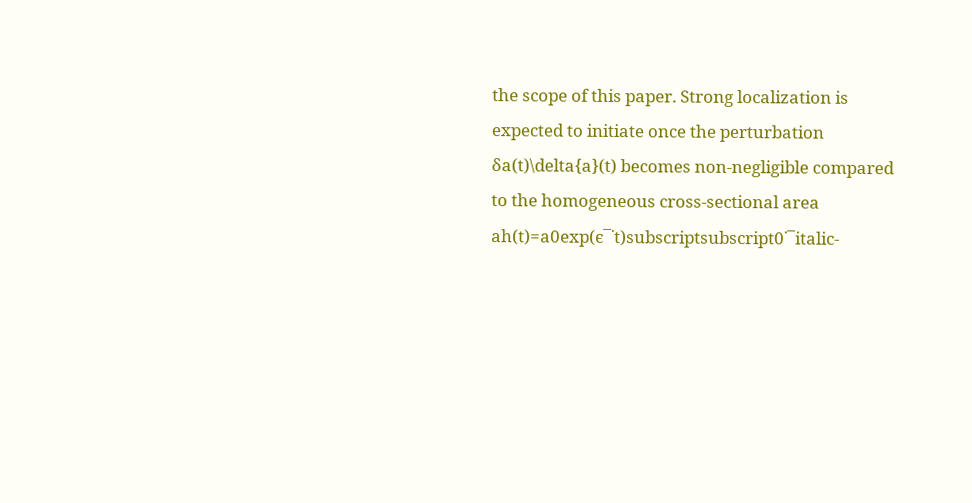the scope of this paper. Strong localization is expected to initiate once the perturbation δa(t)\delta{a}(t) becomes non-negligible compared to the homogeneous cross-sectional area ah(t)=a0exp(ϵ¯˙t)subscriptsubscript0˙¯italic-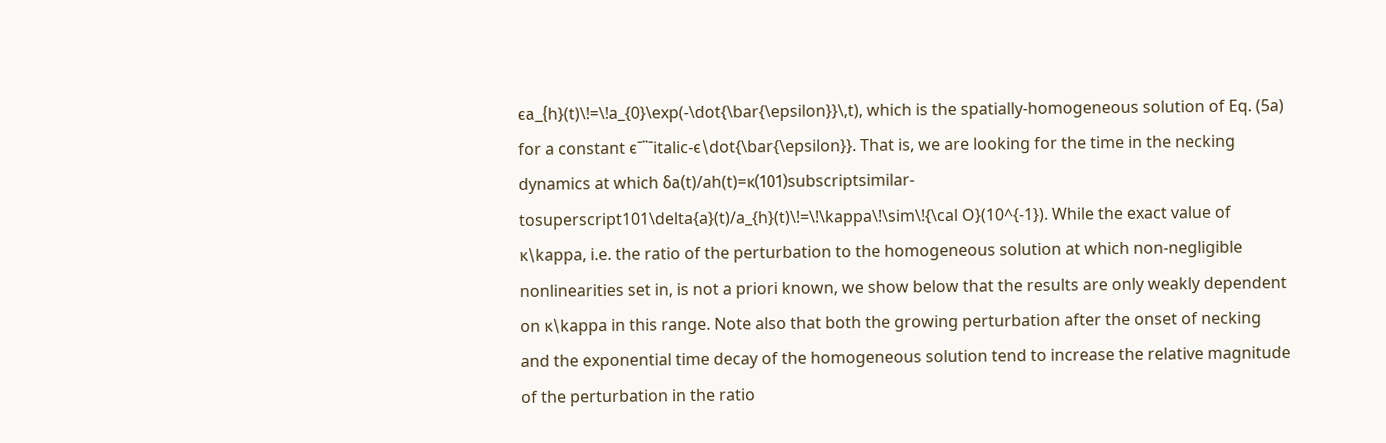ϵa_{h}(t)\!=\!a_{0}\exp(-\dot{\bar{\epsilon}}\,t), which is the spatially-homogeneous solution of Eq. (5a) for a constant ϵ¯˙˙¯italic-ϵ\dot{\bar{\epsilon}}. That is, we are looking for the time in the necking dynamics at which δa(t)/ah(t)=κ(101)subscriptsimilar-tosuperscript101\delta{a}(t)/a_{h}(t)\!=\!\kappa\!\sim\!{\cal O}(10^{-1}). While the exact value of κ\kappa, i.e. the ratio of the perturbation to the homogeneous solution at which non-negligible nonlinearities set in, is not a priori known, we show below that the results are only weakly dependent on κ\kappa in this range. Note also that both the growing perturbation after the onset of necking and the exponential time decay of the homogeneous solution tend to increase the relative magnitude of the perturbation in the ratio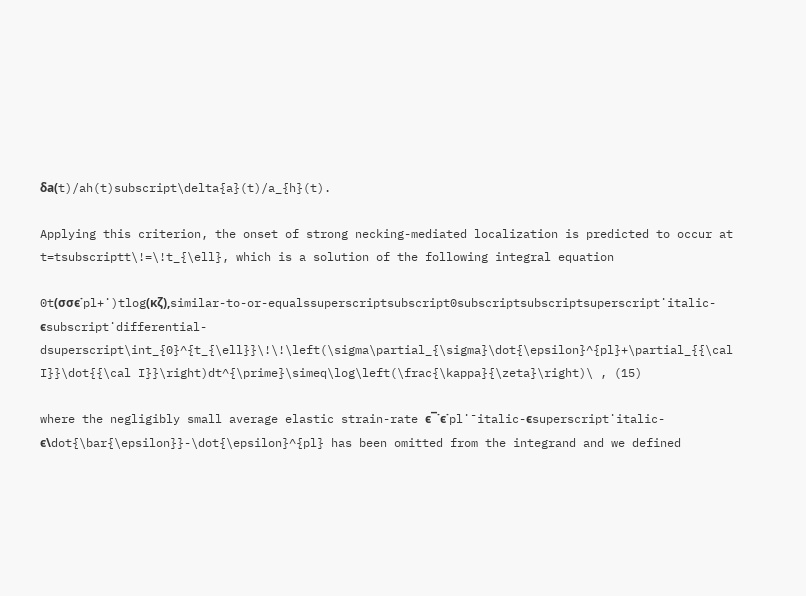δa(t)/ah(t)subscript\delta{a}(t)/a_{h}(t).

Applying this criterion, the onset of strong necking-mediated localization is predicted to occur at t=tsubscriptt\!=\!t_{\ell}, which is a solution of the following integral equation

0t(σσϵ˙pl+˙)tlog(κζ),similar-to-or-equalssuperscriptsubscript0subscriptsubscriptsuperscript˙italic-ϵsubscript˙differential-dsuperscript\int_{0}^{t_{\ell}}\!\!\left(\sigma\partial_{\sigma}\dot{\epsilon}^{pl}+\partial_{{\cal I}}\dot{{\cal I}}\right)dt^{\prime}\simeq\log\left(\frac{\kappa}{\zeta}\right)\ , (15)

where the negligibly small average elastic strain-rate ϵ¯˙ϵ˙pl˙¯italic-ϵsuperscript˙italic-ϵ\dot{\bar{\epsilon}}-\dot{\epsilon}^{pl} has been omitted from the integrand and we defined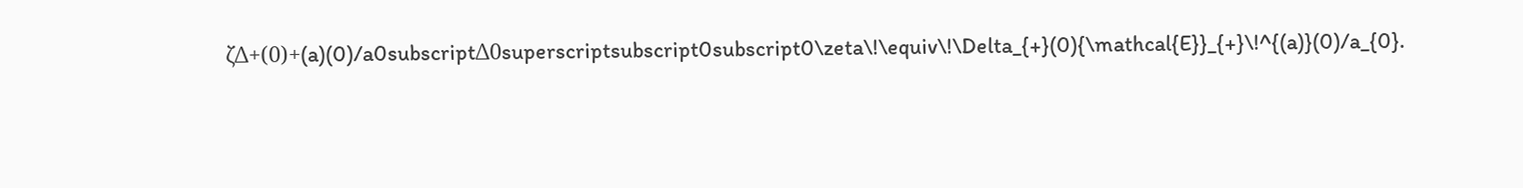ζΔ+(0)+(a)(0)/a0subscriptΔ0superscriptsubscript0subscript0\zeta\!\equiv\!\Delta_{+}(0){\mathcal{E}}_{+}\!^{(a)}(0)/a_{0}.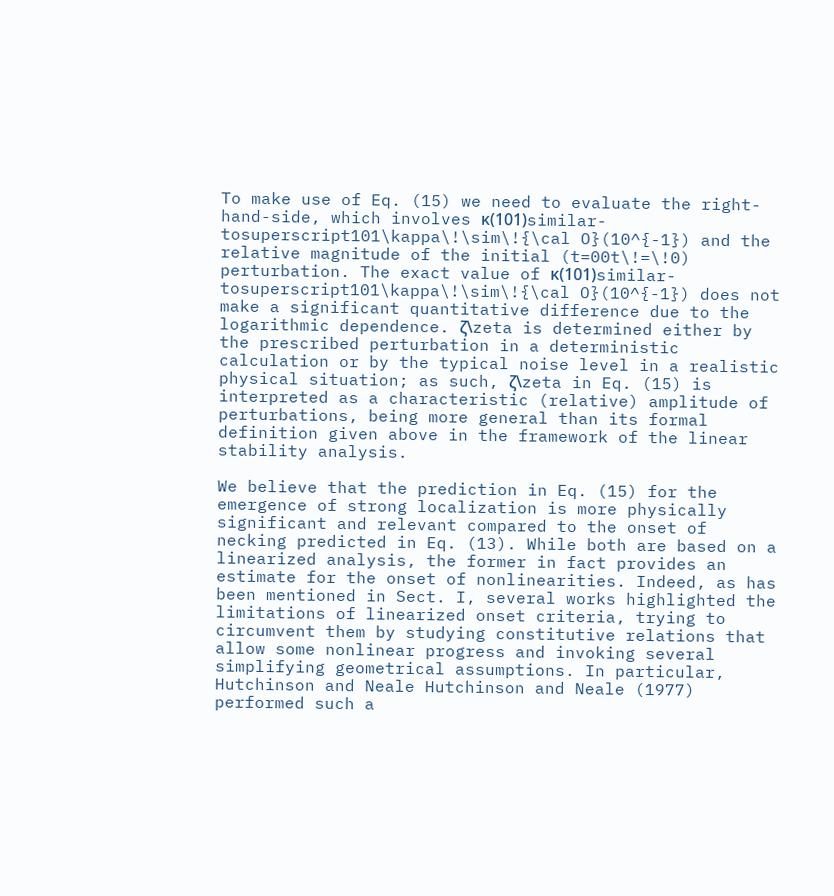To make use of Eq. (15) we need to evaluate the right-hand-side, which involves κ(101)similar-tosuperscript101\kappa\!\sim\!{\cal O}(10^{-1}) and the relative magnitude of the initial (t=00t\!=\!0) perturbation. The exact value of κ(101)similar-tosuperscript101\kappa\!\sim\!{\cal O}(10^{-1}) does not make a significant quantitative difference due to the logarithmic dependence. ζ\zeta is determined either by the prescribed perturbation in a deterministic calculation or by the typical noise level in a realistic physical situation; as such, ζ\zeta in Eq. (15) is interpreted as a characteristic (relative) amplitude of perturbations, being more general than its formal definition given above in the framework of the linear stability analysis.

We believe that the prediction in Eq. (15) for the emergence of strong localization is more physically significant and relevant compared to the onset of necking predicted in Eq. (13). While both are based on a linearized analysis, the former in fact provides an estimate for the onset of nonlinearities. Indeed, as has been mentioned in Sect. I, several works highlighted the limitations of linearized onset criteria, trying to circumvent them by studying constitutive relations that allow some nonlinear progress and invoking several simplifying geometrical assumptions. In particular, Hutchinson and Neale Hutchinson and Neale (1977) performed such a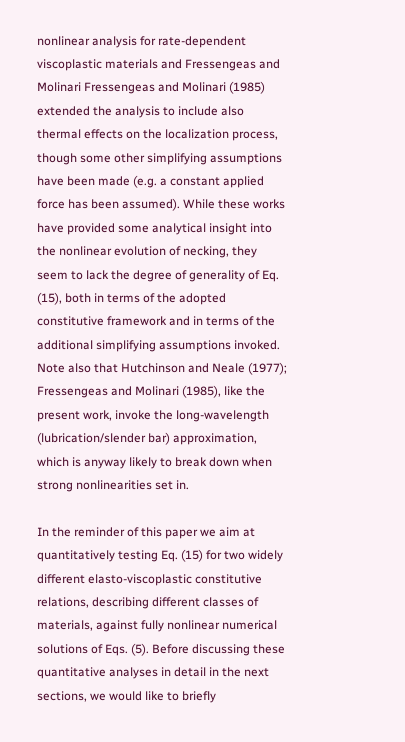nonlinear analysis for rate-dependent viscoplastic materials and Fressengeas and Molinari Fressengeas and Molinari (1985) extended the analysis to include also thermal effects on the localization process, though some other simplifying assumptions have been made (e.g. a constant applied force has been assumed). While these works have provided some analytical insight into the nonlinear evolution of necking, they seem to lack the degree of generality of Eq. (15), both in terms of the adopted constitutive framework and in terms of the additional simplifying assumptions invoked. Note also that Hutchinson and Neale (1977); Fressengeas and Molinari (1985), like the present work, invoke the long-wavelength (lubrication/slender bar) approximation, which is anyway likely to break down when strong nonlinearities set in.

In the reminder of this paper we aim at quantitatively testing Eq. (15) for two widely different elasto-viscoplastic constitutive relations, describing different classes of materials, against fully nonlinear numerical solutions of Eqs. (5). Before discussing these quantitative analyses in detail in the next sections, we would like to briefly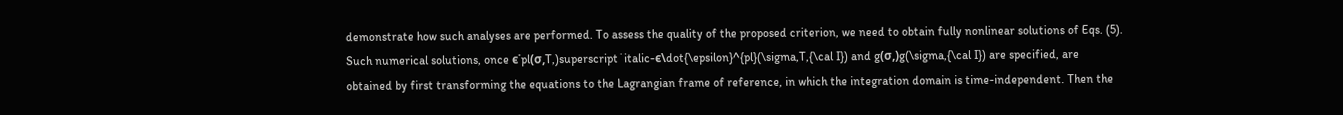demonstrate how such analyses are performed. To assess the quality of the proposed criterion, we need to obtain fully nonlinear solutions of Eqs. (5). Such numerical solutions, once ϵ˙pl(σ,T,)superscript˙italic-ϵ\dot{\epsilon}^{pl}(\sigma,T,{\cal I}) and g(σ,)g(\sigma,{\cal I}) are specified, are obtained by first transforming the equations to the Lagrangian frame of reference, in which the integration domain is time-independent. Then the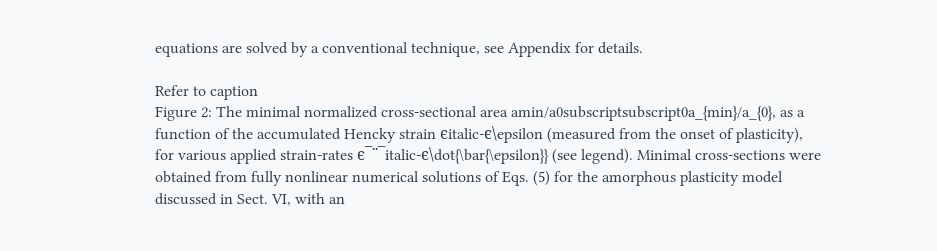equations are solved by a conventional technique, see Appendix for details.

Refer to caption
Figure 2: The minimal normalized cross-sectional area amin/a0subscriptsubscript0a_{min}/a_{0}, as a function of the accumulated Hencky strain ϵitalic-ϵ\epsilon (measured from the onset of plasticity), for various applied strain-rates ϵ¯˙˙¯italic-ϵ\dot{\bar{\epsilon}} (see legend). Minimal cross-sections were obtained from fully nonlinear numerical solutions of Eqs. (5) for the amorphous plasticity model discussed in Sect. VI, with an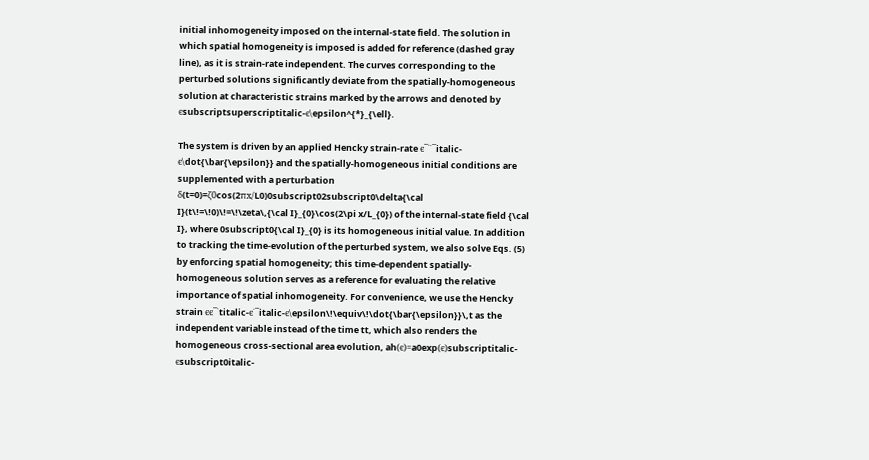initial inhomogeneity imposed on the internal-state field. The solution in which spatial homogeneity is imposed is added for reference (dashed gray line), as it is strain-rate independent. The curves corresponding to the perturbed solutions significantly deviate from the spatially-homogeneous solution at characteristic strains marked by the arrows and denoted by ϵsubscriptsuperscriptitalic-ϵ\epsilon^{*}_{\ell}.

The system is driven by an applied Hencky strain-rate ϵ¯˙˙¯italic-ϵ\dot{\bar{\epsilon}} and the spatially-homogeneous initial conditions are supplemented with a perturbation δ(t=0)=ζ0cos(2πx/L0)0subscript02subscript0\delta{\cal I}(t\!=\!0)\!=\!\zeta\,{\cal I}_{0}\cos(2\pi x/L_{0}) of the internal-state field {\cal I}, where 0subscript0{\cal I}_{0} is its homogeneous initial value. In addition to tracking the time-evolution of the perturbed system, we also solve Eqs. (5) by enforcing spatial homogeneity; this time-dependent spatially-homogeneous solution serves as a reference for evaluating the relative importance of spatial inhomogeneity. For convenience, we use the Hencky strain ϵϵ¯˙titalic-ϵ˙¯italic-ϵ\epsilon\!\equiv\!\dot{\bar{\epsilon}}\,t as the independent variable instead of the time tt, which also renders the homogeneous cross-sectional area evolution, ah(ϵ)=a0exp(ϵ)subscriptitalic-ϵsubscript0italic-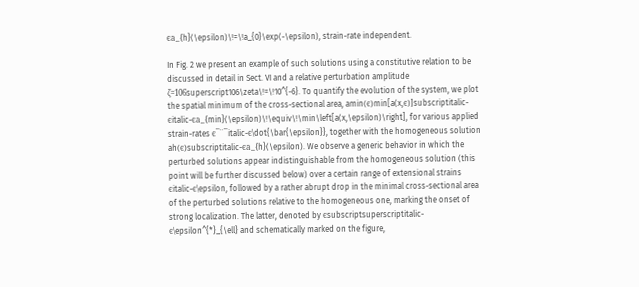ϵa_{h}(\epsilon)\!=\!a_{0}\exp(-\epsilon), strain-rate independent.

In Fig. 2 we present an example of such solutions using a constitutive relation to be discussed in detail in Sect. VI and a relative perturbation amplitude ζ=106superscript106\zeta\!=\!10^{-6}. To quantify the evolution of the system, we plot the spatial minimum of the cross-sectional area, amin(ϵ)min[a(x,ϵ)]subscriptitalic-ϵitalic-ϵa_{min}(\epsilon)\!\equiv\!\min\left[a(x,\epsilon)\right], for various applied strain-rates ϵ¯˙˙¯italic-ϵ\dot{\bar{\epsilon}}, together with the homogeneous solution ah(ϵ)subscriptitalic-ϵa_{h}(\epsilon). We observe a generic behavior in which the perturbed solutions appear indistinguishable from the homogeneous solution (this point will be further discussed below) over a certain range of extensional strains ϵitalic-ϵ\epsilon, followed by a rather abrupt drop in the minimal cross-sectional area of the perturbed solutions relative to the homogeneous one, marking the onset of strong localization. The latter, denoted by ϵsubscriptsuperscriptitalic-ϵ\epsilon^{*}_{\ell} and schematically marked on the figure,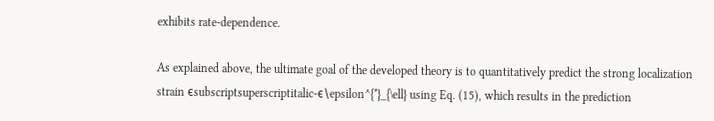exhibits rate-dependence.

As explained above, the ultimate goal of the developed theory is to quantitatively predict the strong localization strain ϵsubscriptsuperscriptitalic-ϵ\epsilon^{*}_{\ell} using Eq. (15), which results in the prediction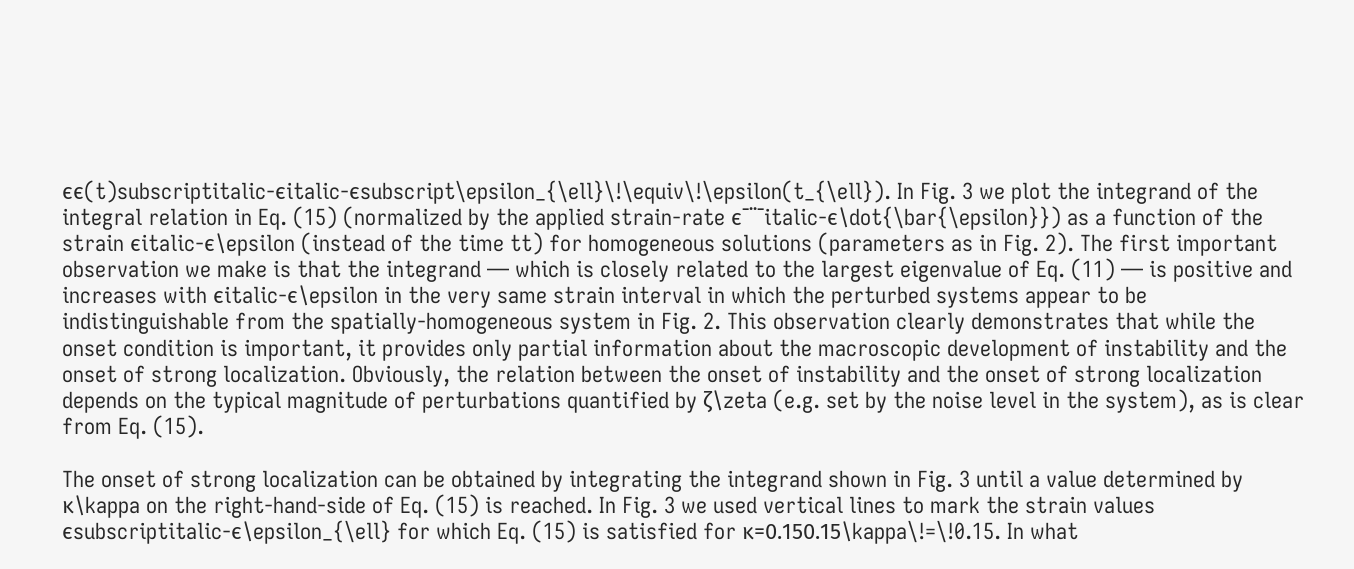ϵϵ(t)subscriptitalic-ϵitalic-ϵsubscript\epsilon_{\ell}\!\equiv\!\epsilon(t_{\ell}). In Fig. 3 we plot the integrand of the integral relation in Eq. (15) (normalized by the applied strain-rate ϵ¯˙˙¯italic-ϵ\dot{\bar{\epsilon}}) as a function of the strain ϵitalic-ϵ\epsilon (instead of the time tt) for homogeneous solutions (parameters as in Fig. 2). The first important observation we make is that the integrand — which is closely related to the largest eigenvalue of Eq. (11) — is positive and increases with ϵitalic-ϵ\epsilon in the very same strain interval in which the perturbed systems appear to be indistinguishable from the spatially-homogeneous system in Fig. 2. This observation clearly demonstrates that while the onset condition is important, it provides only partial information about the macroscopic development of instability and the onset of strong localization. Obviously, the relation between the onset of instability and the onset of strong localization depends on the typical magnitude of perturbations quantified by ζ\zeta (e.g. set by the noise level in the system), as is clear from Eq. (15).

The onset of strong localization can be obtained by integrating the integrand shown in Fig. 3 until a value determined by κ\kappa on the right-hand-side of Eq. (15) is reached. In Fig. 3 we used vertical lines to mark the strain values ϵsubscriptitalic-ϵ\epsilon_{\ell} for which Eq. (15) is satisfied for κ=0.150.15\kappa\!=\!0.15. In what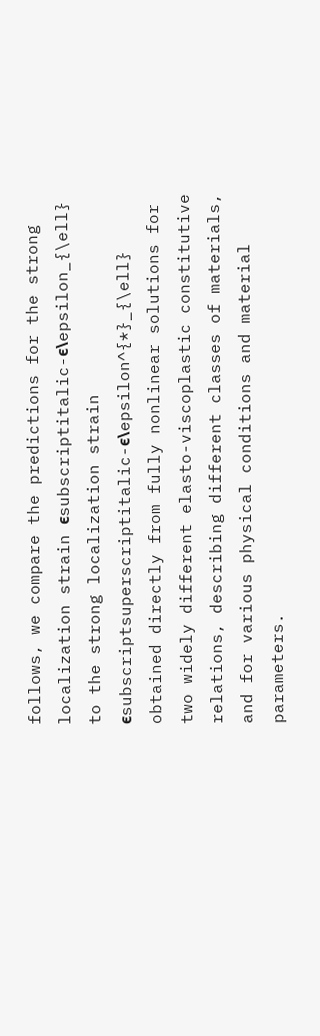follows, we compare the predictions for the strong localization strain ϵsubscriptitalic-ϵ\epsilon_{\ell} to the strong localization strain ϵsubscriptsuperscriptitalic-ϵ\epsilon^{*}_{\ell} obtained directly from fully nonlinear solutions for two widely different elasto-viscoplastic constitutive relations, describing different classes of materials, and for various physical conditions and material parameters.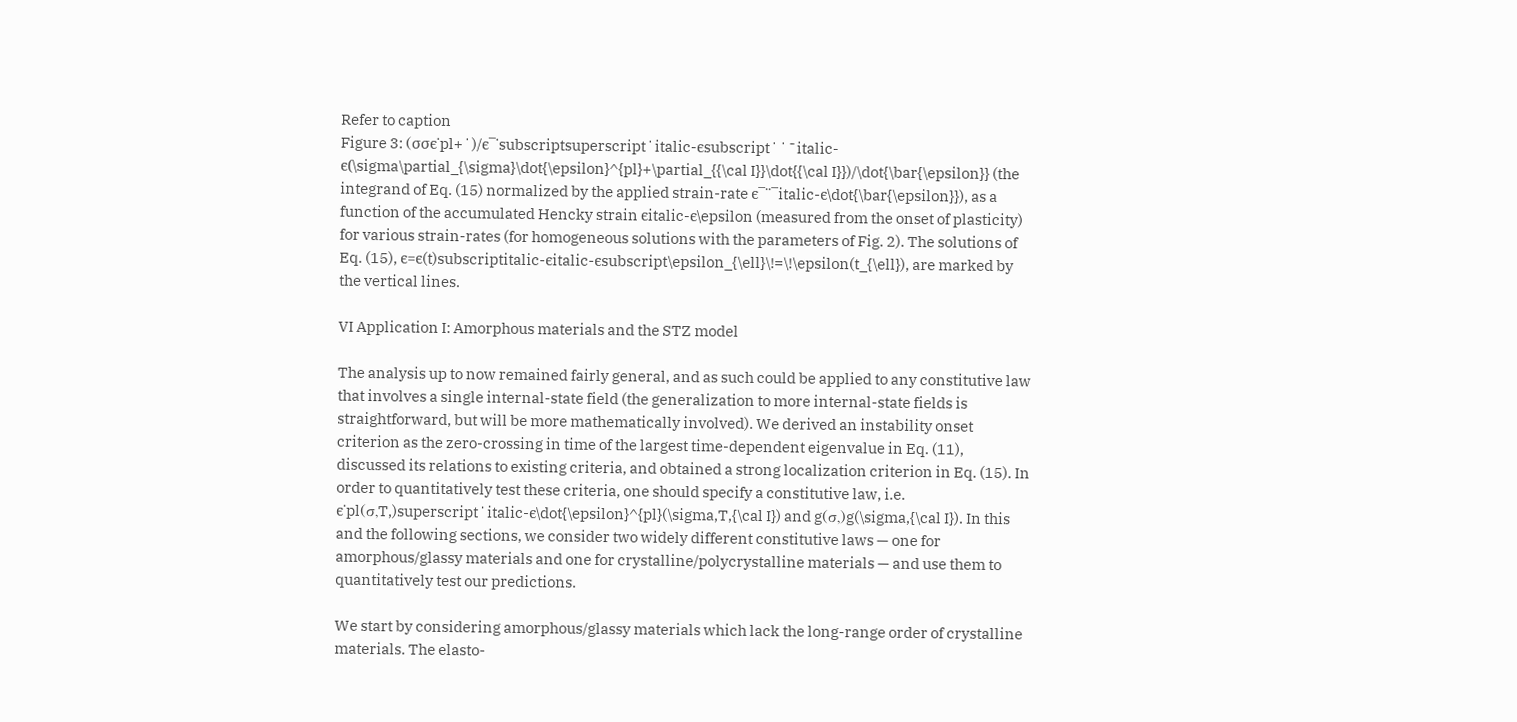Refer to caption
Figure 3: (σσϵ˙pl+˙)/ϵ¯˙subscriptsuperscript˙italic-ϵsubscript˙˙¯italic-ϵ(\sigma\partial_{\sigma}\dot{\epsilon}^{pl}+\partial_{{\cal I}}\dot{{\cal I}})/\dot{\bar{\epsilon}} (the integrand of Eq. (15) normalized by the applied strain-rate ϵ¯˙˙¯italic-ϵ\dot{\bar{\epsilon}}), as a function of the accumulated Hencky strain ϵitalic-ϵ\epsilon (measured from the onset of plasticity) for various strain-rates (for homogeneous solutions with the parameters of Fig. 2). The solutions of Eq. (15), ϵ=ϵ(t)subscriptitalic-ϵitalic-ϵsubscript\epsilon_{\ell}\!=\!\epsilon(t_{\ell}), are marked by the vertical lines.

VI Application I: Amorphous materials and the STZ model

The analysis up to now remained fairly general, and as such could be applied to any constitutive law that involves a single internal-state field (the generalization to more internal-state fields is straightforward, but will be more mathematically involved). We derived an instability onset criterion as the zero-crossing in time of the largest time-dependent eigenvalue in Eq. (11), discussed its relations to existing criteria, and obtained a strong localization criterion in Eq. (15). In order to quantitatively test these criteria, one should specify a constitutive law, i.e. ϵ˙pl(σ,T,)superscript˙italic-ϵ\dot{\epsilon}^{pl}(\sigma,T,{\cal I}) and g(σ,)g(\sigma,{\cal I}). In this and the following sections, we consider two widely different constitutive laws — one for amorphous/glassy materials and one for crystalline/polycrystalline materials — and use them to quantitatively test our predictions.

We start by considering amorphous/glassy materials which lack the long-range order of crystalline materials. The elasto-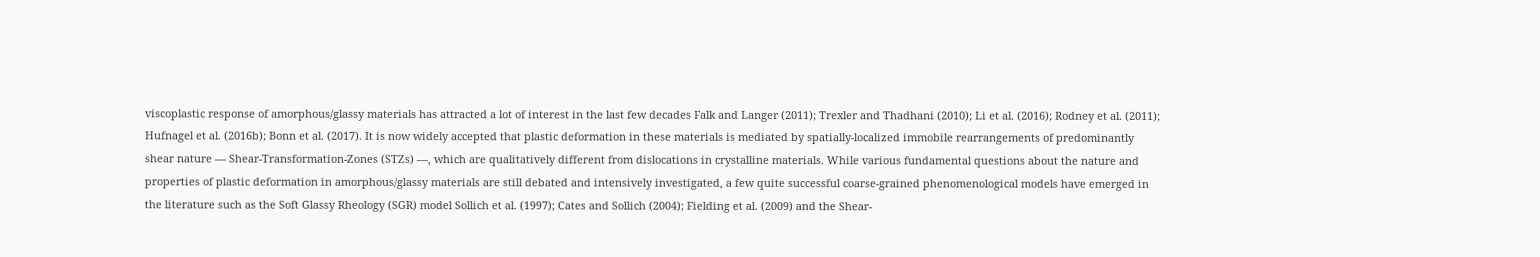viscoplastic response of amorphous/glassy materials has attracted a lot of interest in the last few decades Falk and Langer (2011); Trexler and Thadhani (2010); Li et al. (2016); Rodney et al. (2011); Hufnagel et al. (2016b); Bonn et al. (2017). It is now widely accepted that plastic deformation in these materials is mediated by spatially-localized immobile rearrangements of predominantly shear nature — Shear-Transformation-Zones (STZs) —, which are qualitatively different from dislocations in crystalline materials. While various fundamental questions about the nature and properties of plastic deformation in amorphous/glassy materials are still debated and intensively investigated, a few quite successful coarse-grained phenomenological models have emerged in the literature such as the Soft Glassy Rheology (SGR) model Sollich et al. (1997); Cates and Sollich (2004); Fielding et al. (2009) and the Shear-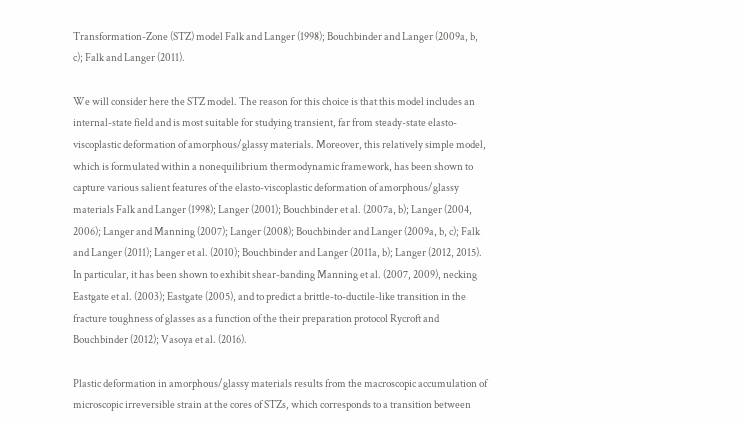Transformation-Zone (STZ) model Falk and Langer (1998); Bouchbinder and Langer (2009a, b, c); Falk and Langer (2011).

We will consider here the STZ model. The reason for this choice is that this model includes an internal-state field and is most suitable for studying transient, far from steady-state elasto-viscoplastic deformation of amorphous/glassy materials. Moreover, this relatively simple model, which is formulated within a nonequilibrium thermodynamic framework, has been shown to capture various salient features of the elasto-viscoplastic deformation of amorphous/glassy materials Falk and Langer (1998); Langer (2001); Bouchbinder et al. (2007a, b); Langer (2004, 2006); Langer and Manning (2007); Langer (2008); Bouchbinder and Langer (2009a, b, c); Falk and Langer (2011); Langer et al. (2010); Bouchbinder and Langer (2011a, b); Langer (2012, 2015). In particular, it has been shown to exhibit shear-banding Manning et al. (2007, 2009), necking Eastgate et al. (2003); Eastgate (2005), and to predict a brittle-to-ductile-like transition in the fracture toughness of glasses as a function of the their preparation protocol Rycroft and Bouchbinder (2012); Vasoya et al. (2016).

Plastic deformation in amorphous/glassy materials results from the macroscopic accumulation of microscopic irreversible strain at the cores of STZs, which corresponds to a transition between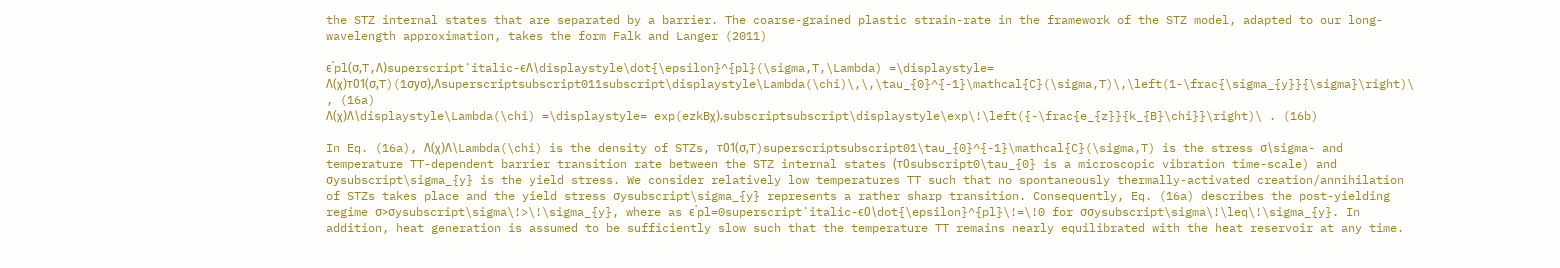the STZ internal states that are separated by a barrier. The coarse-grained plastic strain-rate in the framework of the STZ model, adapted to our long-wavelength approximation, takes the form Falk and Langer (2011)

ϵ˙pl(σ,T,Λ)superscript˙italic-ϵΛ\displaystyle\dot{\epsilon}^{pl}(\sigma,T,\Lambda) =\displaystyle= Λ(χ)τ01(σ,T)(1σyσ),Λsuperscriptsubscript011subscript\displaystyle\Lambda(\chi)\,\,\tau_{0}^{-1}\mathcal{C}(\sigma,T)\,\left(1-\frac{\sigma_{y}}{\sigma}\right)\ , (16a)
Λ(χ)Λ\displaystyle\Lambda(\chi) =\displaystyle= exp(ezkBχ).subscriptsubscript\displaystyle\exp\!\left({-\frac{e_{z}}{k_{B}\chi}}\right)\ . (16b)

In Eq. (16a), Λ(χ)Λ\Lambda(\chi) is the density of STZs, τ01(σ,T)superscriptsubscript01\tau_{0}^{-1}\mathcal{C}(\sigma,T) is the stress σ\sigma- and temperature TT-dependent barrier transition rate between the STZ internal states (τ0subscript0\tau_{0} is a microscopic vibration time-scale) and σysubscript\sigma_{y} is the yield stress. We consider relatively low temperatures TT such that no spontaneously thermally-activated creation/annihilation of STZs takes place and the yield stress σysubscript\sigma_{y} represents a rather sharp transition. Consequently, Eq. (16a) describes the post-yielding regime σ>σysubscript\sigma\!>\!\sigma_{y}, where as ϵ˙pl=0superscript˙italic-ϵ0\dot{\epsilon}^{pl}\!=\!0 for σσysubscript\sigma\!\leq\!\sigma_{y}. In addition, heat generation is assumed to be sufficiently slow such that the temperature TT remains nearly equilibrated with the heat reservoir at any time.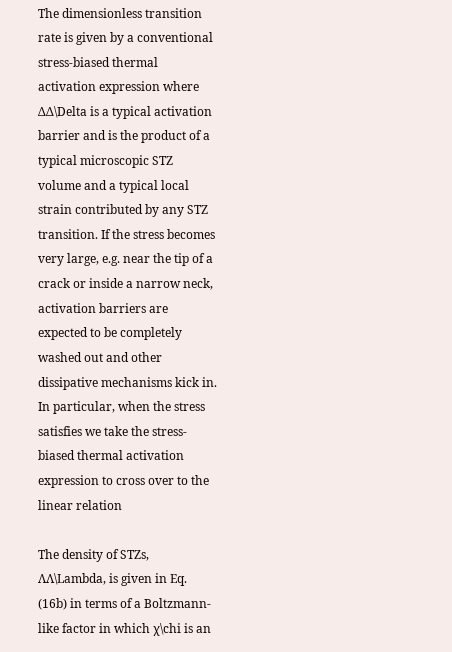The dimensionless transition rate is given by a conventional stress-biased thermal activation expression where ΔΔ\Delta is a typical activation barrier and is the product of a typical microscopic STZ volume and a typical local strain contributed by any STZ transition. If the stress becomes very large, e.g. near the tip of a crack or inside a narrow neck, activation barriers are expected to be completely washed out and other dissipative mechanisms kick in. In particular, when the stress satisfies we take the stress-biased thermal activation expression to cross over to the linear relation

The density of STZs, ΛΛ\Lambda, is given in Eq. (16b) in terms of a Boltzmann-like factor in which χ\chi is an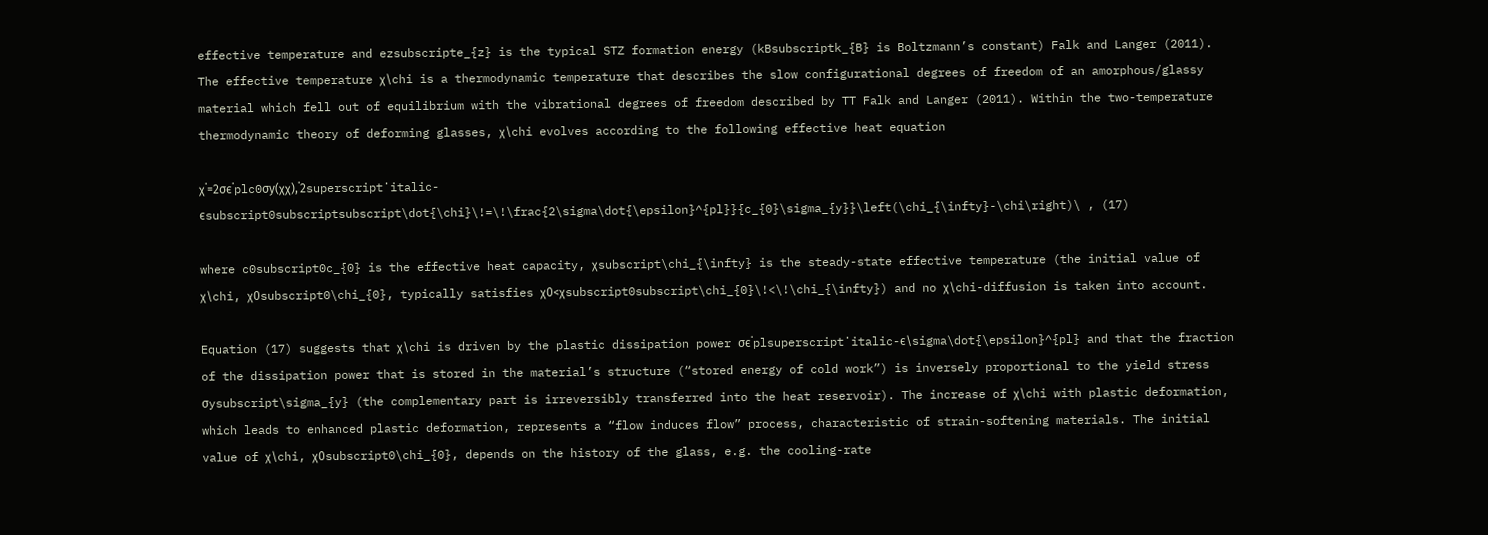effective temperature and ezsubscripte_{z} is the typical STZ formation energy (kBsubscriptk_{B} is Boltzmann’s constant) Falk and Langer (2011). The effective temperature χ\chi is a thermodynamic temperature that describes the slow configurational degrees of freedom of an amorphous/glassy material which fell out of equilibrium with the vibrational degrees of freedom described by TT Falk and Langer (2011). Within the two-temperature thermodynamic theory of deforming glasses, χ\chi evolves according to the following effective heat equation

χ˙=2σϵ˙plc0σy(χχ),˙2superscript˙italic-ϵsubscript0subscriptsubscript\dot{\chi}\!=\!\frac{2\sigma\dot{\epsilon}^{pl}}{c_{0}\sigma_{y}}\left(\chi_{\infty}-\chi\right)\ , (17)

where c0subscript0c_{0} is the effective heat capacity, χsubscript\chi_{\infty} is the steady-state effective temperature (the initial value of χ\chi, χ0subscript0\chi_{0}, typically satisfies χ0<χsubscript0subscript\chi_{0}\!<\!\chi_{\infty}) and no χ\chi-diffusion is taken into account.

Equation (17) suggests that χ\chi is driven by the plastic dissipation power σϵ˙plsuperscript˙italic-ϵ\sigma\dot{\epsilon}^{pl} and that the fraction of the dissipation power that is stored in the material’s structure (“stored energy of cold work”) is inversely proportional to the yield stress σysubscript\sigma_{y} (the complementary part is irreversibly transferred into the heat reservoir). The increase of χ\chi with plastic deformation, which leads to enhanced plastic deformation, represents a “flow induces flow” process, characteristic of strain-softening materials. The initial value of χ\chi, χ0subscript0\chi_{0}, depends on the history of the glass, e.g. the cooling-rate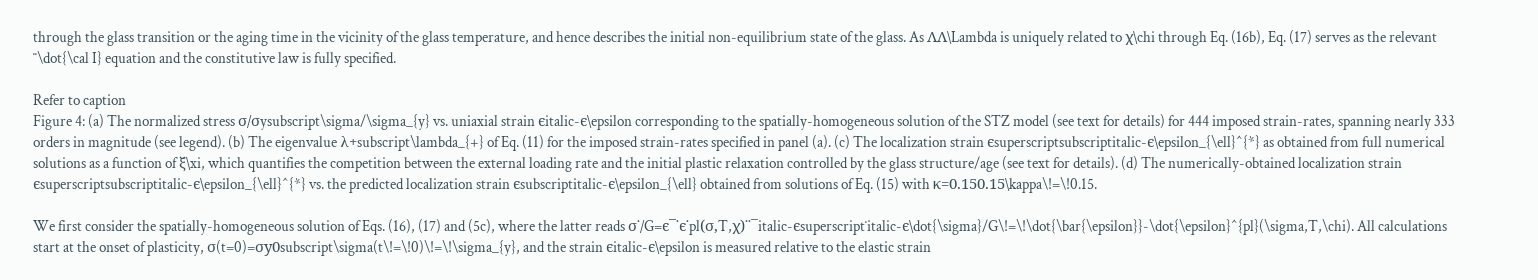through the glass transition or the aging time in the vicinity of the glass temperature, and hence describes the initial non-equilibrium state of the glass. As ΛΛ\Lambda is uniquely related to χ\chi through Eq. (16b), Eq. (17) serves as the relevant ˙˙\dot{\cal I} equation and the constitutive law is fully specified.

Refer to caption
Figure 4: (a) The normalized stress σ/σysubscript\sigma/\sigma_{y} vs. uniaxial strain ϵitalic-ϵ\epsilon corresponding to the spatially-homogeneous solution of the STZ model (see text for details) for 444 imposed strain-rates, spanning nearly 333 orders in magnitude (see legend). (b) The eigenvalue λ+subscript\lambda_{+} of Eq. (11) for the imposed strain-rates specified in panel (a). (c) The localization strain ϵsuperscriptsubscriptitalic-ϵ\epsilon_{\ell}^{*} as obtained from full numerical solutions as a function of ξ\xi, which quantifies the competition between the external loading rate and the initial plastic relaxation controlled by the glass structure/age (see text for details). (d) The numerically-obtained localization strain ϵsuperscriptsubscriptitalic-ϵ\epsilon_{\ell}^{*} vs. the predicted localization strain ϵsubscriptitalic-ϵ\epsilon_{\ell} obtained from solutions of Eq. (15) with κ=0.150.15\kappa\!=\!0.15.

We first consider the spatially-homogeneous solution of Eqs. (16), (17) and (5c), where the latter reads σ˙/G=ϵ¯˙ϵ˙pl(σ,T,χ)˙˙¯italic-ϵsuperscript˙italic-ϵ\dot{\sigma}/G\!=\!\dot{\bar{\epsilon}}-\dot{\epsilon}^{pl}(\sigma,T,\chi). All calculations start at the onset of plasticity, σ(t=0)=σy0subscript\sigma(t\!=\!0)\!=\!\sigma_{y}, and the strain ϵitalic-ϵ\epsilon is measured relative to the elastic strain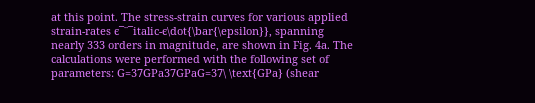at this point. The stress-strain curves for various applied strain-rates ϵ¯˙˙¯italic-ϵ\dot{\bar{\epsilon}}, spanning nearly 333 orders in magnitude, are shown in Fig. 4a. The calculations were performed with the following set of parameters: G=37GPa37GPaG=37\ \text{GPa} (shear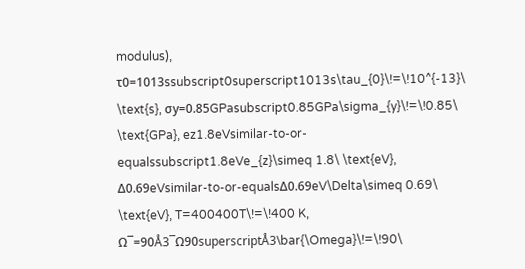modulus), τ0=1013ssubscript0superscript1013s\tau_{0}\!=\!10^{-13}\ \text{s}, σy=0.85GPasubscript0.85GPa\sigma_{y}\!=\!0.85\ \text{GPa}, ez1.8eVsimilar-to-or-equalssubscript1.8eVe_{z}\simeq 1.8\ \text{eV}, Δ0.69eVsimilar-to-or-equalsΔ0.69eV\Delta\simeq 0.69\ \text{eV}, T=400400T\!=\!400 K, Ω¯=90Å3¯Ω90superscriptÅ3\bar{\Omega}\!=\!90\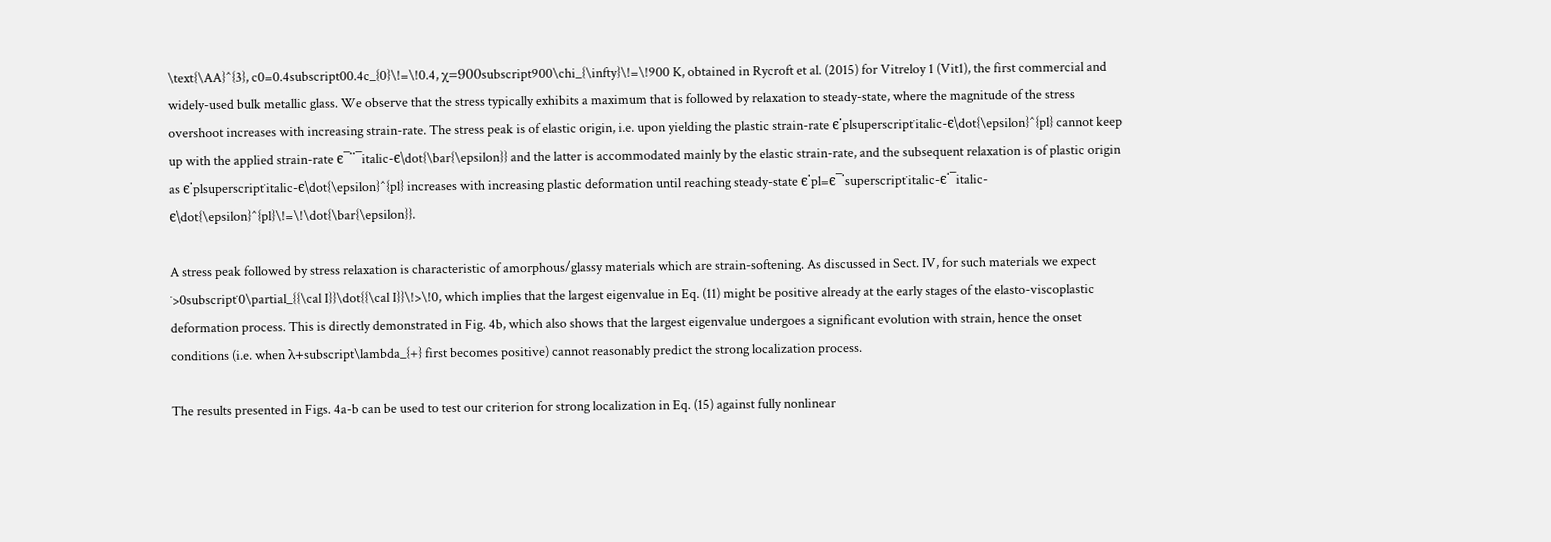\text{\AA}^{3}, c0=0.4subscript00.4c_{0}\!=\!0.4, χ=900subscript900\chi_{\infty}\!=\!900 K, obtained in Rycroft et al. (2015) for Vitreloy 1 (Vit1), the first commercial and widely-used bulk metallic glass. We observe that the stress typically exhibits a maximum that is followed by relaxation to steady-state, where the magnitude of the stress overshoot increases with increasing strain-rate. The stress peak is of elastic origin, i.e. upon yielding the plastic strain-rate ϵ˙plsuperscript˙italic-ϵ\dot{\epsilon}^{pl} cannot keep up with the applied strain-rate ϵ¯˙˙¯italic-ϵ\dot{\bar{\epsilon}} and the latter is accommodated mainly by the elastic strain-rate, and the subsequent relaxation is of plastic origin as ϵ˙plsuperscript˙italic-ϵ\dot{\epsilon}^{pl} increases with increasing plastic deformation until reaching steady-state ϵ˙pl=ϵ¯˙superscript˙italic-ϵ˙¯italic-ϵ\dot{\epsilon}^{pl}\!=\!\dot{\bar{\epsilon}}.

A stress peak followed by stress relaxation is characteristic of amorphous/glassy materials which are strain-softening. As discussed in Sect. IV, for such materials we expect ˙>0subscript˙0\partial_{{\cal I}}\dot{{\cal I}}\!>\!0, which implies that the largest eigenvalue in Eq. (11) might be positive already at the early stages of the elasto-viscoplastic deformation process. This is directly demonstrated in Fig. 4b, which also shows that the largest eigenvalue undergoes a significant evolution with strain, hence the onset conditions (i.e. when λ+subscript\lambda_{+} first becomes positive) cannot reasonably predict the strong localization process.

The results presented in Figs. 4a-b can be used to test our criterion for strong localization in Eq. (15) against fully nonlinear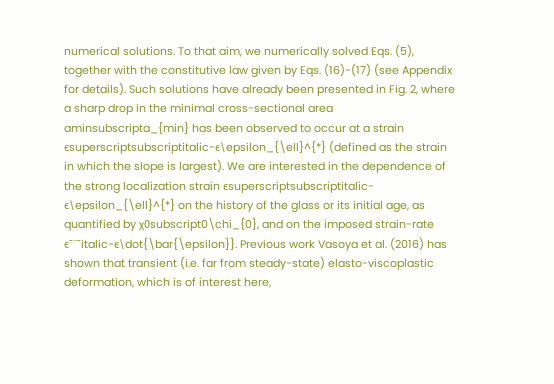numerical solutions. To that aim, we numerically solved Eqs. (5), together with the constitutive law given by Eqs. (16)-(17) (see Appendix for details). Such solutions have already been presented in Fig. 2, where a sharp drop in the minimal cross-sectional area aminsubscripta_{min} has been observed to occur at a strain ϵsuperscriptsubscriptitalic-ϵ\epsilon_{\ell}^{*} (defined as the strain in which the slope is largest). We are interested in the dependence of the strong localization strain ϵsuperscriptsubscriptitalic-ϵ\epsilon_{\ell}^{*} on the history of the glass or its initial age, as quantified by χ0subscript0\chi_{0}, and on the imposed strain-rate ϵ¯˙˙¯italic-ϵ\dot{\bar{\epsilon}}. Previous work Vasoya et al. (2016) has shown that transient (i.e. far from steady-state) elasto-viscoplastic deformation, which is of interest here,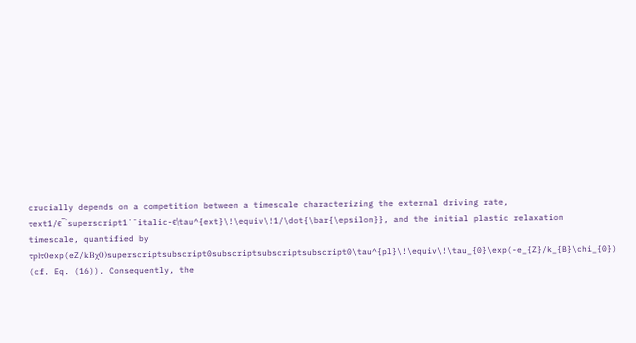crucially depends on a competition between a timescale characterizing the external driving rate, τext1/ϵ¯˙superscript1˙¯italic-ϵ\tau^{ext}\!\equiv\!1/\dot{\bar{\epsilon}}, and the initial plastic relaxation timescale, quantified by τplτ0exp(eZ/kBχ0)superscriptsubscript0subscriptsubscriptsubscript0\tau^{pl}\!\equiv\!\tau_{0}\exp(-e_{Z}/k_{B}\chi_{0}) (cf. Eq. (16)). Consequently, the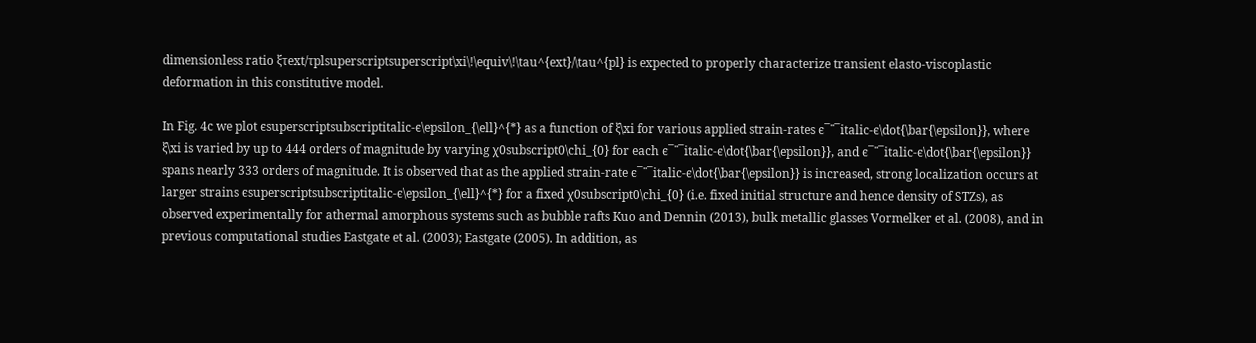dimensionless ratio ξτext/τplsuperscriptsuperscript\xi\!\equiv\!\tau^{ext}/\tau^{pl} is expected to properly characterize transient elasto-viscoplastic deformation in this constitutive model.

In Fig. 4c we plot ϵsuperscriptsubscriptitalic-ϵ\epsilon_{\ell}^{*} as a function of ξ\xi for various applied strain-rates ϵ¯˙˙¯italic-ϵ\dot{\bar{\epsilon}}, where ξ\xi is varied by up to 444 orders of magnitude by varying χ0subscript0\chi_{0} for each ϵ¯˙˙¯italic-ϵ\dot{\bar{\epsilon}}, and ϵ¯˙˙¯italic-ϵ\dot{\bar{\epsilon}} spans nearly 333 orders of magnitude. It is observed that as the applied strain-rate ϵ¯˙˙¯italic-ϵ\dot{\bar{\epsilon}} is increased, strong localization occurs at larger strains ϵsuperscriptsubscriptitalic-ϵ\epsilon_{\ell}^{*} for a fixed χ0subscript0\chi_{0} (i.e. fixed initial structure and hence density of STZs), as observed experimentally for athermal amorphous systems such as bubble rafts Kuo and Dennin (2013), bulk metallic glasses Vormelker et al. (2008), and in previous computational studies Eastgate et al. (2003); Eastgate (2005). In addition, as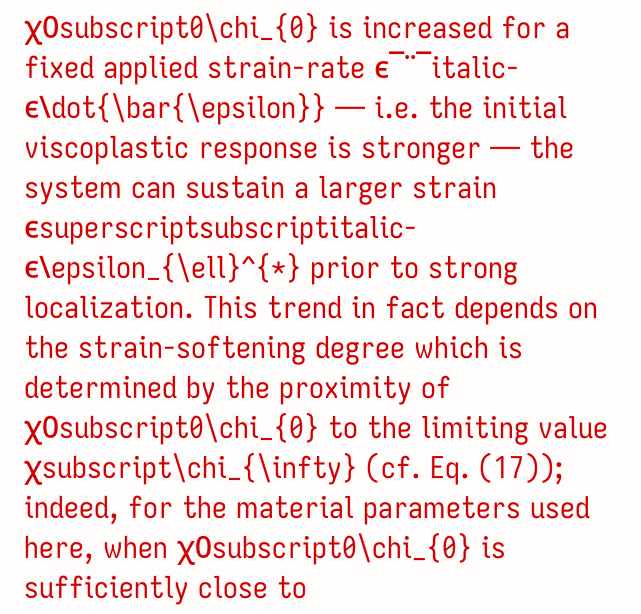χ0subscript0\chi_{0} is increased for a fixed applied strain-rate ϵ¯˙˙¯italic-ϵ\dot{\bar{\epsilon}} — i.e. the initial viscoplastic response is stronger — the system can sustain a larger strain ϵsuperscriptsubscriptitalic-ϵ\epsilon_{\ell}^{*} prior to strong localization. This trend in fact depends on the strain-softening degree which is determined by the proximity of χ0subscript0\chi_{0} to the limiting value χsubscript\chi_{\infty} (cf. Eq. (17)); indeed, for the material parameters used here, when χ0subscript0\chi_{0} is sufficiently close to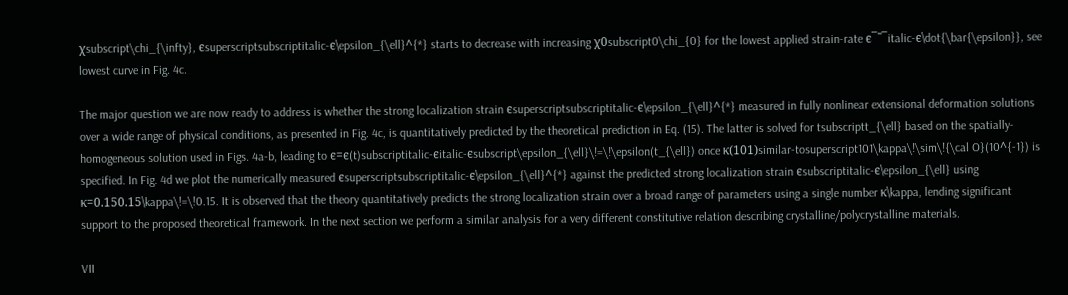χsubscript\chi_{\infty}, ϵsuperscriptsubscriptitalic-ϵ\epsilon_{\ell}^{*} starts to decrease with increasing χ0subscript0\chi_{0} for the lowest applied strain-rate ϵ¯˙˙¯italic-ϵ\dot{\bar{\epsilon}}, see lowest curve in Fig. 4c.

The major question we are now ready to address is whether the strong localization strain ϵsuperscriptsubscriptitalic-ϵ\epsilon_{\ell}^{*} measured in fully nonlinear extensional deformation solutions over a wide range of physical conditions, as presented in Fig. 4c, is quantitatively predicted by the theoretical prediction in Eq. (15). The latter is solved for tsubscriptt_{\ell} based on the spatially-homogeneous solution used in Figs. 4a-b, leading to ϵ=ϵ(t)subscriptitalic-ϵitalic-ϵsubscript\epsilon_{\ell}\!=\!\epsilon(t_{\ell}) once κ(101)similar-tosuperscript101\kappa\!\sim\!{\cal O}(10^{-1}) is specified. In Fig. 4d we plot the numerically measured ϵsuperscriptsubscriptitalic-ϵ\epsilon_{\ell}^{*} against the predicted strong localization strain ϵsubscriptitalic-ϵ\epsilon_{\ell} using κ=0.150.15\kappa\!=\!0.15. It is observed that the theory quantitatively predicts the strong localization strain over a broad range of parameters using a single number κ\kappa, lending significant support to the proposed theoretical framework. In the next section we perform a similar analysis for a very different constitutive relation describing crystalline/polycrystalline materials.

VII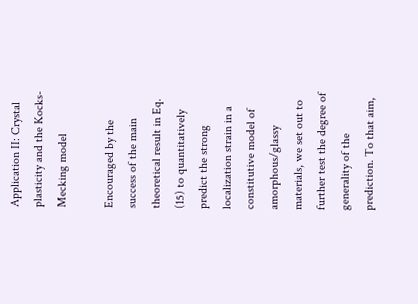Application II: Crystal plasticity and the Kocks-Mecking model

Encouraged by the success of the main theoretical result in Eq. (15) to quantitatively predict the strong localization strain in a constitutive model of amorphous/glassy materials, we set out to further test the degree of generality of the prediction. To that aim,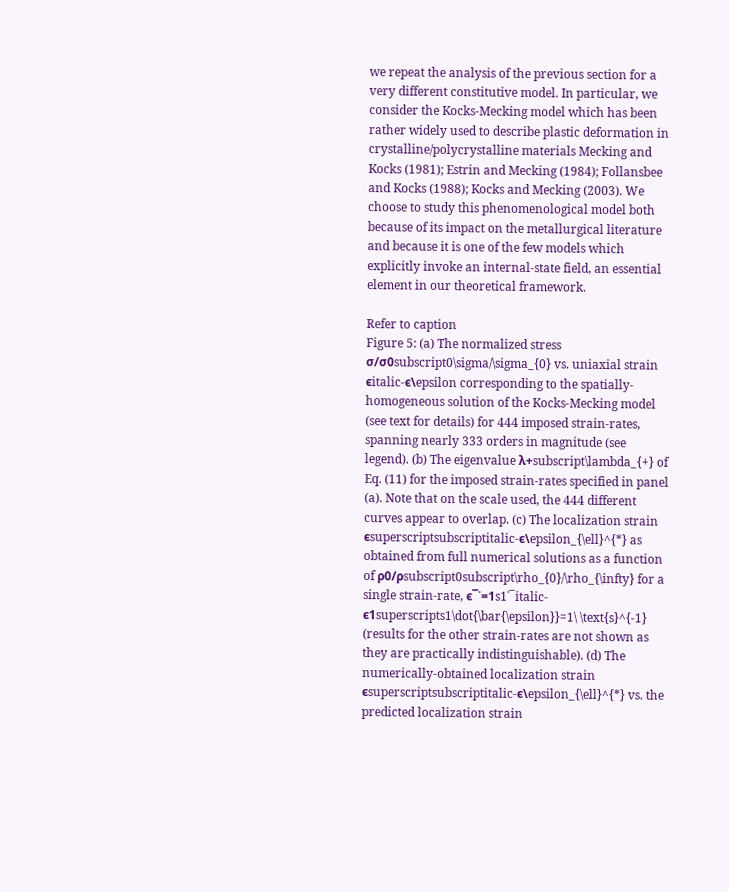we repeat the analysis of the previous section for a very different constitutive model. In particular, we consider the Kocks-Mecking model which has been rather widely used to describe plastic deformation in crystalline/polycrystalline materials Mecking and Kocks (1981); Estrin and Mecking (1984); Follansbee and Kocks (1988); Kocks and Mecking (2003). We choose to study this phenomenological model both because of its impact on the metallurgical literature and because it is one of the few models which explicitly invoke an internal-state field, an essential element in our theoretical framework.

Refer to caption
Figure 5: (a) The normalized stress σ/σ0subscript0\sigma/\sigma_{0} vs. uniaxial strain ϵitalic-ϵ\epsilon corresponding to the spatially-homogeneous solution of the Kocks-Mecking model (see text for details) for 444 imposed strain-rates, spanning nearly 333 orders in magnitude (see legend). (b) The eigenvalue λ+subscript\lambda_{+} of Eq. (11) for the imposed strain-rates specified in panel (a). Note that on the scale used, the 444 different curves appear to overlap. (c) The localization strain ϵsuperscriptsubscriptitalic-ϵ\epsilon_{\ell}^{*} as obtained from full numerical solutions as a function of ρ0/ρsubscript0subscript\rho_{0}/\rho_{\infty} for a single strain-rate, ϵ¯˙=1s1˙¯italic-ϵ1superscripts1\dot{\bar{\epsilon}}=1\ \text{s}^{-1} (results for the other strain-rates are not shown as they are practically indistinguishable). (d) The numerically-obtained localization strain ϵsuperscriptsubscriptitalic-ϵ\epsilon_{\ell}^{*} vs. the predicted localization strain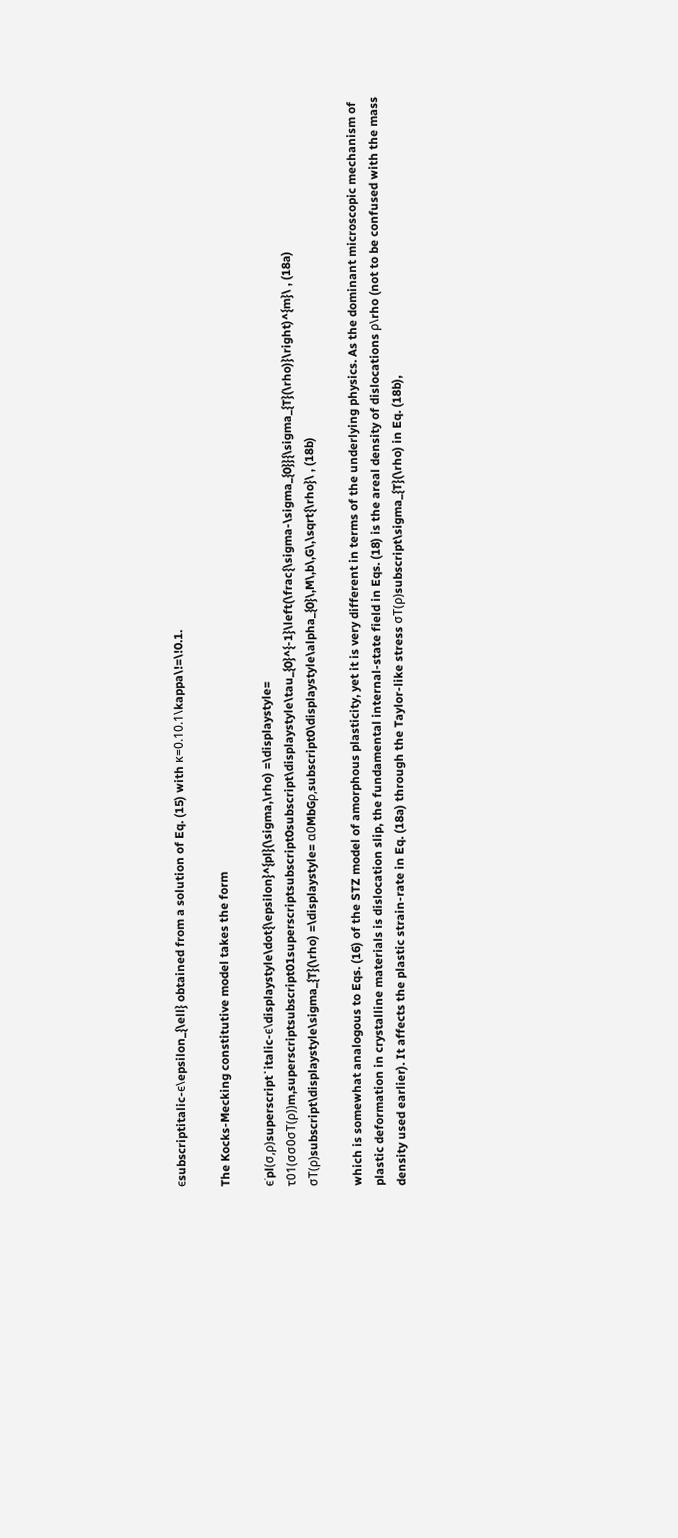ϵsubscriptitalic-ϵ\epsilon_{\ell} obtained from a solution of Eq. (15) with κ=0.10.1\kappa\!=\!0.1.

The Kocks-Mecking constitutive model takes the form

ϵ˙pl(σ,ρ)superscript˙italic-ϵ\displaystyle\dot{\epsilon}^{pl}(\sigma,\rho) =\displaystyle= τ01(σσ0σT(ρ))m,superscriptsubscript01superscriptsubscript0subscript\displaystyle\tau_{0}^{-1}\left(\frac{\sigma-\sigma_{0}}{\sigma_{T}(\rho)}\right)^{m}\ , (18a)
σT(ρ)subscript\displaystyle\sigma_{T}(\rho) =\displaystyle= α0MbGρ,subscript0\displaystyle\alpha_{0}\,M\,b\,G\,\sqrt{\rho}\ , (18b)

which is somewhat analogous to Eqs. (16) of the STZ model of amorphous plasticity, yet it is very different in terms of the underlying physics. As the dominant microscopic mechanism of plastic deformation in crystalline materials is dislocation slip, the fundamental internal-state field in Eqs. (18) is the areal density of dislocations ρ\rho (not to be confused with the mass density used earlier). It affects the plastic strain-rate in Eq. (18a) through the Taylor-like stress σT(ρ)subscript\sigma_{T}(\rho) in Eq. (18b),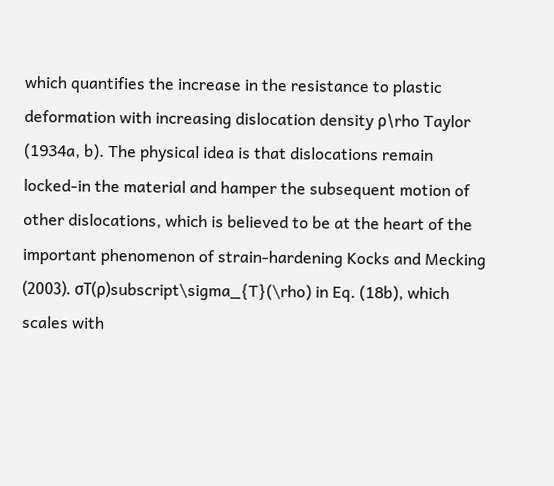which quantifies the increase in the resistance to plastic deformation with increasing dislocation density ρ\rho Taylor (1934a, b). The physical idea is that dislocations remain locked-in the material and hamper the subsequent motion of other dislocations, which is believed to be at the heart of the important phenomenon of strain-hardening Kocks and Mecking (2003). σT(ρ)subscript\sigma_{T}(\rho) in Eq. (18b), which scales with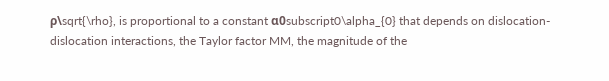ρ\sqrt{\rho}, is proportional to a constant α0subscript0\alpha_{0} that depends on dislocation-dislocation interactions, the Taylor factor MM, the magnitude of the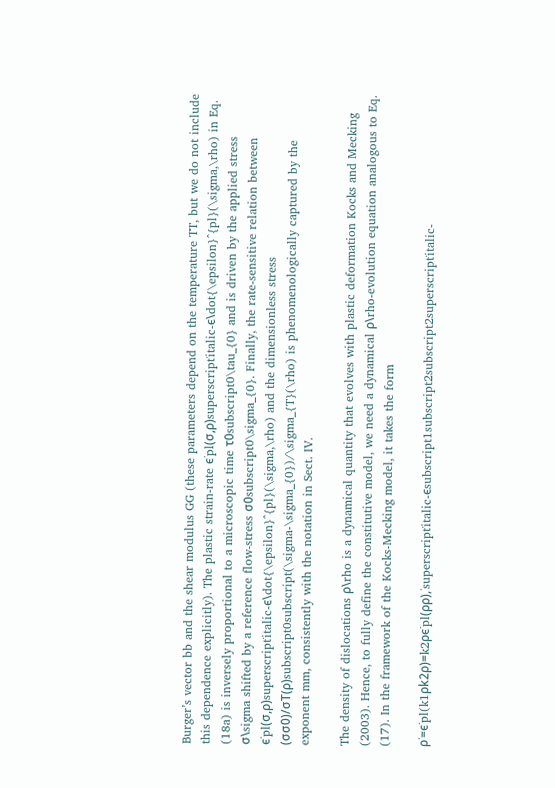Burger’s vector bb and the shear modulus GG (these parameters depend on the temperature TT, but we do not include this dependence explicitly). The plastic strain-rate ϵ˙pl(σ,ρ)superscript˙italic-ϵ\dot{\epsilon}^{pl}(\sigma,\rho) in Eq. (18a) is inversely proportional to a microscopic time τ0subscript0\tau_{0} and is driven by the applied stress σ\sigma shifted by a reference flow-stress σ0subscript0\sigma_{0}. Finally, the rate-sensitive relation between ϵ˙pl(σ,ρ)superscript˙italic-ϵ\dot{\epsilon}^{pl}(\sigma,\rho) and the dimensionless stress (σσ0)/σT(ρ)subscript0subscript(\sigma-\sigma_{0})/\sigma_{T}(\rho) is phenomenologically captured by the exponent mm, consistently with the notation in Sect. IV.

The density of dislocations ρ\rho is a dynamical quantity that evolves with plastic deformation Kocks and Mecking (2003). Hence, to fully define the constitutive model, we need a dynamical ρ\rho-evolution equation analogous to Eq. (17). In the framework of the Kocks-Mecking model, it takes the form

ρ˙=ϵ˙pl(k1ρk2ρ)=k2ρϵ˙pl(ρρ),˙superscript˙italic-ϵsubscript1subscript2subscript2superscript˙italic-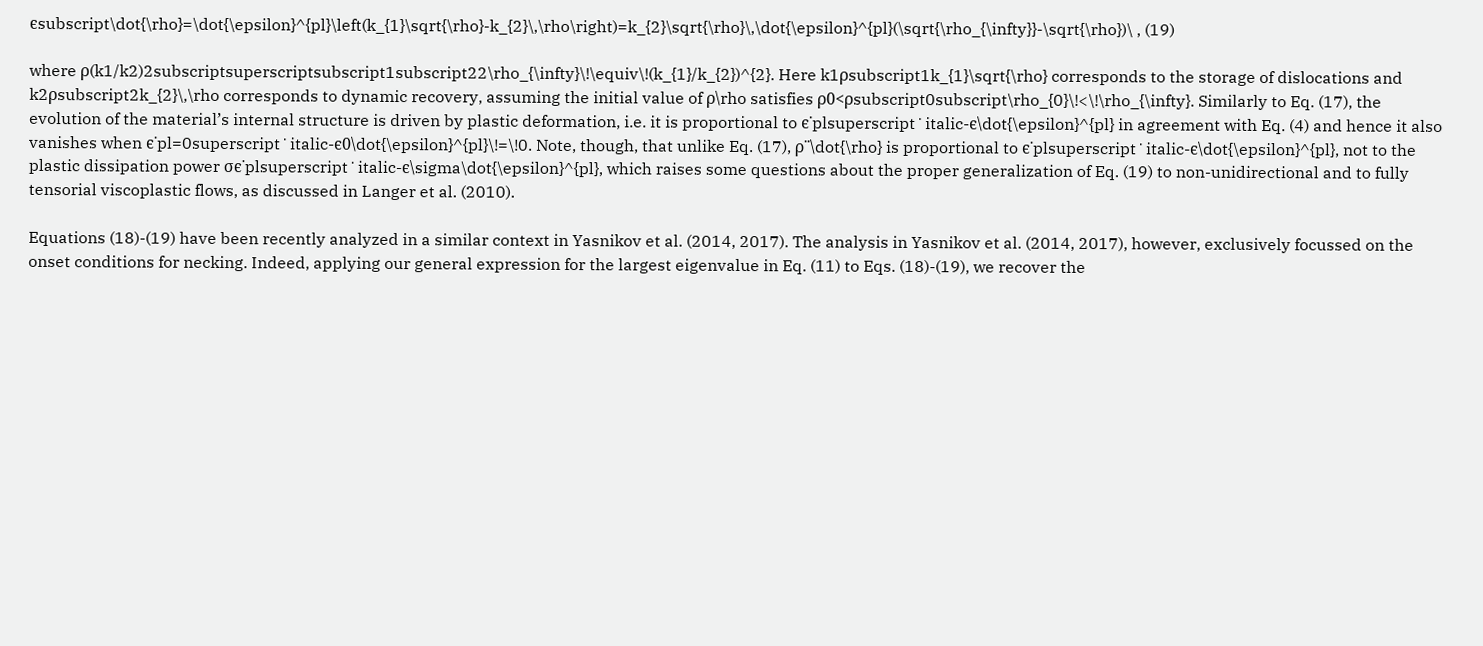ϵsubscript\dot{\rho}=\dot{\epsilon}^{pl}\left(k_{1}\sqrt{\rho}-k_{2}\,\rho\right)=k_{2}\sqrt{\rho}\,\dot{\epsilon}^{pl}(\sqrt{\rho_{\infty}}-\sqrt{\rho})\ , (19)

where ρ(k1/k2)2subscriptsuperscriptsubscript1subscript22\rho_{\infty}\!\equiv\!(k_{1}/k_{2})^{2}. Here k1ρsubscript1k_{1}\sqrt{\rho} corresponds to the storage of dislocations and k2ρsubscript2k_{2}\,\rho corresponds to dynamic recovery, assuming the initial value of ρ\rho satisfies ρ0<ρsubscript0subscript\rho_{0}\!<\!\rho_{\infty}. Similarly to Eq. (17), the evolution of the material’s internal structure is driven by plastic deformation, i.e. it is proportional to ϵ˙plsuperscript˙italic-ϵ\dot{\epsilon}^{pl} in agreement with Eq. (4) and hence it also vanishes when ϵ˙pl=0superscript˙italic-ϵ0\dot{\epsilon}^{pl}\!=\!0. Note, though, that unlike Eq. (17), ρ˙˙\dot{\rho} is proportional to ϵ˙plsuperscript˙italic-ϵ\dot{\epsilon}^{pl}, not to the plastic dissipation power σϵ˙plsuperscript˙italic-ϵ\sigma\dot{\epsilon}^{pl}, which raises some questions about the proper generalization of Eq. (19) to non-unidirectional and to fully tensorial viscoplastic flows, as discussed in Langer et al. (2010).

Equations (18)-(19) have been recently analyzed in a similar context in Yasnikov et al. (2014, 2017). The analysis in Yasnikov et al. (2014, 2017), however, exclusively focussed on the onset conditions for necking. Indeed, applying our general expression for the largest eigenvalue in Eq. (11) to Eqs. (18)-(19), we recover the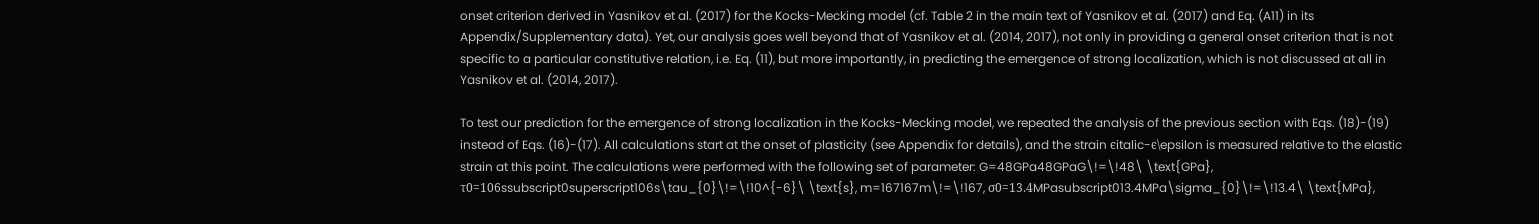onset criterion derived in Yasnikov et al. (2017) for the Kocks-Mecking model (cf. Table 2 in the main text of Yasnikov et al. (2017) and Eq. (A11) in its Appendix/Supplementary data). Yet, our analysis goes well beyond that of Yasnikov et al. (2014, 2017), not only in providing a general onset criterion that is not specific to a particular constitutive relation, i.e. Eq. (11), but more importantly, in predicting the emergence of strong localization, which is not discussed at all in Yasnikov et al. (2014, 2017).

To test our prediction for the emergence of strong localization in the Kocks-Mecking model, we repeated the analysis of the previous section with Eqs. (18)-(19) instead of Eqs. (16)-(17). All calculations start at the onset of plasticity (see Appendix for details), and the strain ϵitalic-ϵ\epsilon is measured relative to the elastic strain at this point. The calculations were performed with the following set of parameter: G=48GPa48GPaG\!=\!48\ \text{GPa}, τ0=106ssubscript0superscript106s\tau_{0}\!=\!10^{-6}\ \text{s}, m=167167m\!=\!167, σ0=13.4MPasubscript013.4MPa\sigma_{0}\!=\!13.4\ \text{MPa},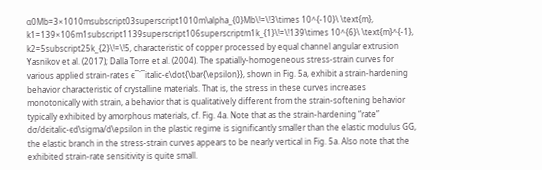α0Mb=3×1010msubscript03superscript1010m\alpha_{0}Mb\!=\!3\times 10^{-10}\ \text{m}, k1=139×106m1subscript1139superscript106superscriptm1k_{1}\!=\!139\times 10^{6}\ \text{m}^{-1}, k2=5subscript25k_{2}\!=\!5, characteristic of copper processed by equal channel angular extrusion Yasnikov et al. (2017); Dalla Torre et al. (2004). The spatially-homogeneous stress-strain curves for various applied strain-rates ϵ¯˙˙¯italic-ϵ\dot{\bar{\epsilon}}, shown in Fig. 5a, exhibit a strain-hardening behavior characteristic of crystalline materials. That is, the stress in these curves increases monotonically with strain, a behavior that is qualitatively different from the strain-softening behavior typically exhibited by amorphous materials, cf. Fig. 4a. Note that as the strain-hardening “rate” dσ/dϵitalic-ϵd\sigma/d\epsilon in the plastic regime is significantly smaller than the elastic modulus GG, the elastic branch in the stress-strain curves appears to be nearly vertical in Fig. 5a. Also note that the exhibited strain-rate sensitivity is quite small.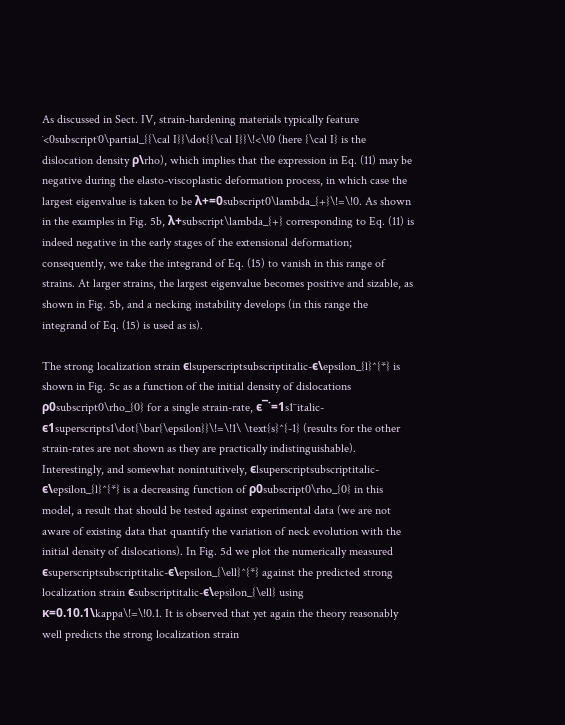As discussed in Sect. IV, strain-hardening materials typically feature ˙<0subscript˙0\partial_{{\cal I}}\dot{{\cal I}}\!<\!0 (here {\cal I} is the dislocation density ρ\rho), which implies that the expression in Eq. (11) may be negative during the elasto-viscoplastic deformation process, in which case the largest eigenvalue is taken to be λ+=0subscript0\lambda_{+}\!=\!0. As shown in the examples in Fig. 5b, λ+subscript\lambda_{+} corresponding to Eq. (11) is indeed negative in the early stages of the extensional deformation; consequently, we take the integrand of Eq. (15) to vanish in this range of strains. At larger strains, the largest eigenvalue becomes positive and sizable, as shown in Fig. 5b, and a necking instability develops (in this range the integrand of Eq. (15) is used as is).

The strong localization strain ϵlsuperscriptsubscriptitalic-ϵ\epsilon_{l}^{*} is shown in Fig. 5c as a function of the initial density of dislocations ρ0subscript0\rho_{0} for a single strain-rate, ϵ¯˙=1s1˙¯italic-ϵ1superscripts1\dot{\bar{\epsilon}}\!=\!1\ \text{s}^{-1} (results for the other strain-rates are not shown as they are practically indistinguishable). Interestingly, and somewhat nonintuitively, ϵlsuperscriptsubscriptitalic-ϵ\epsilon_{l}^{*} is a decreasing function of ρ0subscript0\rho_{0} in this model, a result that should be tested against experimental data (we are not aware of existing data that quantify the variation of neck evolution with the initial density of dislocations). In Fig. 5d we plot the numerically measured ϵsuperscriptsubscriptitalic-ϵ\epsilon_{\ell}^{*} against the predicted strong localization strain ϵsubscriptitalic-ϵ\epsilon_{\ell} using κ=0.10.1\kappa\!=\!0.1. It is observed that yet again the theory reasonably well predicts the strong localization strain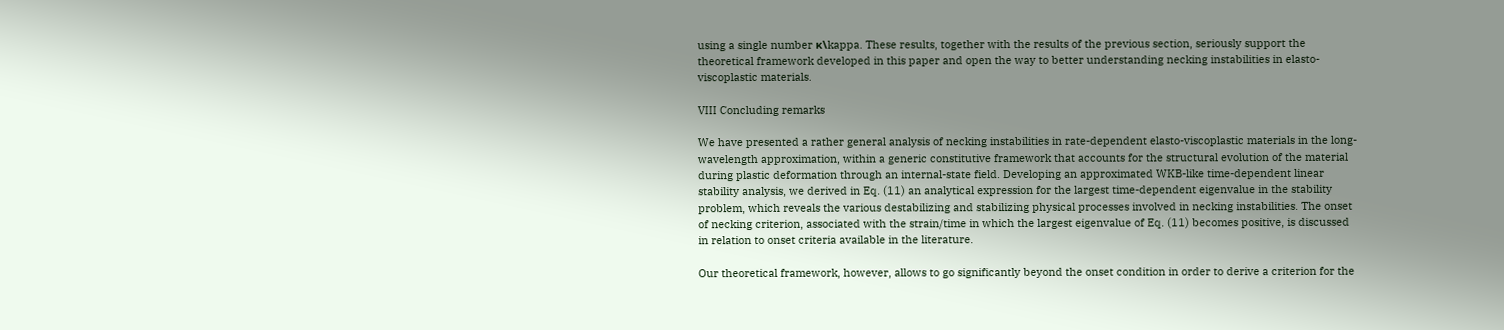using a single number κ\kappa. These results, together with the results of the previous section, seriously support the theoretical framework developed in this paper and open the way to better understanding necking instabilities in elasto-viscoplastic materials.

VIII Concluding remarks

We have presented a rather general analysis of necking instabilities in rate-dependent elasto-viscoplastic materials in the long-wavelength approximation, within a generic constitutive framework that accounts for the structural evolution of the material during plastic deformation through an internal-state field. Developing an approximated WKB-like time-dependent linear stability analysis, we derived in Eq. (11) an analytical expression for the largest time-dependent eigenvalue in the stability problem, which reveals the various destabilizing and stabilizing physical processes involved in necking instabilities. The onset of necking criterion, associated with the strain/time in which the largest eigenvalue of Eq. (11) becomes positive, is discussed in relation to onset criteria available in the literature.

Our theoretical framework, however, allows to go significantly beyond the onset condition in order to derive a criterion for the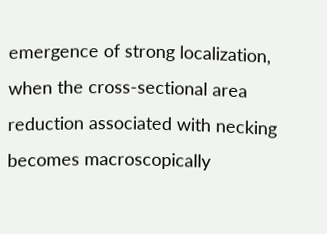emergence of strong localization, when the cross-sectional area reduction associated with necking becomes macroscopically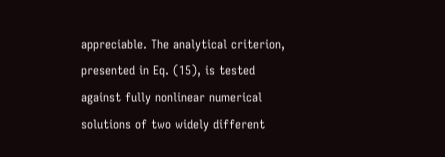appreciable. The analytical criterion, presented in Eq. (15), is tested against fully nonlinear numerical solutions of two widely different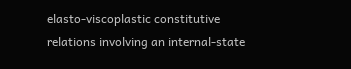elasto-viscoplastic constitutive relations involving an internal-state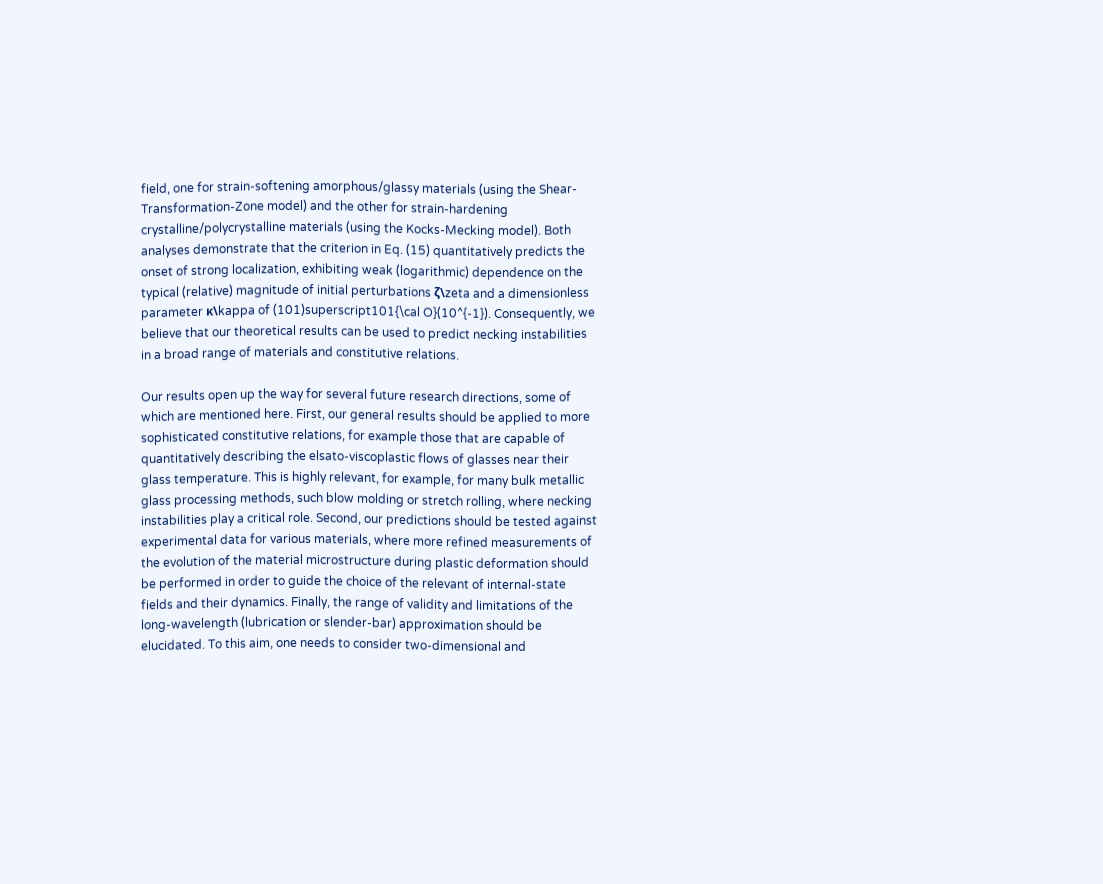field, one for strain-softening amorphous/glassy materials (using the Shear-Transformation-Zone model) and the other for strain-hardening crystalline/polycrystalline materials (using the Kocks-Mecking model). Both analyses demonstrate that the criterion in Eq. (15) quantitatively predicts the onset of strong localization, exhibiting weak (logarithmic) dependence on the typical (relative) magnitude of initial perturbations ζ\zeta and a dimensionless parameter κ\kappa of (101)superscript101{\cal O}(10^{-1}). Consequently, we believe that our theoretical results can be used to predict necking instabilities in a broad range of materials and constitutive relations.

Our results open up the way for several future research directions, some of which are mentioned here. First, our general results should be applied to more sophisticated constitutive relations, for example those that are capable of quantitatively describing the elsato-viscoplastic flows of glasses near their glass temperature. This is highly relevant, for example, for many bulk metallic glass processing methods, such blow molding or stretch rolling, where necking instabilities play a critical role. Second, our predictions should be tested against experimental data for various materials, where more refined measurements of the evolution of the material microstructure during plastic deformation should be performed in order to guide the choice of the relevant of internal-state fields and their dynamics. Finally, the range of validity and limitations of the long-wavelength (lubrication or slender-bar) approximation should be elucidated. To this aim, one needs to consider two-dimensional and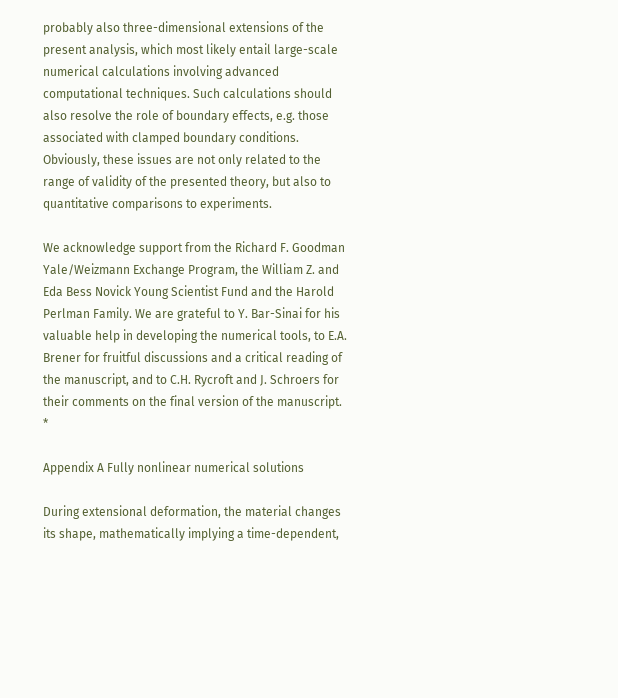probably also three-dimensional extensions of the present analysis, which most likely entail large-scale numerical calculations involving advanced computational techniques. Such calculations should also resolve the role of boundary effects, e.g. those associated with clamped boundary conditions. Obviously, these issues are not only related to the range of validity of the presented theory, but also to quantitative comparisons to experiments.

We acknowledge support from the Richard F. Goodman Yale/Weizmann Exchange Program, the William Z. and Eda Bess Novick Young Scientist Fund and the Harold Perlman Family. We are grateful to Y. Bar-Sinai for his valuable help in developing the numerical tools, to E.A. Brener for fruitful discussions and a critical reading of the manuscript, and to C.H. Rycroft and J. Schroers for their comments on the final version of the manuscript. *

Appendix A Fully nonlinear numerical solutions

During extensional deformation, the material changes its shape, mathematically implying a time-dependent,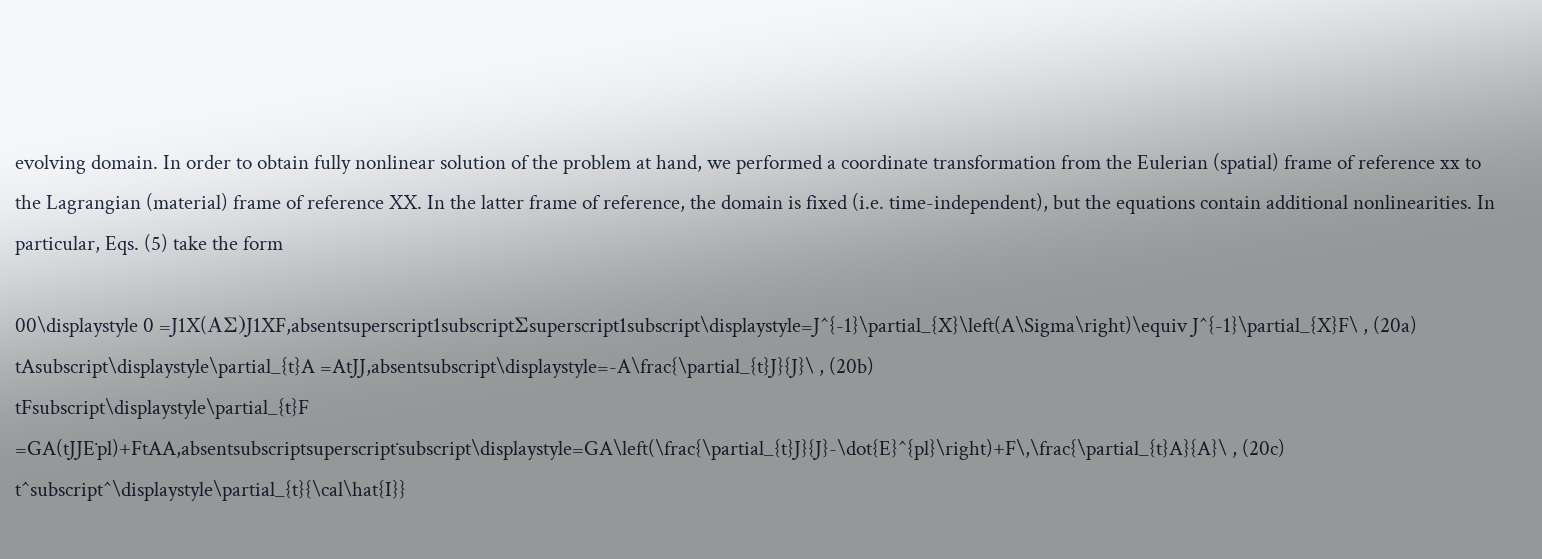evolving domain. In order to obtain fully nonlinear solution of the problem at hand, we performed a coordinate transformation from the Eulerian (spatial) frame of reference xx to the Lagrangian (material) frame of reference XX. In the latter frame of reference, the domain is fixed (i.e. time-independent), but the equations contain additional nonlinearities. In particular, Eqs. (5) take the form

00\displaystyle 0 =J1X(AΣ)J1XF,absentsuperscript1subscriptΣsuperscript1subscript\displaystyle=J^{-1}\partial_{X}\left(A\Sigma\right)\equiv J^{-1}\partial_{X}F\ , (20a)
tAsubscript\displaystyle\partial_{t}A =AtJJ,absentsubscript\displaystyle=-A\frac{\partial_{t}J}{J}\ , (20b)
tFsubscript\displaystyle\partial_{t}F =GA(tJJE˙pl)+FtAA,absentsubscriptsuperscript˙subscript\displaystyle=GA\left(\frac{\partial_{t}J}{J}-\dot{E}^{pl}\right)+F\,\frac{\partial_{t}A}{A}\ , (20c)
t^subscript^\displaystyle\partial_{t}{\cal\hat{I}}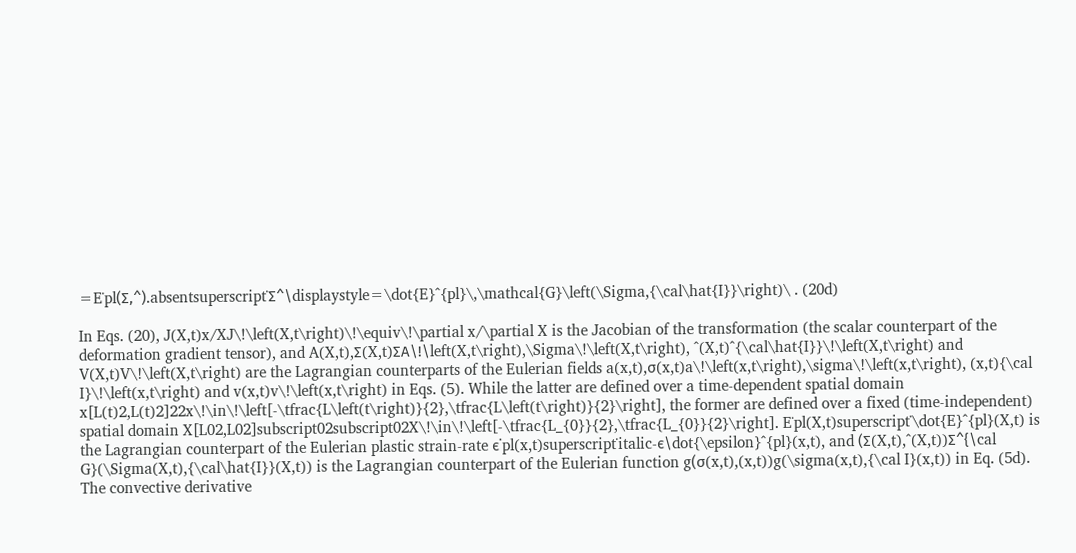=E˙pl(Σ,^).absentsuperscript˙Σ^\displaystyle=\dot{E}^{pl}\,\mathcal{G}\left(\Sigma,{\cal\hat{I}}\right)\ . (20d)

In Eqs. (20), J(X,t)x/XJ\!\left(X,t\right)\!\equiv\!\partial x/\partial X is the Jacobian of the transformation (the scalar counterpart of the deformation gradient tensor), and A(X,t),Σ(X,t)ΣA\!\left(X,t\right),\Sigma\!\left(X,t\right), ^(X,t)^{\cal\hat{I}}\!\left(X,t\right) and V(X,t)V\!\left(X,t\right) are the Lagrangian counterparts of the Eulerian fields a(x,t),σ(x,t)a\!\left(x,t\right),\sigma\!\left(x,t\right), (x,t){\cal I}\!\left(x,t\right) and v(x,t)v\!\left(x,t\right) in Eqs. (5). While the latter are defined over a time-dependent spatial domain x[L(t)2,L(t)2]22x\!\in\!\left[-\tfrac{L\left(t\right)}{2},\tfrac{L\left(t\right)}{2}\right], the former are defined over a fixed (time-independent) spatial domain X[L02,L02]subscript02subscript02X\!\in\!\left[-\tfrac{L_{0}}{2},\tfrac{L_{0}}{2}\right]. E˙pl(X,t)superscript˙\dot{E}^{pl}(X,t) is the Lagrangian counterpart of the Eulerian plastic strain-rate ϵ˙pl(x,t)superscript˙italic-ϵ\dot{\epsilon}^{pl}(x,t), and (Σ(X,t),^(X,t))Σ^{\cal G}(\Sigma(X,t),{\cal\hat{I}}(X,t)) is the Lagrangian counterpart of the Eulerian function g(σ(x,t),(x,t))g(\sigma(x,t),{\cal I}(x,t)) in Eq. (5d). The convective derivative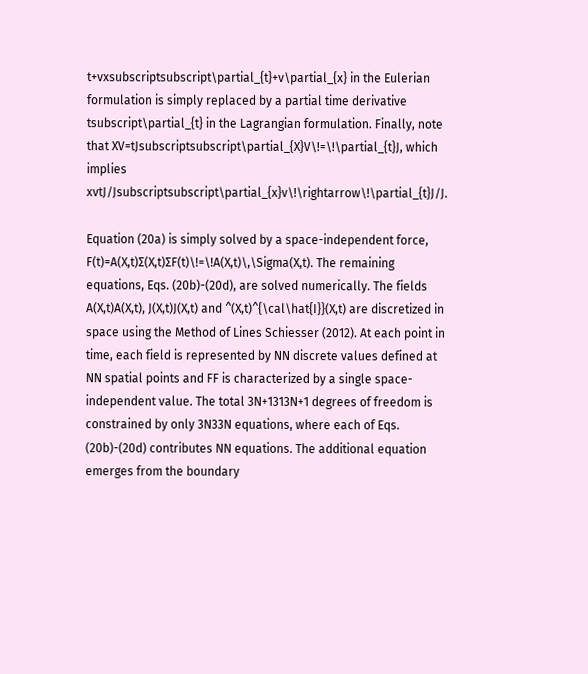t+vxsubscriptsubscript\partial_{t}+v\partial_{x} in the Eulerian formulation is simply replaced by a partial time derivative tsubscript\partial_{t} in the Lagrangian formulation. Finally, note that XV=tJsubscriptsubscript\partial_{X}V\!=\!\partial_{t}J, which implies xvtJ/Jsubscriptsubscript\partial_{x}v\!\rightarrow\!\partial_{t}J/J.

Equation (20a) is simply solved by a space-independent force, F(t)=A(X,t)Σ(X,t)ΣF(t)\!=\!A(X,t)\,\Sigma(X,t). The remaining equations, Eqs. (20b)-(20d), are solved numerically. The fields A(X,t)A(X,t), J(X,t)J(X,t) and ^(X,t)^{\cal\hat{I}}(X,t) are discretized in space using the Method of Lines Schiesser (2012). At each point in time, each field is represented by NN discrete values defined at NN spatial points and FF is characterized by a single space-independent value. The total 3N+1313N+1 degrees of freedom is constrained by only 3N33N equations, where each of Eqs. (20b)-(20d) contributes NN equations. The additional equation emerges from the boundary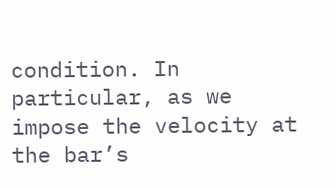condition. In particular, as we impose the velocity at the bar’s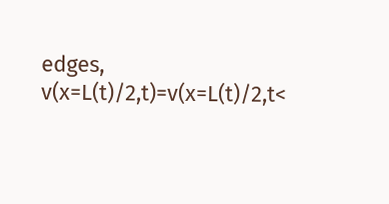edges, v(x=L(t)/2,t)=v(x=L(t)/2,t<